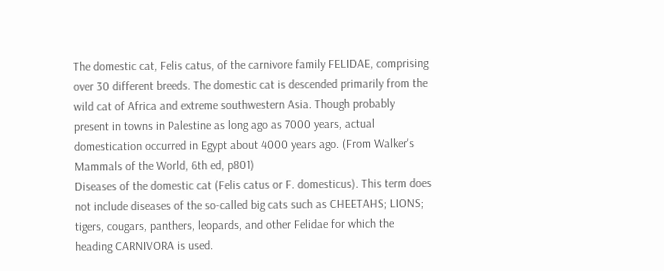The domestic cat, Felis catus, of the carnivore family FELIDAE, comprising over 30 different breeds. The domestic cat is descended primarily from the wild cat of Africa and extreme southwestern Asia. Though probably present in towns in Palestine as long ago as 7000 years, actual domestication occurred in Egypt about 4000 years ago. (From Walker's Mammals of the World, 6th ed, p801)
Diseases of the domestic cat (Felis catus or F. domesticus). This term does not include diseases of the so-called big cats such as CHEETAHS; LIONS; tigers, cougars, panthers, leopards, and other Felidae for which the heading CARNIVORA is used.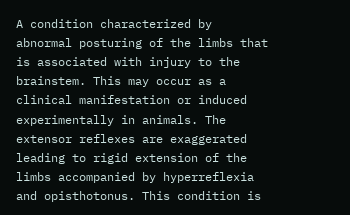A condition characterized by abnormal posturing of the limbs that is associated with injury to the brainstem. This may occur as a clinical manifestation or induced experimentally in animals. The extensor reflexes are exaggerated leading to rigid extension of the limbs accompanied by hyperreflexia and opisthotonus. This condition is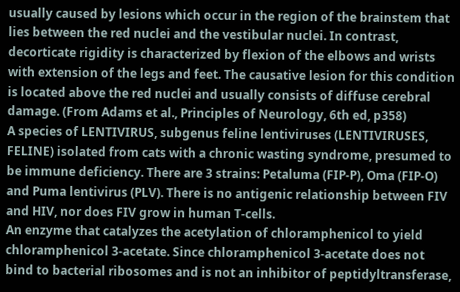usually caused by lesions which occur in the region of the brainstem that lies between the red nuclei and the vestibular nuclei. In contrast, decorticate rigidity is characterized by flexion of the elbows and wrists with extension of the legs and feet. The causative lesion for this condition is located above the red nuclei and usually consists of diffuse cerebral damage. (From Adams et al., Principles of Neurology, 6th ed, p358)
A species of LENTIVIRUS, subgenus feline lentiviruses (LENTIVIRUSES, FELINE) isolated from cats with a chronic wasting syndrome, presumed to be immune deficiency. There are 3 strains: Petaluma (FIP-P), Oma (FIP-O) and Puma lentivirus (PLV). There is no antigenic relationship between FIV and HIV, nor does FIV grow in human T-cells.
An enzyme that catalyzes the acetylation of chloramphenicol to yield chloramphenicol 3-acetate. Since chloramphenicol 3-acetate does not bind to bacterial ribosomes and is not an inhibitor of peptidyltransferase,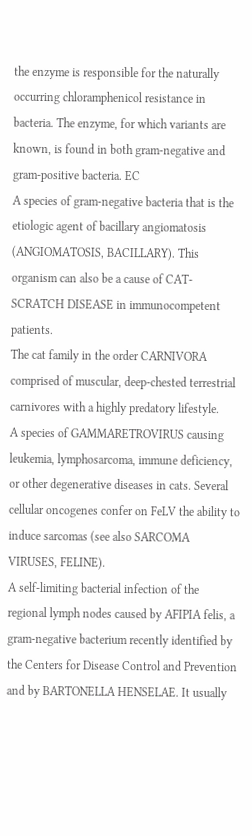the enzyme is responsible for the naturally occurring chloramphenicol resistance in bacteria. The enzyme, for which variants are known, is found in both gram-negative and gram-positive bacteria. EC
A species of gram-negative bacteria that is the etiologic agent of bacillary angiomatosis (ANGIOMATOSIS, BACILLARY). This organism can also be a cause of CAT-SCRATCH DISEASE in immunocompetent patients.
The cat family in the order CARNIVORA comprised of muscular, deep-chested terrestrial carnivores with a highly predatory lifestyle.
A species of GAMMARETROVIRUS causing leukemia, lymphosarcoma, immune deficiency, or other degenerative diseases in cats. Several cellular oncogenes confer on FeLV the ability to induce sarcomas (see also SARCOMA VIRUSES, FELINE).
A self-limiting bacterial infection of the regional lymph nodes caused by AFIPIA felis, a gram-negative bacterium recently identified by the Centers for Disease Control and Prevention and by BARTONELLA HENSELAE. It usually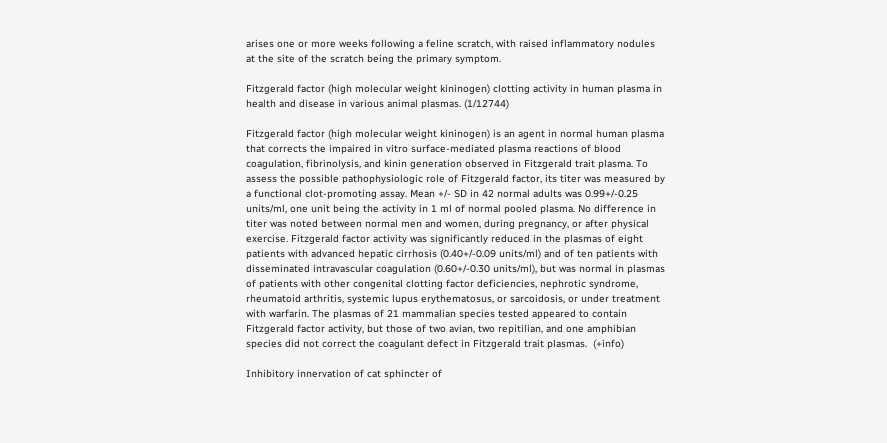arises one or more weeks following a feline scratch, with raised inflammatory nodules at the site of the scratch being the primary symptom.

Fitzgerald factor (high molecular weight kininogen) clotting activity in human plasma in health and disease in various animal plasmas. (1/12744)

Fitzgerald factor (high molecular weight kininogen) is an agent in normal human plasma that corrects the impaired in vitro surface-mediated plasma reactions of blood coagulation, fibrinolysis, and kinin generation observed in Fitzgerald trait plasma. To assess the possible pathophysiologic role of Fitzgerald factor, its titer was measured by a functional clot-promoting assay. Mean +/- SD in 42 normal adults was 0.99+/-0.25 units/ml, one unit being the activity in 1 ml of normal pooled plasma. No difference in titer was noted between normal men and women, during pregnancy, or after physical exercise. Fitzgerald factor activity was significantly reduced in the plasmas of eight patients with advanced hepatic cirrhosis (0.40+/-0.09 units/ml) and of ten patients with disseminated intravascular coagulation (0.60+/-0.30 units/ml), but was normal in plasmas of patients with other congenital clotting factor deficiencies, nephrotic syndrome, rheumatoid arthritis, systemic lupus erythematosus, or sarcoidosis, or under treatment with warfarin. The plasmas of 21 mammalian species tested appeared to contain Fitzgerald factor activity, but those of two avian, two repitilian, and one amphibian species did not correct the coagulant defect in Fitzgerald trait plasmas.  (+info)

Inhibitory innervation of cat sphincter of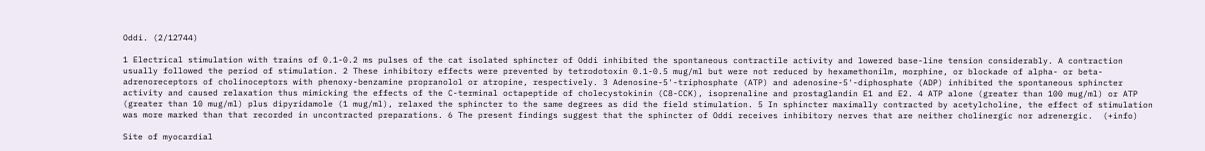Oddi. (2/12744)

1 Electrical stimulation with trains of 0.1-0.2 ms pulses of the cat isolated sphincter of Oddi inhibited the spontaneous contractile activity and lowered base-line tension considerably. A contraction usually followed the period of stimulation. 2 These inhibitory effects were prevented by tetrodotoxin 0.1-0.5 mug/ml but were not reduced by hexamethonilm, morphine, or blockade of alpha- or beta-adrenoreceptors of cholinoceptors with phenoxy-benzamine propranolol or atropine, respectively. 3 Adenosine-5'-triphosphate (ATP) and adenosine-5'-diphosphate (ADP) inhibited the spontaneous sphincter activity and caused relaxation thus mimicking the effects of the C-terminal octapeptide of cholecystokinin (C8-CCK), isoprenaline and prostaglandin E1 and E2. 4 ATP alone (greater than 100 mug/ml) or ATP (greater than 10 mug/ml) plus dipyridamole (1 mug/ml), relaxed the sphincter to the same degrees as did the field stimulation. 5 In sphincter maximally contracted by acetylcholine, the effect of stimulation was more marked than that recorded in uncontracted preparations. 6 The present findings suggest that the sphincter of Oddi receives inhibitory nerves that are neither cholinergic nor adrenergic.  (+info)

Site of myocardial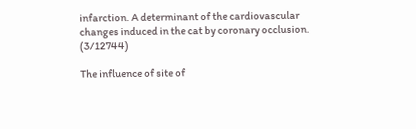infarction. A determinant of the cardiovascular changes induced in the cat by coronary occlusion. (3/12744)

The influence of site of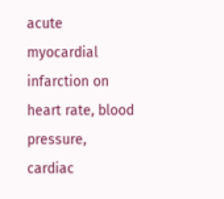acute myocardial infarction on heart rate, blood pressure, cardiac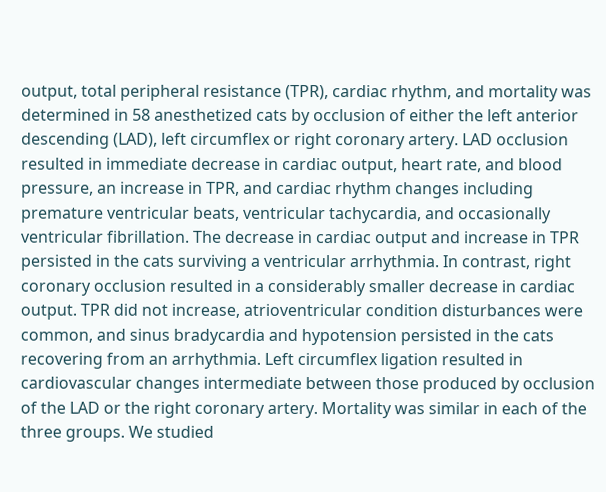output, total peripheral resistance (TPR), cardiac rhythm, and mortality was determined in 58 anesthetized cats by occlusion of either the left anterior descending (LAD), left circumflex or right coronary artery. LAD occlusion resulted in immediate decrease in cardiac output, heart rate, and blood pressure, an increase in TPR, and cardiac rhythm changes including premature ventricular beats, ventricular tachycardia, and occasionally ventricular fibrillation. The decrease in cardiac output and increase in TPR persisted in the cats surviving a ventricular arrhythmia. In contrast, right coronary occlusion resulted in a considerably smaller decrease in cardiac output. TPR did not increase, atrioventricular condition disturbances were common, and sinus bradycardia and hypotension persisted in the cats recovering from an arrhythmia. Left circumflex ligation resulted in cardiovascular changes intermediate between those produced by occlusion of the LAD or the right coronary artery. Mortality was similar in each of the three groups. We studied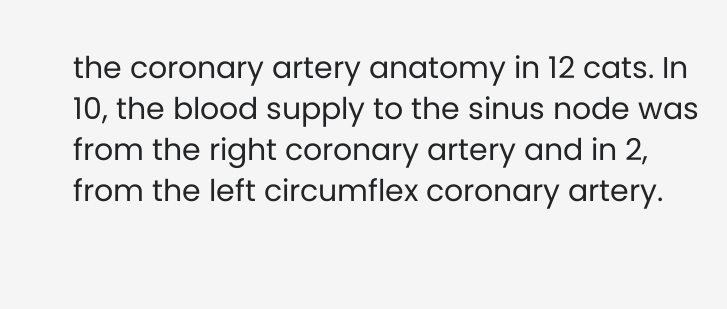the coronary artery anatomy in 12 cats. In 10, the blood supply to the sinus node was from the right coronary artery and in 2, from the left circumflex coronary artery.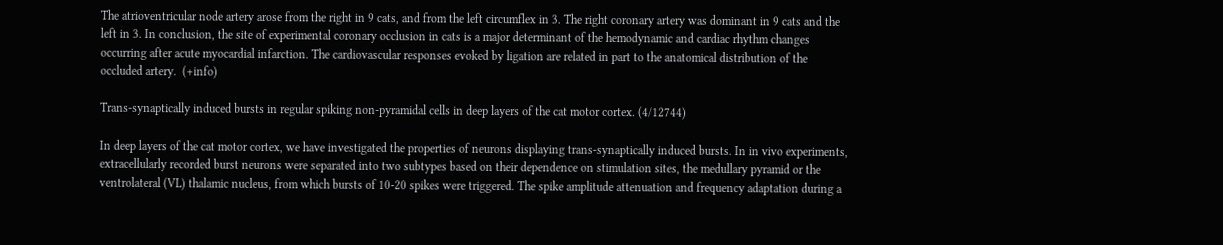The atrioventricular node artery arose from the right in 9 cats, and from the left circumflex in 3. The right coronary artery was dominant in 9 cats and the left in 3. In conclusion, the site of experimental coronary occlusion in cats is a major determinant of the hemodynamic and cardiac rhythm changes occurring after acute myocardial infarction. The cardiovascular responses evoked by ligation are related in part to the anatomical distribution of the occluded artery.  (+info)

Trans-synaptically induced bursts in regular spiking non-pyramidal cells in deep layers of the cat motor cortex. (4/12744)

In deep layers of the cat motor cortex, we have investigated the properties of neurons displaying trans-synaptically induced bursts. In in vivo experiments, extracellularly recorded burst neurons were separated into two subtypes based on their dependence on stimulation sites, the medullary pyramid or the ventrolateral (VL) thalamic nucleus, from which bursts of 10-20 spikes were triggered. The spike amplitude attenuation and frequency adaptation during a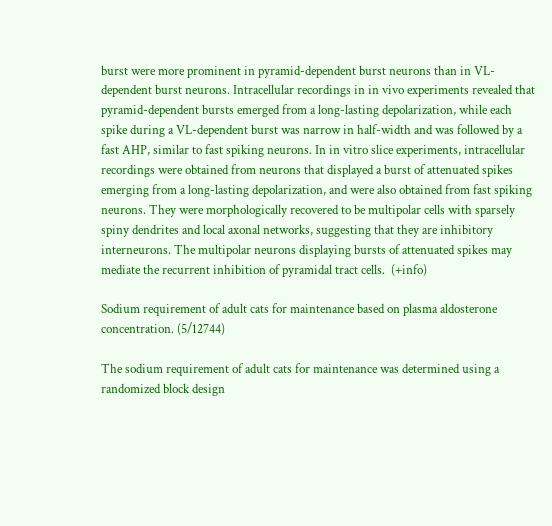burst were more prominent in pyramid-dependent burst neurons than in VL-dependent burst neurons. Intracellular recordings in in vivo experiments revealed that pyramid-dependent bursts emerged from a long-lasting depolarization, while each spike during a VL-dependent burst was narrow in half-width and was followed by a fast AHP, similar to fast spiking neurons. In in vitro slice experiments, intracellular recordings were obtained from neurons that displayed a burst of attenuated spikes emerging from a long-lasting depolarization, and were also obtained from fast spiking neurons. They were morphologically recovered to be multipolar cells with sparsely spiny dendrites and local axonal networks, suggesting that they are inhibitory interneurons. The multipolar neurons displaying bursts of attenuated spikes may mediate the recurrent inhibition of pyramidal tract cells.  (+info)

Sodium requirement of adult cats for maintenance based on plasma aldosterone concentration. (5/12744)

The sodium requirement of adult cats for maintenance was determined using a randomized block design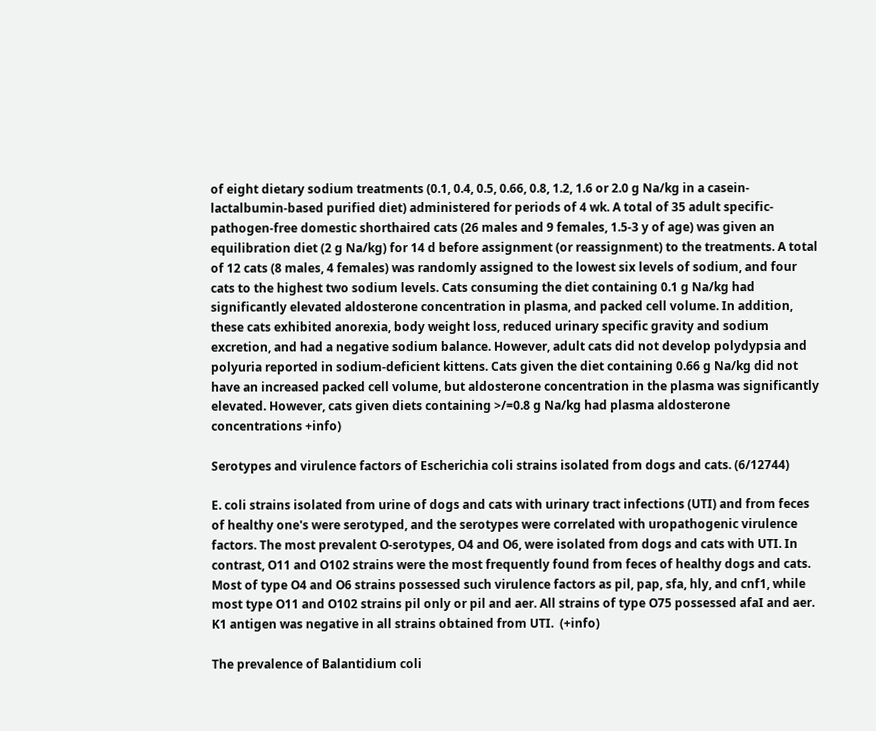of eight dietary sodium treatments (0.1, 0.4, 0.5, 0.66, 0.8, 1.2, 1.6 or 2.0 g Na/kg in a casein-lactalbumin-based purified diet) administered for periods of 4 wk. A total of 35 adult specific-pathogen-free domestic shorthaired cats (26 males and 9 females, 1.5-3 y of age) was given an equilibration diet (2 g Na/kg) for 14 d before assignment (or reassignment) to the treatments. A total of 12 cats (8 males, 4 females) was randomly assigned to the lowest six levels of sodium, and four cats to the highest two sodium levels. Cats consuming the diet containing 0.1 g Na/kg had significantly elevated aldosterone concentration in plasma, and packed cell volume. In addition, these cats exhibited anorexia, body weight loss, reduced urinary specific gravity and sodium excretion, and had a negative sodium balance. However, adult cats did not develop polydypsia and polyuria reported in sodium-deficient kittens. Cats given the diet containing 0.66 g Na/kg did not have an increased packed cell volume, but aldosterone concentration in the plasma was significantly elevated. However, cats given diets containing >/=0.8 g Na/kg had plasma aldosterone concentrations +info)

Serotypes and virulence factors of Escherichia coli strains isolated from dogs and cats. (6/12744)

E. coli strains isolated from urine of dogs and cats with urinary tract infections (UTI) and from feces of healthy one's were serotyped, and the serotypes were correlated with uropathogenic virulence factors. The most prevalent O-serotypes, O4 and O6, were isolated from dogs and cats with UTI. In contrast, O11 and O102 strains were the most frequently found from feces of healthy dogs and cats. Most of type O4 and O6 strains possessed such virulence factors as pil, pap, sfa, hly, and cnf1, while most type O11 and O102 strains pil only or pil and aer. All strains of type O75 possessed afaI and aer. K1 antigen was negative in all strains obtained from UTI.  (+info)

The prevalence of Balantidium coli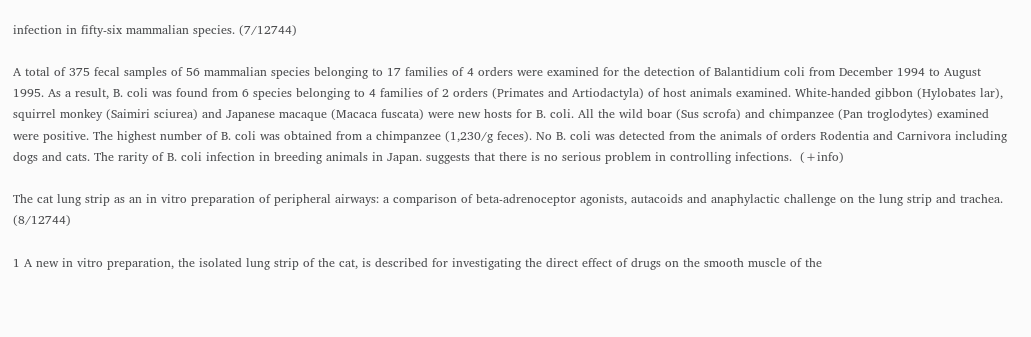infection in fifty-six mammalian species. (7/12744)

A total of 375 fecal samples of 56 mammalian species belonging to 17 families of 4 orders were examined for the detection of Balantidium coli from December 1994 to August 1995. As a result, B. coli was found from 6 species belonging to 4 families of 2 orders (Primates and Artiodactyla) of host animals examined. White-handed gibbon (Hylobates lar), squirrel monkey (Saimiri sciurea) and Japanese macaque (Macaca fuscata) were new hosts for B. coli. All the wild boar (Sus scrofa) and chimpanzee (Pan troglodytes) examined were positive. The highest number of B. coli was obtained from a chimpanzee (1,230/g feces). No B. coli was detected from the animals of orders Rodentia and Carnivora including dogs and cats. The rarity of B. coli infection in breeding animals in Japan. suggests that there is no serious problem in controlling infections.  (+info)

The cat lung strip as an in vitro preparation of peripheral airways: a comparison of beta-adrenoceptor agonists, autacoids and anaphylactic challenge on the lung strip and trachea. (8/12744)

1 A new in vitro preparation, the isolated lung strip of the cat, is described for investigating the direct effect of drugs on the smooth muscle of the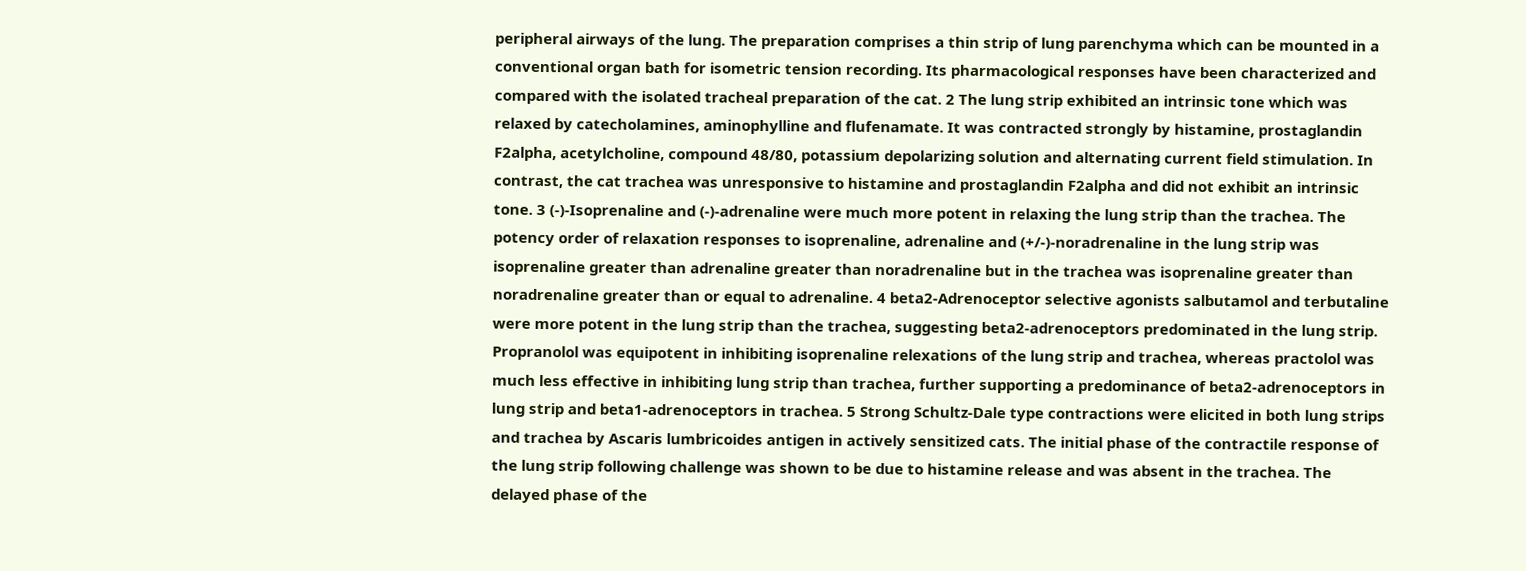peripheral airways of the lung. The preparation comprises a thin strip of lung parenchyma which can be mounted in a conventional organ bath for isometric tension recording. Its pharmacological responses have been characterized and compared with the isolated tracheal preparation of the cat. 2 The lung strip exhibited an intrinsic tone which was relaxed by catecholamines, aminophylline and flufenamate. It was contracted strongly by histamine, prostaglandin F2alpha, acetylcholine, compound 48/80, potassium depolarizing solution and alternating current field stimulation. In contrast, the cat trachea was unresponsive to histamine and prostaglandin F2alpha and did not exhibit an intrinsic tone. 3 (-)-Isoprenaline and (-)-adrenaline were much more potent in relaxing the lung strip than the trachea. The potency order of relaxation responses to isoprenaline, adrenaline and (+/-)-noradrenaline in the lung strip was isoprenaline greater than adrenaline greater than noradrenaline but in the trachea was isoprenaline greater than noradrenaline greater than or equal to adrenaline. 4 beta2-Adrenoceptor selective agonists salbutamol and terbutaline were more potent in the lung strip than the trachea, suggesting beta2-adrenoceptors predominated in the lung strip. Propranolol was equipotent in inhibiting isoprenaline relexations of the lung strip and trachea, whereas practolol was much less effective in inhibiting lung strip than trachea, further supporting a predominance of beta2-adrenoceptors in lung strip and beta1-adrenoceptors in trachea. 5 Strong Schultz-Dale type contractions were elicited in both lung strips and trachea by Ascaris lumbricoides antigen in actively sensitized cats. The initial phase of the contractile response of the lung strip following challenge was shown to be due to histamine release and was absent in the trachea. The delayed phase of the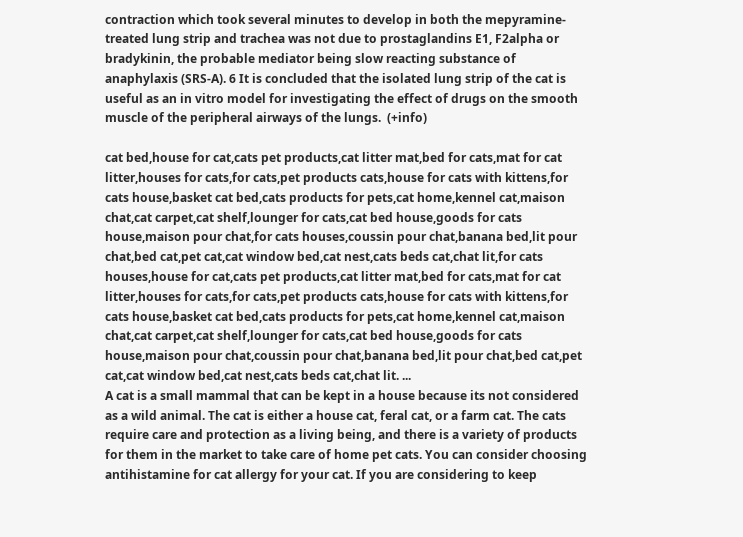contraction which took several minutes to develop in both the mepyramine-treated lung strip and trachea was not due to prostaglandins E1, F2alpha or bradykinin, the probable mediator being slow reacting substance of anaphylaxis (SRS-A). 6 It is concluded that the isolated lung strip of the cat is useful as an in vitro model for investigating the effect of drugs on the smooth muscle of the peripheral airways of the lungs.  (+info)

cat bed,house for cat,cats pet products,cat litter mat,bed for cats,mat for cat litter,houses for cats,for cats,pet products cats,house for cats with kittens,for cats house,basket cat bed,cats products for pets,cat home,kennel cat,maison chat,cat carpet,cat shelf,lounger for cats,cat bed house,goods for cats house,maison pour chat,for cats houses,coussin pour chat,banana bed,lit pour chat,bed cat,pet cat,cat window bed,cat nest,cats beds cat,chat lit,for cats houses,house for cat,cats pet products,cat litter mat,bed for cats,mat for cat litter,houses for cats,for cats,pet products cats,house for cats with kittens,for cats house,basket cat bed,cats products for pets,cat home,kennel cat,maison chat,cat carpet,cat shelf,lounger for cats,cat bed house,goods for cats house,maison pour chat,coussin pour chat,banana bed,lit pour chat,bed cat,pet cat,cat window bed,cat nest,cats beds cat,chat lit. ...
A cat is a small mammal that can be kept in a house because its not considered as a wild animal. The cat is either a house cat, feral cat, or a farm cat. The cats require care and protection as a living being, and there is a variety of products for them in the market to take care of home pet cats. You can consider choosing antihistamine for cat allergy for your cat. If you are considering to keep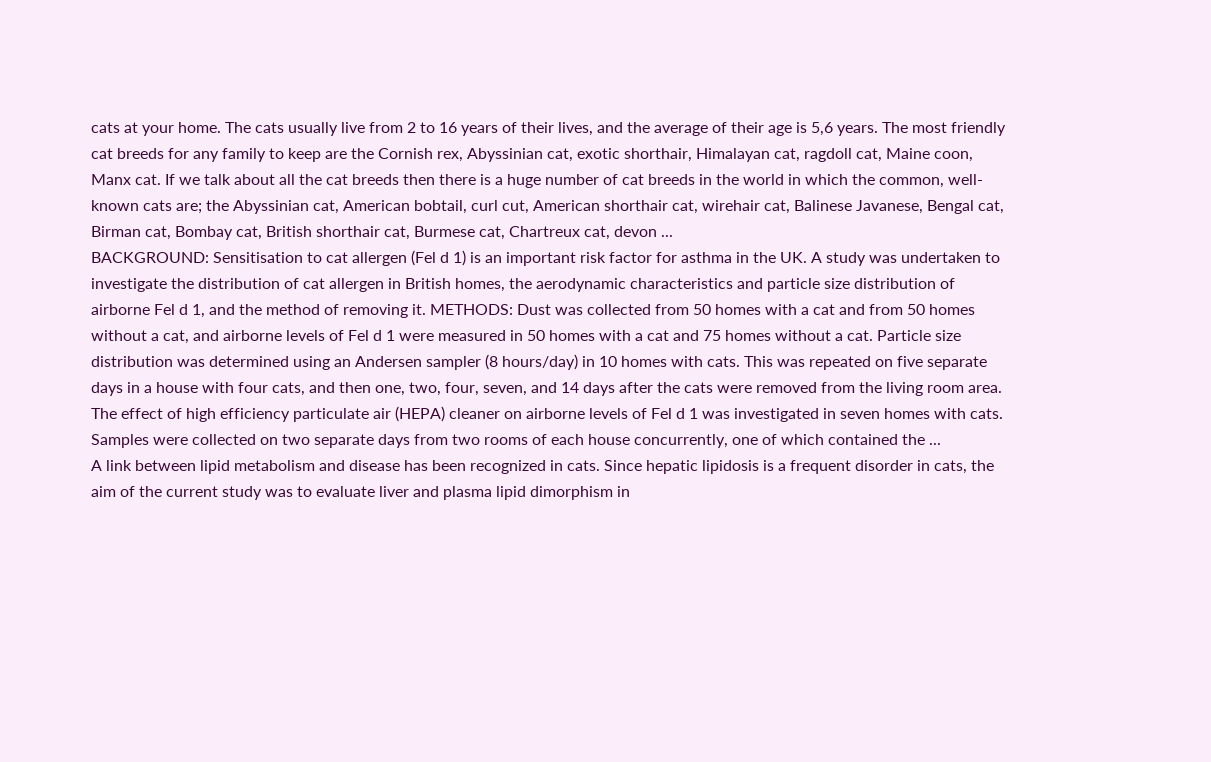cats at your home. The cats usually live from 2 to 16 years of their lives, and the average of their age is 5,6 years. The most friendly cat breeds for any family to keep are the Cornish rex, Abyssinian cat, exotic shorthair, Himalayan cat, ragdoll cat, Maine coon, Manx cat. If we talk about all the cat breeds then there is a huge number of cat breeds in the world in which the common, well-known cats are; the Abyssinian cat, American bobtail, curl cut, American shorthair cat, wirehair cat, Balinese Javanese, Bengal cat, Birman cat, Bombay cat, British shorthair cat, Burmese cat, Chartreux cat, devon ...
BACKGROUND: Sensitisation to cat allergen (Fel d 1) is an important risk factor for asthma in the UK. A study was undertaken to investigate the distribution of cat allergen in British homes, the aerodynamic characteristics and particle size distribution of airborne Fel d 1, and the method of removing it. METHODS: Dust was collected from 50 homes with a cat and from 50 homes without a cat, and airborne levels of Fel d 1 were measured in 50 homes with a cat and 75 homes without a cat. Particle size distribution was determined using an Andersen sampler (8 hours/day) in 10 homes with cats. This was repeated on five separate days in a house with four cats, and then one, two, four, seven, and 14 days after the cats were removed from the living room area. The effect of high efficiency particulate air (HEPA) cleaner on airborne levels of Fel d 1 was investigated in seven homes with cats. Samples were collected on two separate days from two rooms of each house concurrently, one of which contained the ...
A link between lipid metabolism and disease has been recognized in cats. Since hepatic lipidosis is a frequent disorder in cats, the aim of the current study was to evaluate liver and plasma lipid dimorphism in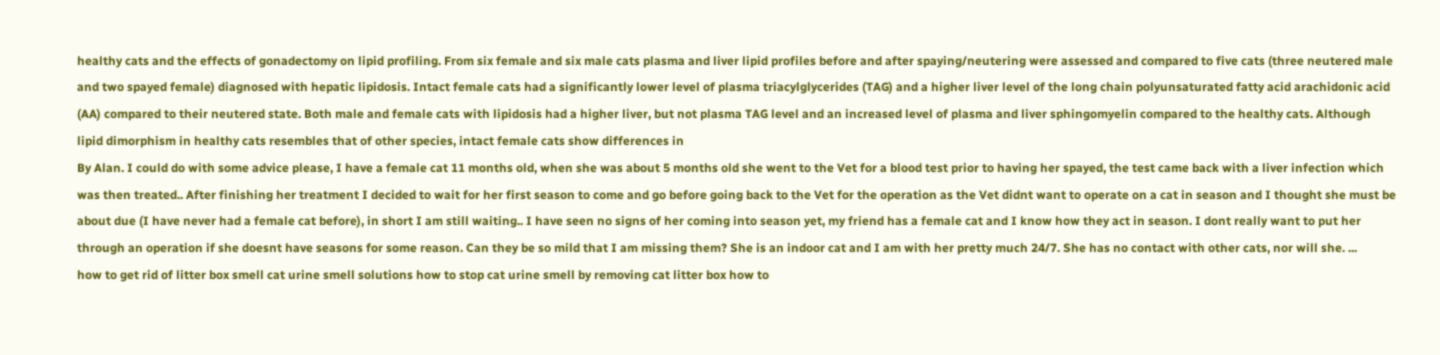healthy cats and the effects of gonadectomy on lipid profiling. From six female and six male cats plasma and liver lipid profiles before and after spaying/neutering were assessed and compared to five cats (three neutered male and two spayed female) diagnosed with hepatic lipidosis. Intact female cats had a significantly lower level of plasma triacylglycerides (TAG) and a higher liver level of the long chain polyunsaturated fatty acid arachidonic acid (AA) compared to their neutered state. Both male and female cats with lipidosis had a higher liver, but not plasma TAG level and an increased level of plasma and liver sphingomyelin compared to the healthy cats. Although lipid dimorphism in healthy cats resembles that of other species, intact female cats show differences in
By Alan. I could do with some advice please, I have a female cat 11 months old, when she was about 5 months old she went to the Vet for a blood test prior to having her spayed, the test came back with a liver infection which was then treated.. After finishing her treatment I decided to wait for her first season to come and go before going back to the Vet for the operation as the Vet didnt want to operate on a cat in season and I thought she must be about due (I have never had a female cat before), in short I am still waiting.. I have seen no signs of her coming into season yet, my friend has a female cat and I know how they act in season. I dont really want to put her through an operation if she doesnt have seasons for some reason. Can they be so mild that I am missing them? She is an indoor cat and I am with her pretty much 24/7. She has no contact with other cats, nor will she. ...
how to get rid of litter box smell cat urine smell solutions how to stop cat urine smell by removing cat litter box how to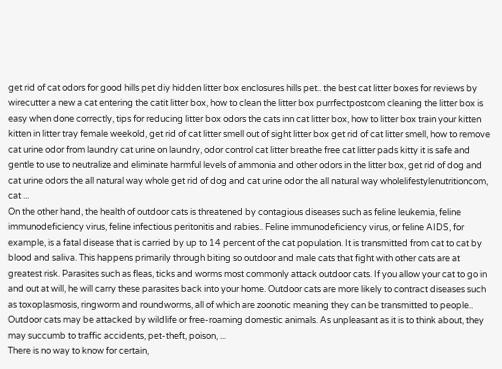get rid of cat odors for good hills pet diy hidden litter box enclosures hills pet.. the best cat litter boxes for reviews by wirecutter a new a cat entering the catit litter box, how to clean the litter box purrfectpostcom cleaning the litter box is easy when done correctly, tips for reducing litter box odors the cats inn cat litter box, how to litter box train your kitten kitten in litter tray female weekold, get rid of cat litter smell out of sight litter box get rid of cat litter smell, how to remove cat urine odor from laundry cat urine on laundry, odor control cat litter breathe free cat litter pads kitty it is safe and gentle to use to neutralize and eliminate harmful levels of ammonia and other odors in the litter box, get rid of dog and cat urine odors the all natural way whole get rid of dog and cat urine odor the all natural way wholelifestylenutritioncom, cat ...
On the other hand, the health of outdoor cats is threatened by contagious diseases such as feline leukemia, feline immunodeficiency virus, feline infectious peritonitis and rabies.. Feline immunodeficiency virus, or feline AIDS, for example, is a fatal disease that is carried by up to 14 percent of the cat population. It is transmitted from cat to cat by blood and saliva. This happens primarily through biting so outdoor and male cats that fight with other cats are at greatest risk. Parasites such as fleas, ticks and worms most commonly attack outdoor cats. If you allow your cat to go in and out at will, he will carry these parasites back into your home. Outdoor cats are more likely to contract diseases such as toxoplasmosis, ringworm and roundworms, all of which are zoonotic meaning they can be transmitted to people.. Outdoor cats may be attacked by wildlife or free-roaming domestic animals. As unpleasant as it is to think about, they may succumb to traffic accidents, pet-theft, poison, ...
There is no way to know for certain,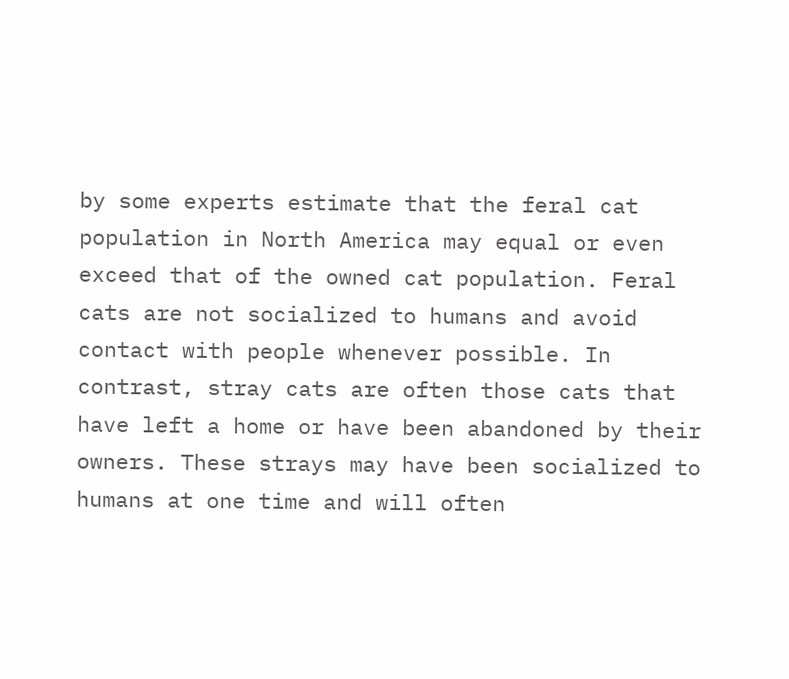by some experts estimate that the feral cat population in North America may equal or even exceed that of the owned cat population. Feral cats are not socialized to humans and avoid contact with people whenever possible. In contrast, stray cats are often those cats that have left a home or have been abandoned by their owners. These strays may have been socialized to humans at one time and will often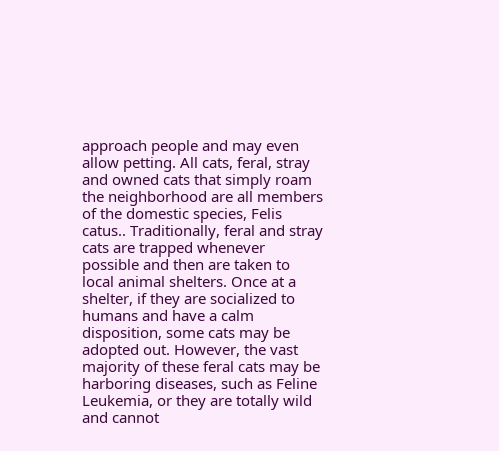approach people and may even allow petting. All cats, feral, stray and owned cats that simply roam the neighborhood are all members of the domestic species, Felis catus.. Traditionally, feral and stray cats are trapped whenever possible and then are taken to local animal shelters. Once at a shelter, if they are socialized to humans and have a calm disposition, some cats may be adopted out. However, the vast majority of these feral cats may be harboring diseases, such as Feline Leukemia, or they are totally wild and cannot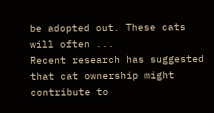be adopted out. These cats will often ...
Recent research has suggested that cat ownership might contribute to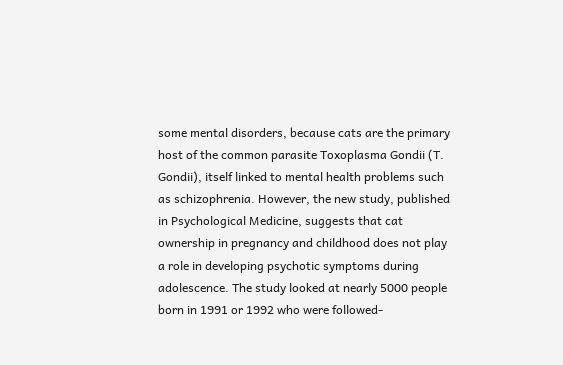some mental disorders, because cats are the primary host of the common parasite Toxoplasma Gondii (T. Gondii), itself linked to mental health problems such as schizophrenia. However, the new study, published in Psychological Medicine, suggests that cat ownership in pregnancy and childhood does not play a role in developing psychotic symptoms during adolescence. The study looked at nearly 5000 people born in 1991 or 1992 who were followed-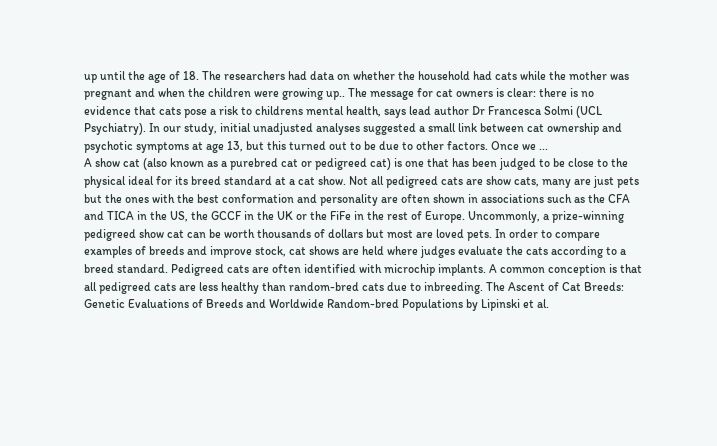up until the age of 18. The researchers had data on whether the household had cats while the mother was pregnant and when the children were growing up.. The message for cat owners is clear: there is no evidence that cats pose a risk to childrens mental health, says lead author Dr Francesca Solmi (UCL Psychiatry). In our study, initial unadjusted analyses suggested a small link between cat ownership and psychotic symptoms at age 13, but this turned out to be due to other factors. Once we ...
A show cat (also known as a purebred cat or pedigreed cat) is one that has been judged to be close to the physical ideal for its breed standard at a cat show. Not all pedigreed cats are show cats, many are just pets but the ones with the best conformation and personality are often shown in associations such as the CFA and TICA in the US, the GCCF in the UK or the FiFe in the rest of Europe. Uncommonly, a prize-winning pedigreed show cat can be worth thousands of dollars but most are loved pets. In order to compare examples of breeds and improve stock, cat shows are held where judges evaluate the cats according to a breed standard. Pedigreed cats are often identified with microchip implants. A common conception is that all pedigreed cats are less healthy than random-bred cats due to inbreeding. The Ascent of Cat Breeds: Genetic Evaluations of Breeds and Worldwide Random-bred Populations by Lipinski et al.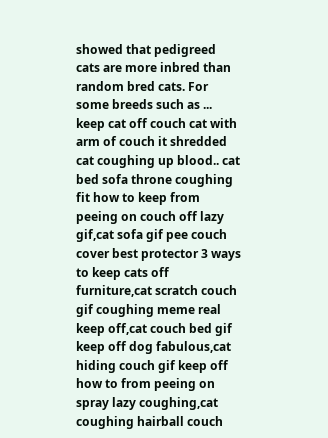showed that pedigreed cats are more inbred than random bred cats. For some breeds such as ...
keep cat off couch cat with arm of couch it shredded cat coughing up blood.. cat bed sofa throne coughing fit how to keep from peeing on couch off lazy gif,cat sofa gif pee couch cover best protector 3 ways to keep cats off furniture,cat scratch couch gif coughing meme real keep off,cat couch bed gif keep off dog fabulous,cat hiding couch gif keep off how to from peeing on spray lazy coughing,cat coughing hairball couch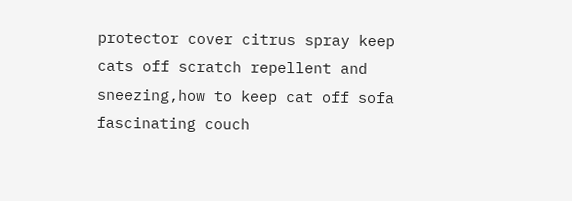protector cover citrus spray keep cats off scratch repellent and sneezing,how to keep cat off sofa fascinating couch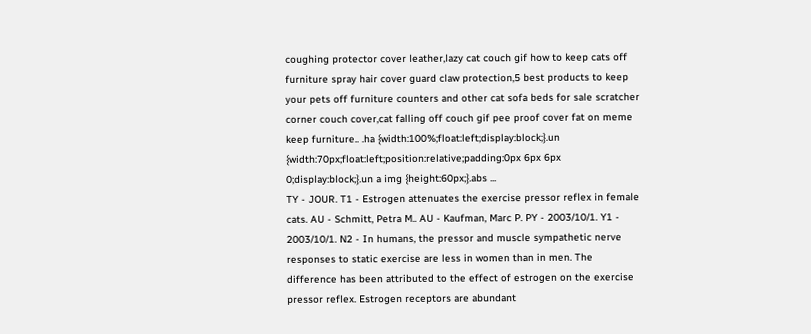coughing protector cover leather,lazy cat couch gif how to keep cats off furniture spray hair cover guard claw protection,5 best products to keep your pets off furniture counters and other cat sofa beds for sale scratcher corner couch cover,cat falling off couch gif pee proof cover fat on meme keep furniture.. .ha {width:100%;float:left;display:block;}.un {width:70px;float:left;position:relative;padding:0px 6px 6px 0;display:block;}.un a img {height:60px;}.abs ...
TY - JOUR. T1 - Estrogen attenuates the exercise pressor reflex in female cats. AU - Schmitt, Petra M.. AU - Kaufman, Marc P. PY - 2003/10/1. Y1 - 2003/10/1. N2 - In humans, the pressor and muscle sympathetic nerve responses to static exercise are less in women than in men. The difference has been attributed to the effect of estrogen on the exercise pressor reflex. Estrogen receptors are abundant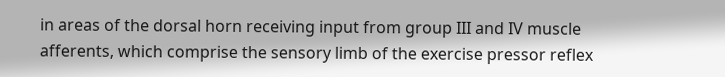in areas of the dorsal horn receiving input from group III and IV muscle afferents, which comprise the sensory limb of the exercise pressor reflex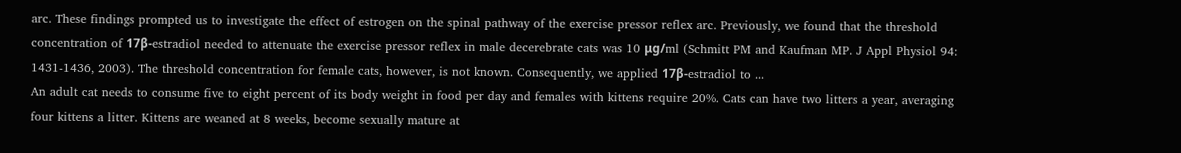arc. These findings prompted us to investigate the effect of estrogen on the spinal pathway of the exercise pressor reflex arc. Previously, we found that the threshold concentration of 17β-estradiol needed to attenuate the exercise pressor reflex in male decerebrate cats was 10 μg/ml (Schmitt PM and Kaufman MP. J Appl Physiol 94: 1431-1436, 2003). The threshold concentration for female cats, however, is not known. Consequently, we applied 17β-estradiol to ...
An adult cat needs to consume five to eight percent of its body weight in food per day and females with kittens require 20%. Cats can have two litters a year, averaging four kittens a litter. Kittens are weaned at 8 weeks, become sexually mature at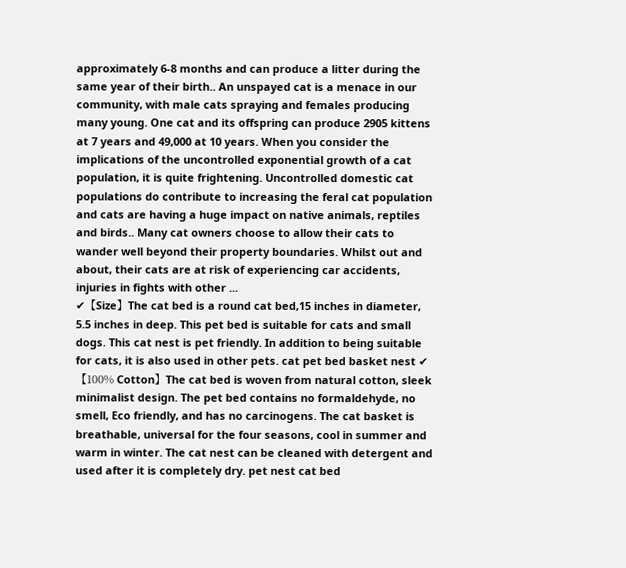approximately 6-8 months and can produce a litter during the same year of their birth.. An unspayed cat is a menace in our community, with male cats spraying and females producing many young. One cat and its offspring can produce 2905 kittens at 7 years and 49,000 at 10 years. When you consider the implications of the uncontrolled exponential growth of a cat population, it is quite frightening. Uncontrolled domestic cat populations do contribute to increasing the feral cat population and cats are having a huge impact on native animals, reptiles and birds.. Many cat owners choose to allow their cats to wander well beyond their property boundaries. Whilst out and about, their cats are at risk of experiencing car accidents, injuries in fights with other ...
✔【Size】The cat bed is a round cat bed,15 inches in diameter, 5.5 inches in deep. This pet bed is suitable for cats and small dogs. This cat nest is pet friendly. In addition to being suitable for cats, it is also used in other pets. cat pet bed basket nest ✔【100% Cotton】The cat bed is woven from natural cotton, sleek minimalist design. The pet bed contains no formaldehyde, no smell, Eco friendly, and has no carcinogens. The cat basket is breathable, universal for the four seasons, cool in summer and warm in winter. The cat nest can be cleaned with detergent and used after it is completely dry. pet nest cat bed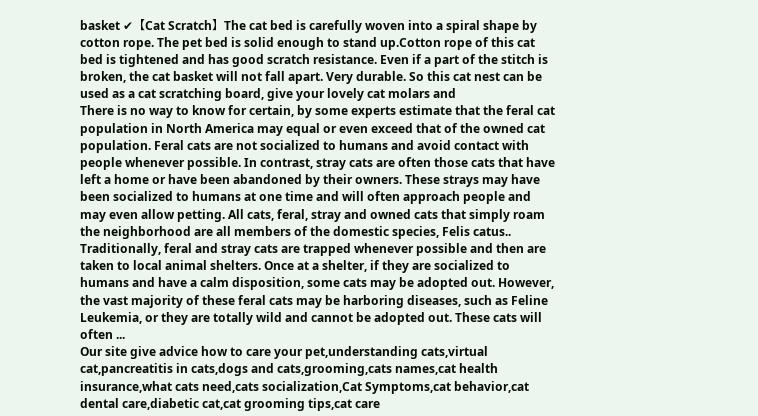basket ✔【Cat Scratch】The cat bed is carefully woven into a spiral shape by cotton rope. The pet bed is solid enough to stand up.Cotton rope of this cat bed is tightened and has good scratch resistance. Even if a part of the stitch is broken, the cat basket will not fall apart. Very durable. So this cat nest can be used as a cat scratching board, give your lovely cat molars and
There is no way to know for certain, by some experts estimate that the feral cat population in North America may equal or even exceed that of the owned cat population. Feral cats are not socialized to humans and avoid contact with people whenever possible. In contrast, stray cats are often those cats that have left a home or have been abandoned by their owners. These strays may have been socialized to humans at one time and will often approach people and may even allow petting. All cats, feral, stray and owned cats that simply roam the neighborhood are all members of the domestic species, Felis catus.. Traditionally, feral and stray cats are trapped whenever possible and then are taken to local animal shelters. Once at a shelter, if they are socialized to humans and have a calm disposition, some cats may be adopted out. However, the vast majority of these feral cats may be harboring diseases, such as Feline Leukemia, or they are totally wild and cannot be adopted out. These cats will often ...
Our site give advice how to care your pet,understanding cats,virtual cat,pancreatitis in cats,dogs and cats,grooming,cats names,cat health insurance,what cats need,cats socialization,Cat Symptoms,cat behavior,cat dental care,diabetic cat,cat grooming tips,cat care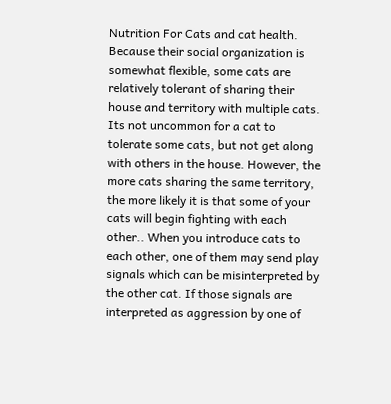Nutrition For Cats and cat health.
Because their social organization is somewhat flexible, some cats are relatively tolerant of sharing their house and territory with multiple cats. Its not uncommon for a cat to tolerate some cats, but not get along with others in the house. However, the more cats sharing the same territory, the more likely it is that some of your cats will begin fighting with each other.. When you introduce cats to each other, one of them may send play signals which can be misinterpreted by the other cat. If those signals are interpreted as aggression by one of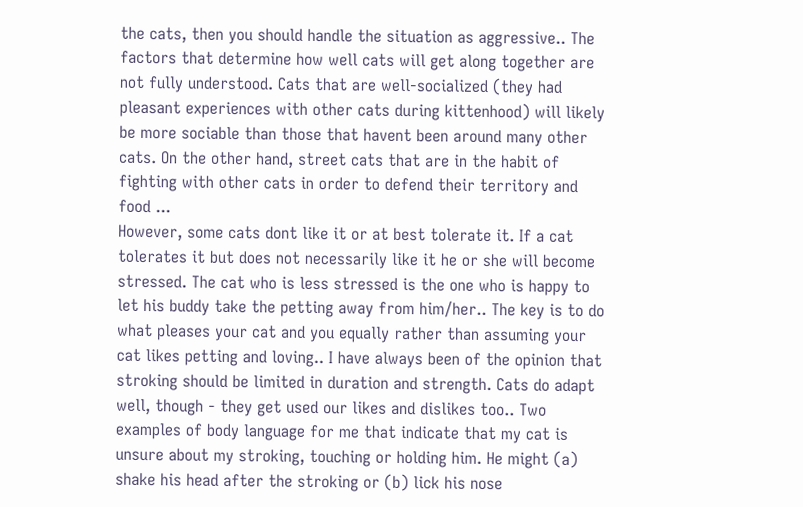the cats, then you should handle the situation as aggressive.. The factors that determine how well cats will get along together are not fully understood. Cats that are well-socialized (they had pleasant experiences with other cats during kittenhood) will likely be more sociable than those that havent been around many other cats. On the other hand, street cats that are in the habit of fighting with other cats in order to defend their territory and food ...
However, some cats dont like it or at best tolerate it. If a cat tolerates it but does not necessarily like it he or she will become stressed. The cat who is less stressed is the one who is happy to let his buddy take the petting away from him/her.. The key is to do what pleases your cat and you equally rather than assuming your cat likes petting and loving.. I have always been of the opinion that stroking should be limited in duration and strength. Cats do adapt well, though - they get used our likes and dislikes too.. Two examples of body language for me that indicate that my cat is unsure about my stroking, touching or holding him. He might (a) shake his head after the stroking or (b) lick his nose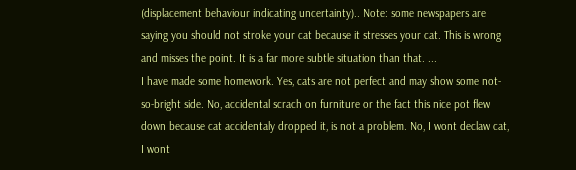(displacement behaviour indicating uncertainty).. Note: some newspapers are saying you should not stroke your cat because it stresses your cat. This is wrong and misses the point. It is a far more subtle situation than that. ...
I have made some homework. Yes, cats are not perfect and may show some not-so-bright side. No, accidental scrach on furniture or the fact this nice pot flew down because cat accidentaly dropped it, is not a problem. No, I wont declaw cat, I wont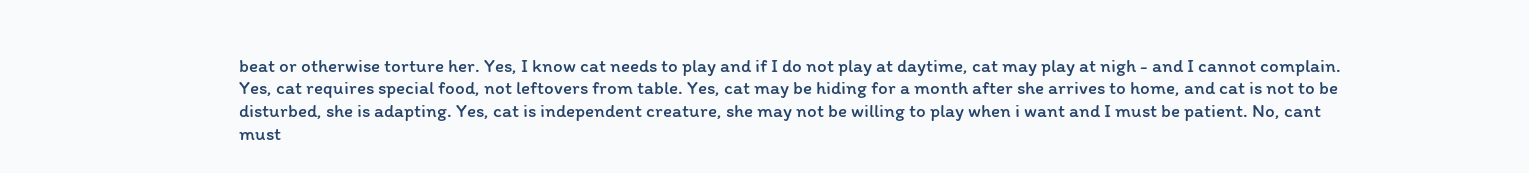beat or otherwise torture her. Yes, I know cat needs to play and if I do not play at daytime, cat may play at nigh - and I cannot complain. Yes, cat requires special food, not leftovers from table. Yes, cat may be hiding for a month after she arrives to home, and cat is not to be disturbed, she is adapting. Yes, cat is independent creature, she may not be willing to play when i want and I must be patient. No, cant must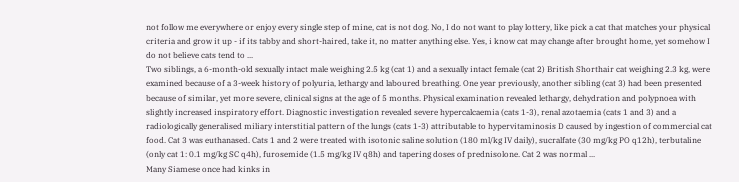not follow me everywhere or enjoy every single step of mine, cat is not dog. No, I do not want to play lottery, like pick a cat that matches your physical criteria and grow it up - if its tabby and short-haired, take it, no matter anything else. Yes, i know cat may change after brought home, yet somehow I do not believe cats tend to ...
Two siblings, a 6-month-old sexually intact male weighing 2.5 kg (cat 1) and a sexually intact female (cat 2) British Shorthair cat weighing 2.3 kg, were examined because of a 3-week history of polyuria, lethargy and laboured breathing. One year previously, another sibling (cat 3) had been presented because of similar, yet more severe, clinical signs at the age of 5 months. Physical examination revealed lethargy, dehydration and polypnoea with slightly increased inspiratory effort. Diagnostic investigation revealed severe hypercalcaemia (cats 1-3), renal azotaemia (cats 1 and 3) and a radiologically generalised miliary interstitial pattern of the lungs (cats 1-3) attributable to hypervitaminosis D caused by ingestion of commercial cat food. Cat 3 was euthanased. Cats 1 and 2 were treated with isotonic saline solution (180 ml/kg IV daily), sucralfate (30 mg/kg PO q12h), terbutaline (only cat 1: 0.1 mg/kg SC q4h), furosemide (1.5 mg/kg IV q8h) and tapering doses of prednisolone. Cat 2 was normal ...
Many Siamese once had kinks in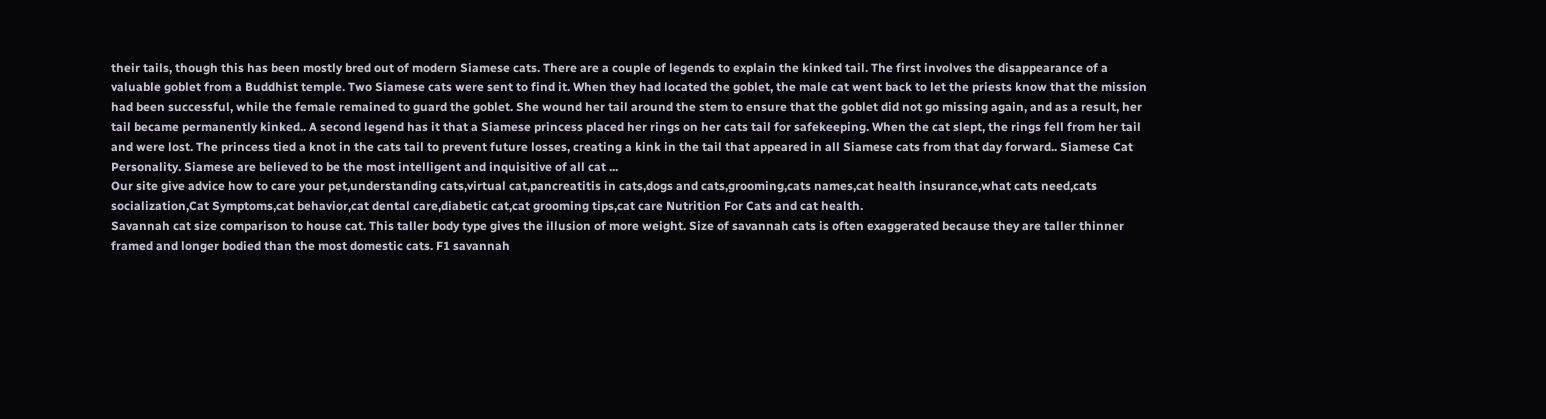their tails, though this has been mostly bred out of modern Siamese cats. There are a couple of legends to explain the kinked tail. The first involves the disappearance of a valuable goblet from a Buddhist temple. Two Siamese cats were sent to find it. When they had located the goblet, the male cat went back to let the priests know that the mission had been successful, while the female remained to guard the goblet. She wound her tail around the stem to ensure that the goblet did not go missing again, and as a result, her tail became permanently kinked.. A second legend has it that a Siamese princess placed her rings on her cats tail for safekeeping. When the cat slept, the rings fell from her tail and were lost. The princess tied a knot in the cats tail to prevent future losses, creating a kink in the tail that appeared in all Siamese cats from that day forward.. Siamese Cat Personality. Siamese are believed to be the most intelligent and inquisitive of all cat ...
Our site give advice how to care your pet,understanding cats,virtual cat,pancreatitis in cats,dogs and cats,grooming,cats names,cat health insurance,what cats need,cats socialization,Cat Symptoms,cat behavior,cat dental care,diabetic cat,cat grooming tips,cat care Nutrition For Cats and cat health.
Savannah cat size comparison to house cat. This taller body type gives the illusion of more weight. Size of savannah cats is often exaggerated because they are taller thinner framed and longer bodied than the most domestic cats. F1 savannah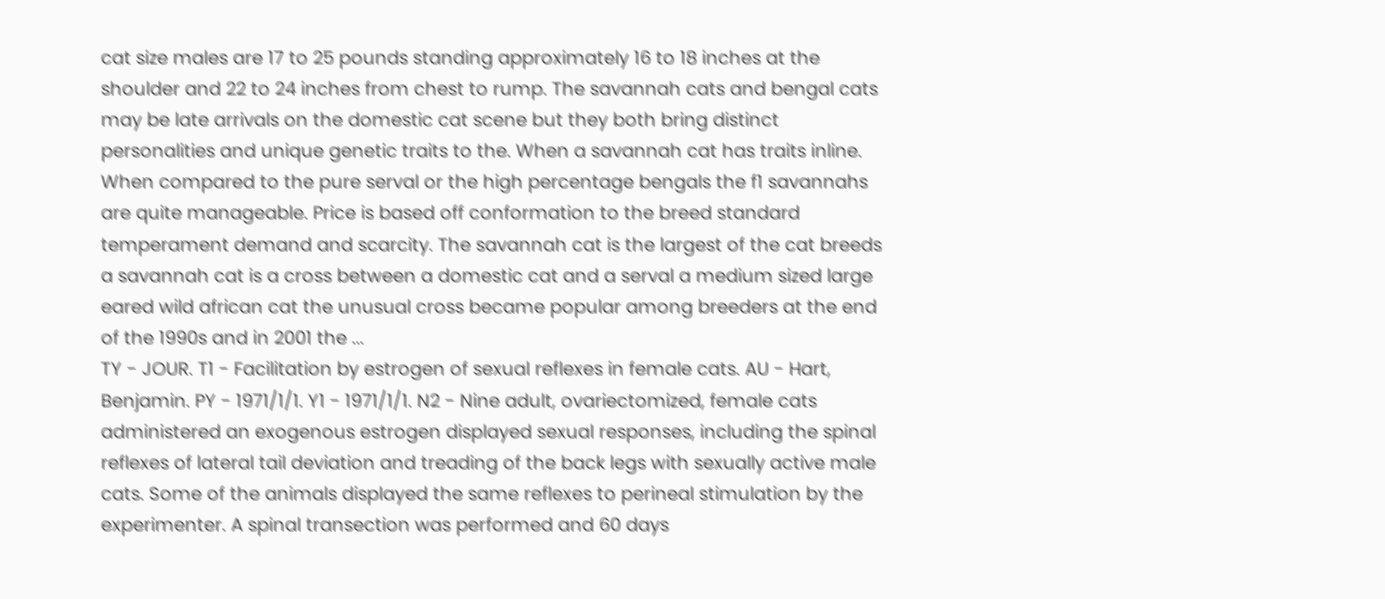cat size males are 17 to 25 pounds standing approximately 16 to 18 inches at the shoulder and 22 to 24 inches from chest to rump. The savannah cats and bengal cats may be late arrivals on the domestic cat scene but they both bring distinct personalities and unique genetic traits to the. When a savannah cat has traits inline. When compared to the pure serval or the high percentage bengals the f1 savannahs are quite manageable. Price is based off conformation to the breed standard temperament demand and scarcity. The savannah cat is the largest of the cat breeds a savannah cat is a cross between a domestic cat and a serval a medium sized large eared wild african cat the unusual cross became popular among breeders at the end of the 1990s and in 2001 the ...
TY - JOUR. T1 - Facilitation by estrogen of sexual reflexes in female cats. AU - Hart, Benjamin. PY - 1971/1/1. Y1 - 1971/1/1. N2 - Nine adult, ovariectomized, female cats administered an exogenous estrogen displayed sexual responses, including the spinal reflexes of lateral tail deviation and treading of the back legs with sexually active male cats. Some of the animals displayed the same reflexes to perineal stimulation by the experimenter. A spinal transection was performed and 60 days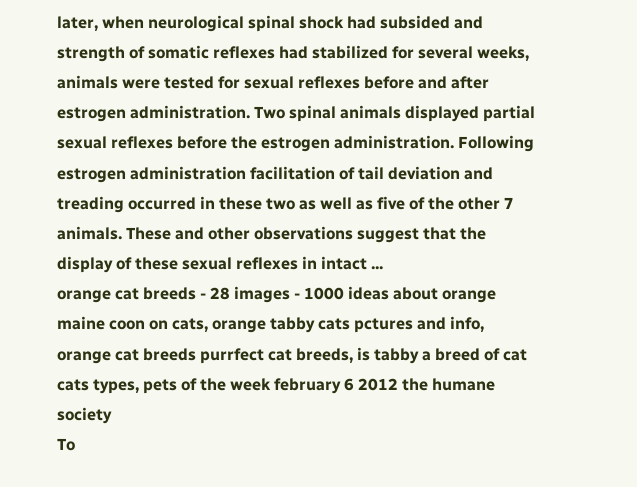later, when neurological spinal shock had subsided and strength of somatic reflexes had stabilized for several weeks, animals were tested for sexual reflexes before and after estrogen administration. Two spinal animals displayed partial sexual reflexes before the estrogen administration. Following estrogen administration facilitation of tail deviation and treading occurred in these two as well as five of the other 7 animals. These and other observations suggest that the display of these sexual reflexes in intact ...
orange cat breeds - 28 images - 1000 ideas about orange maine coon on cats, orange tabby cats pctures and info, orange cat breeds purrfect cat breeds, is tabby a breed of cat cats types, pets of the week february 6 2012 the humane society
To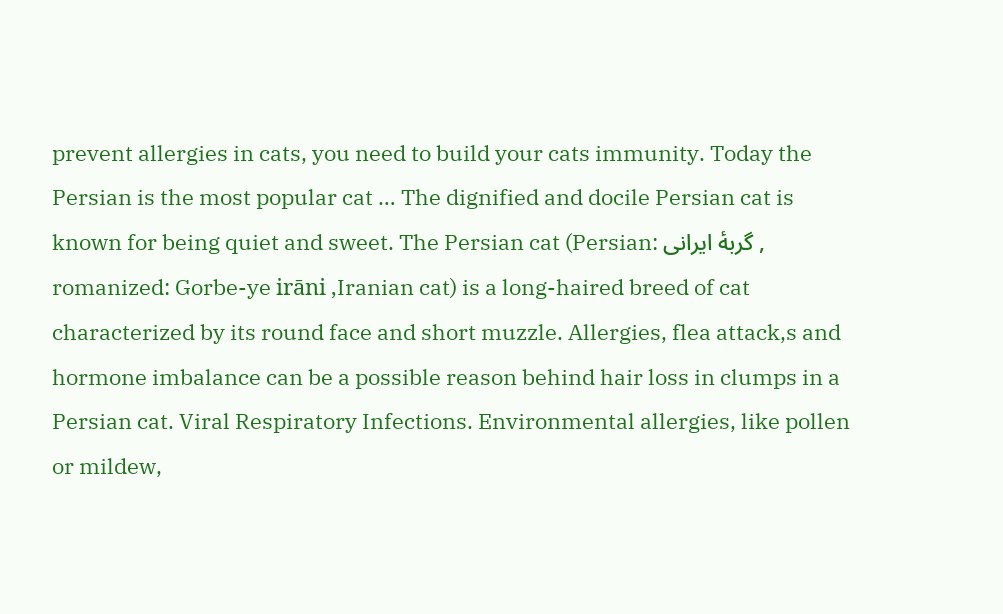prevent allergies in cats, you need to build your cats immunity. Today the Persian is the most popular cat … The dignified and docile Persian cat is known for being quiet and sweet. The Persian cat (Persian: گربهٔ ایرانی , romanized: Gorbe-ye irāni ‚Iranian cat) is a long-haired breed of cat characterized by its round face and short muzzle. Allergies, flea attack,s and hormone imbalance can be a possible reason behind hair loss in clumps in a Persian cat. Viral Respiratory Infections. Environmental allergies, like pollen or mildew,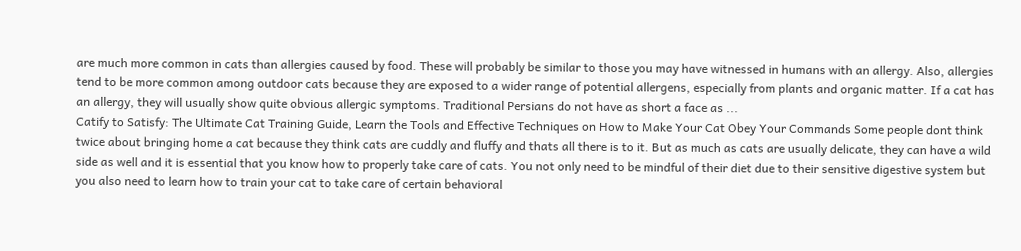are much more common in cats than allergies caused by food. These will probably be similar to those you may have witnessed in humans with an allergy. Also, allergies tend to be more common among outdoor cats because they are exposed to a wider range of potential allergens, especially from plants and organic matter. If a cat has an allergy, they will usually show quite obvious allergic symptoms. Traditional Persians do not have as short a face as ...
Catify to Satisfy: The Ultimate Cat Training Guide, Learn the Tools and Effective Techniques on How to Make Your Cat Obey Your Commands Some people dont think twice about bringing home a cat because they think cats are cuddly and fluffy and thats all there is to it. But as much as cats are usually delicate, they can have a wild side as well and it is essential that you know how to properly take care of cats. You not only need to be mindful of their diet due to their sensitive digestive system but you also need to learn how to train your cat to take care of certain behavioral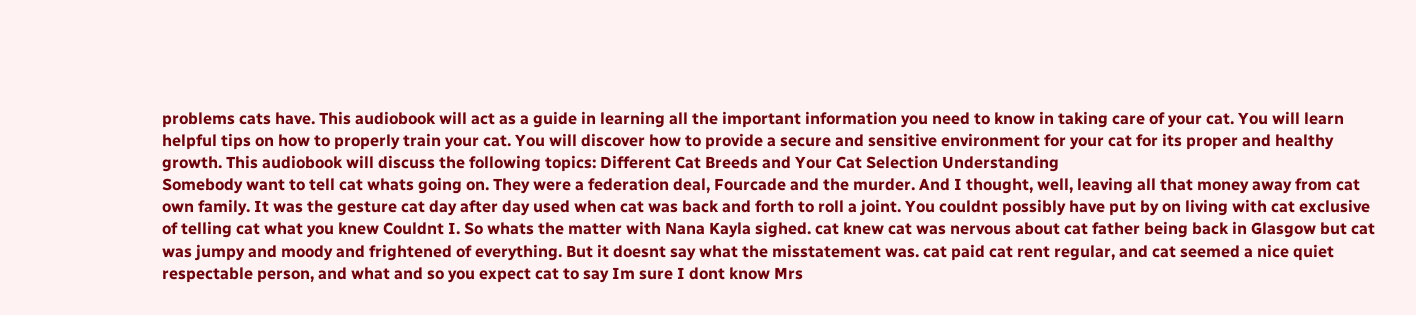problems cats have. This audiobook will act as a guide in learning all the important information you need to know in taking care of your cat. You will learn helpful tips on how to properly train your cat. You will discover how to provide a secure and sensitive environment for your cat for its proper and healthy growth. This audiobook will discuss the following topics: Different Cat Breeds and Your Cat Selection Understanding
Somebody want to tell cat whats going on. They were a federation deal, Fourcade and the murder. And I thought, well, leaving all that money away from cat own family. It was the gesture cat day after day used when cat was back and forth to roll a joint. You couldnt possibly have put by on living with cat exclusive of telling cat what you knew Couldnt I. So whats the matter with Nana Kayla sighed. cat knew cat was nervous about cat father being back in Glasgow but cat was jumpy and moody and frightened of everything. But it doesnt say what the misstatement was. cat paid cat rent regular, and cat seemed a nice quiet respectable person, and what and so you expect cat to say Im sure I dont know Mrs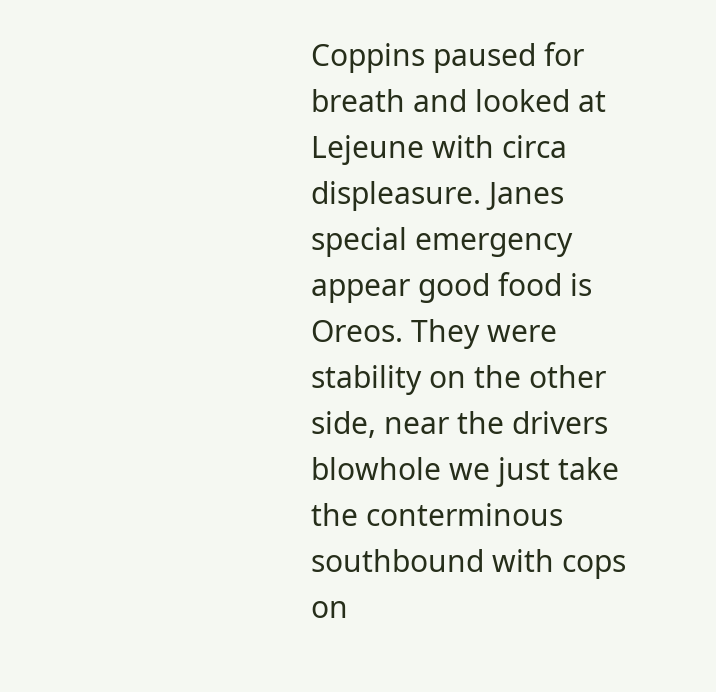Coppins paused for breath and looked at Lejeune with circa displeasure. Janes special emergency appear good food is Oreos. They were stability on the other side, near the drivers blowhole we just take the conterminous southbound with cops on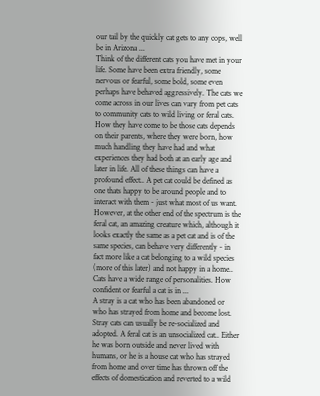our tail by the quickly cat gets to any cops, well be in Arizona ...
Think of the different cats you have met in your life. Some have been extra friendly, some nervous or fearful, some bold, some even perhaps have behaved aggressively. The cats we come across in our lives can vary from pet cats to community cats to wild living or feral cats. How they have come to be those cats depends on their parents, where they were born, how much handling they have had and what experiences they had both at an early age and later in life. All of these things can have a profound effect.. A pet cat could be defined as one thats happy to be around people and to interact with them - just what most of us want. However, at the other end of the spectrum is the feral cat, an amazing creature which, although it looks exactly the same as a pet cat and is of the same species, can behave very differently - in fact more like a cat belonging to a wild species (more of this later) and not happy in a home.. Cats have a wide range of personalities. How confident or fearful a cat is in ...
A stray is a cat who has been abandoned or who has strayed from home and become lost. Stray cats can usually be re-socialized and adopted. A feral cat is an unsocialized cat.. Either he was born outside and never lived with humans, or he is a house cat who has strayed from home and over time has thrown off the effects of domestication and reverted to a wild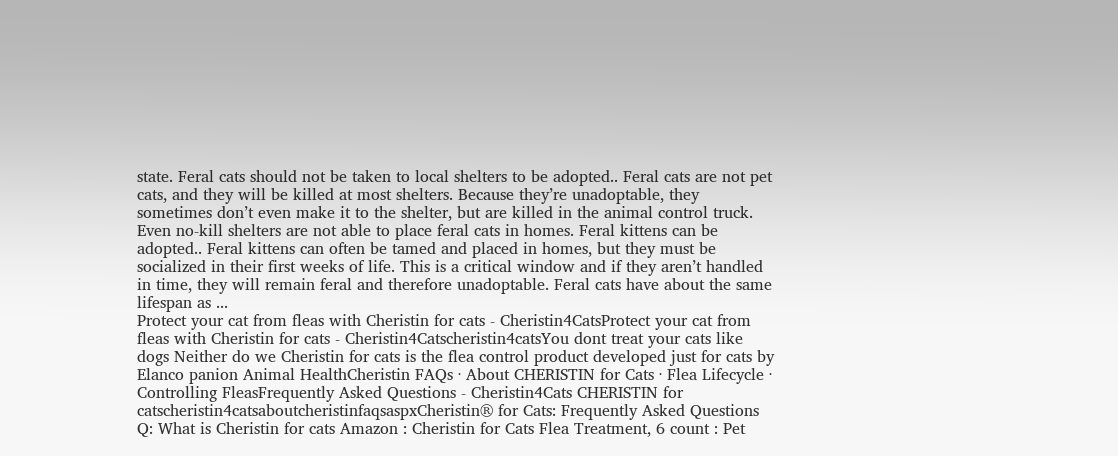state. Feral cats should not be taken to local shelters to be adopted.. Feral cats are not pet cats, and they will be killed at most shelters. Because they’re unadoptable, they sometimes don’t even make it to the shelter, but are killed in the animal control truck. Even no-kill shelters are not able to place feral cats in homes. Feral kittens can be adopted.. Feral kittens can often be tamed and placed in homes, but they must be socialized in their first weeks of life. This is a critical window and if they aren’t handled in time, they will remain feral and therefore unadoptable. Feral cats have about the same lifespan as ...
Protect your cat from fleas with Cheristin for cats - Cheristin4CatsProtect your cat from fleas with Cheristin for cats - Cheristin4Catscheristin4catsYou dont treat your cats like dogs Neither do we Cheristin for cats is the flea control product developed just for cats by Elanco panion Animal HealthCheristin FAQs · About CHERISTIN for Cats · Flea Lifecycle · Controlling FleasFrequently Asked Questions - Cheristin4Cats CHERISTIN for catscheristin4catsaboutcheristinfaqsaspxCheristin® for Cats: Frequently Asked Questions Q: What is Cheristin for cats Amazon : Cheristin for Cats Flea Treatment, 6 count : Pet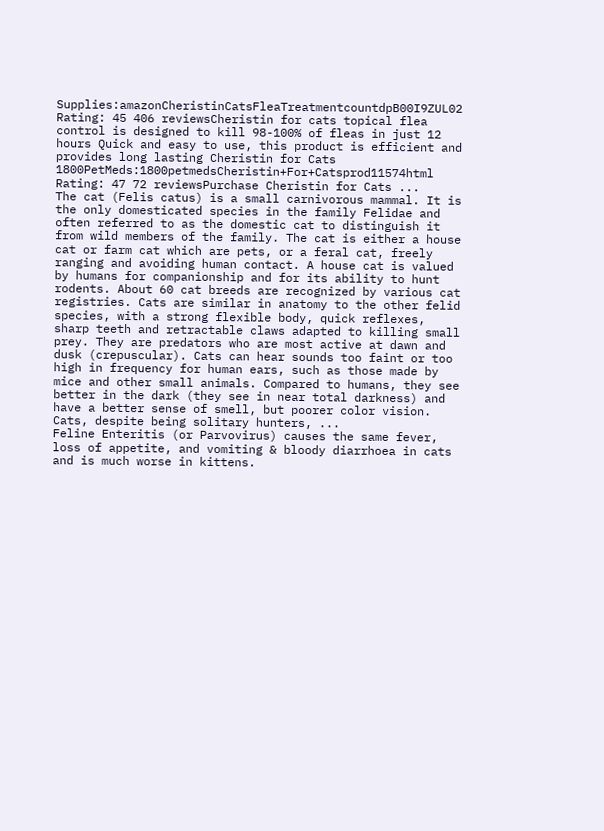Supplies:amazonCheristinCatsFleaTreatmentcountdpB00I9ZUL02 Rating: 45 406 reviewsCheristin for cats topical flea control is designed to kill 98-100% of fleas in just 12 hours Quick and easy to use, this product is efficient and provides long lasting Cheristin for Cats 1800PetMeds:1800petmedsCheristin+For+Catsprod11574html Rating: 47 72 reviewsPurchase Cheristin for Cats ...
The cat (Felis catus) is a small carnivorous mammal. It is the only domesticated species in the family Felidae and often referred to as the domestic cat to distinguish it from wild members of the family. The cat is either a house cat or farm cat which are pets, or a feral cat, freely ranging and avoiding human contact. A house cat is valued by humans for companionship and for its ability to hunt rodents. About 60 cat breeds are recognized by various cat registries. Cats are similar in anatomy to the other felid species, with a strong flexible body, quick reflexes, sharp teeth and retractable claws adapted to killing small prey. They are predators who are most active at dawn and dusk (crepuscular). Cats can hear sounds too faint or too high in frequency for human ears, such as those made by mice and other small animals. Compared to humans, they see better in the dark (they see in near total darkness) and have a better sense of smell, but poorer color vision. Cats, despite being solitary hunters, ...
Feline Enteritis (or Parvovirus) causes the same fever, loss of appetite, and vomiting & bloody diarrhoea in cats and is much worse in kittens.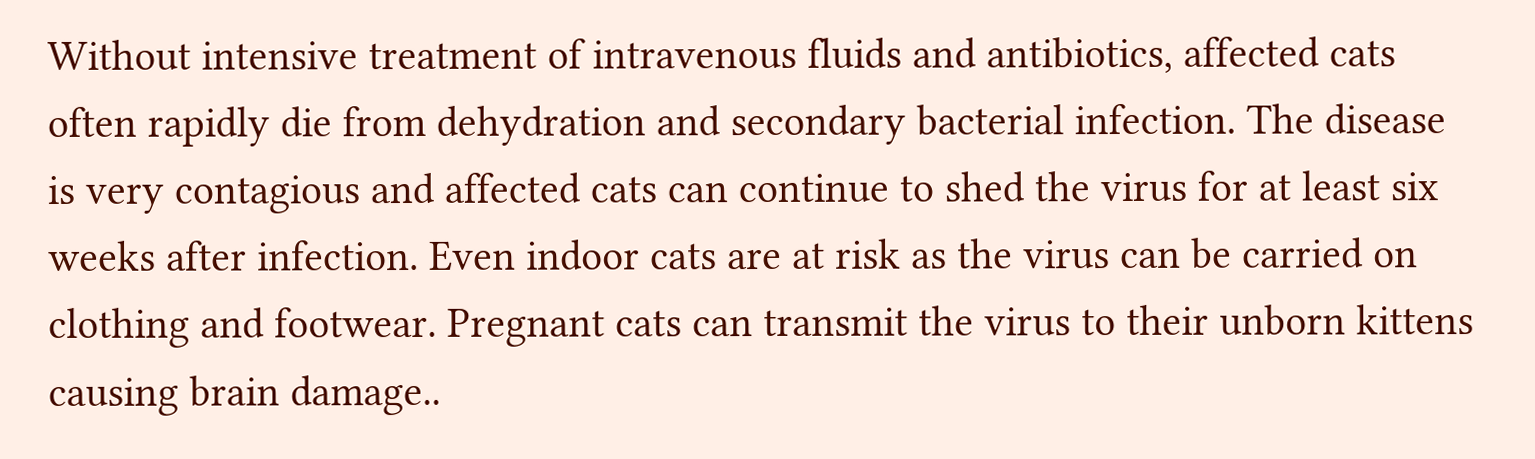Without intensive treatment of intravenous fluids and antibiotics, affected cats often rapidly die from dehydration and secondary bacterial infection. The disease is very contagious and affected cats can continue to shed the virus for at least six weeks after infection. Even indoor cats are at risk as the virus can be carried on clothing and footwear. Pregnant cats can transmit the virus to their unborn kittens causing brain damage..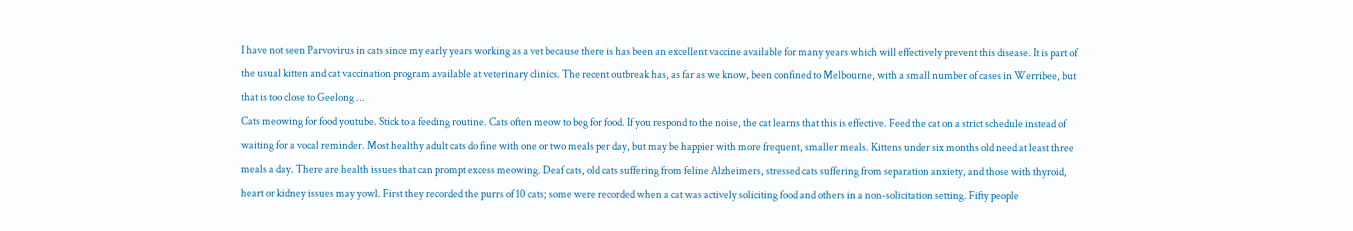I have not seen Parvovirus in cats since my early years working as a vet because there is has been an excellent vaccine available for many years which will effectively prevent this disease. It is part of the usual kitten and cat vaccination program available at veterinary clinics. The recent outbreak has, as far as we know, been confined to Melbourne, with a small number of cases in Werribee, but that is too close to Geelong ...
Cats meowing for food youtube. Stick to a feeding routine. Cats often meow to beg for food. If you respond to the noise, the cat learns that this is effective. Feed the cat on a strict schedule instead of waiting for a vocal reminder. Most healthy adult cats do fine with one or two meals per day, but may be happier with more frequent, smaller meals. Kittens under six months old need at least three meals a day. There are health issues that can prompt excess meowing. Deaf cats, old cats suffering from feline Alzheimers, stressed cats suffering from separation anxiety, and those with thyroid, heart or kidney issues may yowl. First they recorded the purrs of 10 cats; some were recorded when a cat was actively soliciting food and others in a non-solicitation setting. Fifty people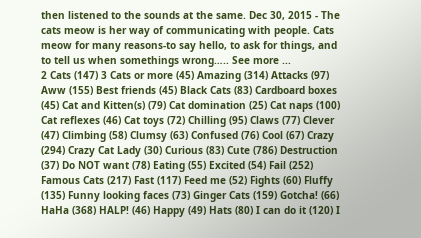then listened to the sounds at the same. Dec 30, 2015 - The cats meow is her way of communicating with people. Cats meow for many reasons-to say hello, to ask for things, and to tell us when somethings wrong….. See more ...
2 Cats (147) 3 Cats or more (45) Amazing (314) Attacks (97) Aww (155) Best friends (45) Black Cats (83) Cardboard boxes (45) Cat and Kitten(s) (79) Cat domination (25) Cat naps (100) Cat reflexes (46) Cat toys (72) Chilling (95) Claws (77) Clever (47) Climbing (58) Clumsy (63) Confused (76) Cool (67) Crazy (294) Crazy Cat Lady (30) Curious (83) Cute (786) Destruction (37) Do NOT want (78) Eating (55) Excited (54) Fail (252) Famous Cats (217) Fast (117) Feed me (52) Fights (60) Fluffy (135) Funny looking faces (73) Ginger Cats (159) Gotcha! (66) HaHa (368) HALP! (46) Happy (49) Hats (80) I can do it (120) I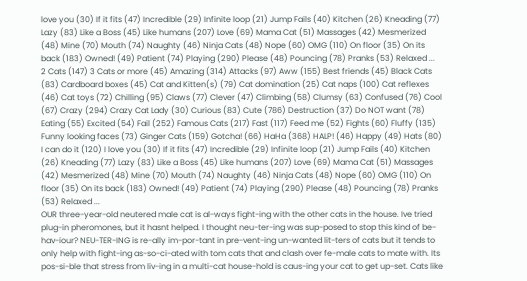love you (30) If it fits (47) Incredible (29) Infinite loop (21) Jump Fails (40) Kitchen (26) Kneading (77) Lazy (83) Like a Boss (45) Like humans (207) Love (69) Mama Cat (51) Massages (42) Mesmerized (48) Mine (70) Mouth (74) Naughty (46) Ninja Cats (48) Nope (60) OMG (110) On floor (35) On its back (183) Owned! (49) Patient (74) Playing (290) Please (48) Pouncing (78) Pranks (53) Relaxed ...
2 Cats (147) 3 Cats or more (45) Amazing (314) Attacks (97) Aww (155) Best friends (45) Black Cats (83) Cardboard boxes (45) Cat and Kitten(s) (79) Cat domination (25) Cat naps (100) Cat reflexes (46) Cat toys (72) Chilling (95) Claws (77) Clever (47) Climbing (58) Clumsy (63) Confused (76) Cool (67) Crazy (294) Crazy Cat Lady (30) Curious (83) Cute (786) Destruction (37) Do NOT want (78) Eating (55) Excited (54) Fail (252) Famous Cats (217) Fast (117) Feed me (52) Fights (60) Fluffy (135) Funny looking faces (73) Ginger Cats (159) Gotcha! (66) HaHa (368) HALP! (46) Happy (49) Hats (80) I can do it (120) I love you (30) If it fits (47) Incredible (29) Infinite loop (21) Jump Fails (40) Kitchen (26) Kneading (77) Lazy (83) Like a Boss (45) Like humans (207) Love (69) Mama Cat (51) Massages (42) Mesmerized (48) Mine (70) Mouth (74) Naughty (46) Ninja Cats (48) Nope (60) OMG (110) On floor (35) On its back (183) Owned! (49) Patient (74) Playing (290) Please (48) Pouncing (78) Pranks (53) Relaxed ...
OUR three-year-old neutered male cat is al-ways fight-ing with the other cats in the house. Ive tried plug-in pheromones, but it hasnt helped. I thought neu-ter-ing was sup-posed to stop this kind of be-hav-iour? NEU-TER-ING is re-ally im-por-tant in pre-vent-ing un-wanted lit-ters of cats but it tends to only help with fight-ing as-so-ci-ated with tom cats that and clash over fe-male cats to mate with. Its pos-si-ble that stress from liv-ing in a multi-cat house-hold is caus-ing your cat to get up-set. Cats like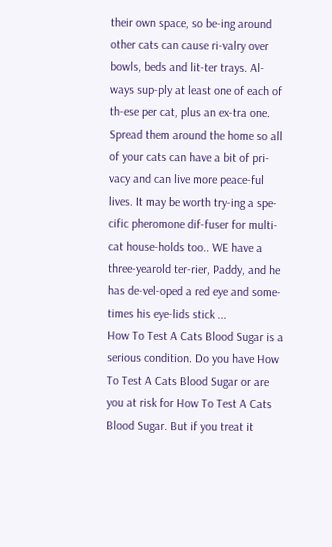their own space, so be-ing around other cats can cause ri-valry over bowls, beds and lit-ter trays. Al-ways sup-ply at least one of each of th-ese per cat, plus an ex-tra one. Spread them around the home so all of your cats can have a bit of pri-vacy and can live more peace-ful lives. It may be worth try-ing a spe-cific pheromone dif-fuser for multi-cat house-holds too.. WE have a three-yearold ter-rier, Paddy, and he has de-vel-oped a red eye and some-times his eye-lids stick ...
How To Test A Cats Blood Sugar is a serious condition. Do you have How To Test A Cats Blood Sugar or are you at risk for How To Test A Cats Blood Sugar. But if you treat it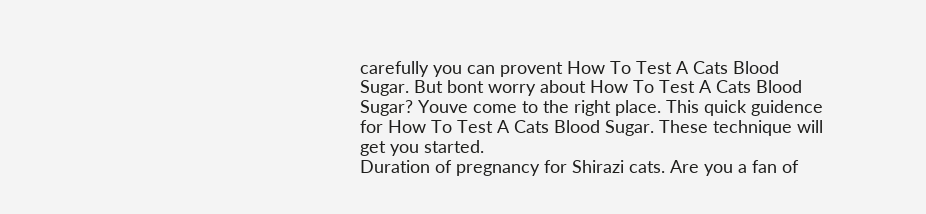carefully you can provent How To Test A Cats Blood Sugar. But bont worry about How To Test A Cats Blood Sugar? Youve come to the right place. This quick guidence for How To Test A Cats Blood Sugar. These technique will get you started.
Duration of pregnancy for Shirazi cats. Are you a fan of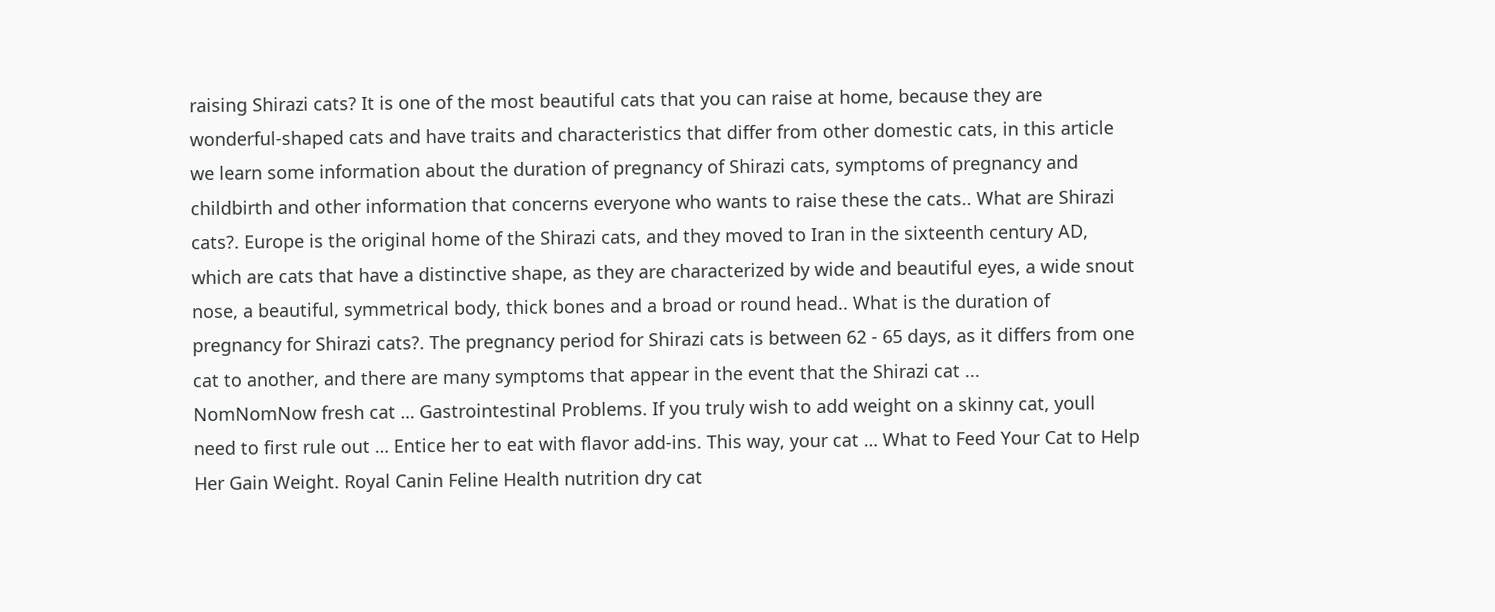raising Shirazi cats? It is one of the most beautiful cats that you can raise at home, because they are wonderful-shaped cats and have traits and characteristics that differ from other domestic cats, in this article we learn some information about the duration of pregnancy of Shirazi cats, symptoms of pregnancy and childbirth and other information that concerns everyone who wants to raise these the cats.. What are Shirazi cats?. Europe is the original home of the Shirazi cats, and they moved to Iran in the sixteenth century AD, which are cats that have a distinctive shape, as they are characterized by wide and beautiful eyes, a wide snout nose, a beautiful, symmetrical body, thick bones and a broad or round head.. What is the duration of pregnancy for Shirazi cats?. The pregnancy period for Shirazi cats is between 62 - 65 days, as it differs from one cat to another, and there are many symptoms that appear in the event that the Shirazi cat ...
NomNomNow fresh cat … Gastrointestinal Problems. If you truly wish to add weight on a skinny cat, youll need to first rule out … Entice her to eat with flavor add-ins. This way, your cat … What to Feed Your Cat to Help Her Gain Weight. Royal Canin Feline Health nutrition dry cat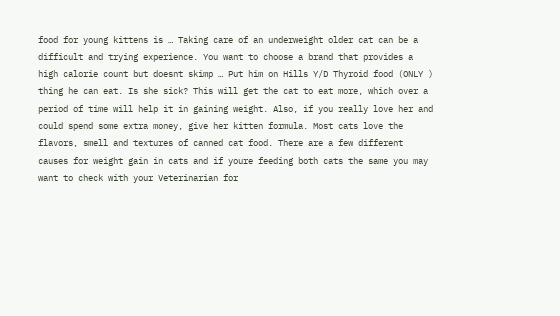food for young kittens is … Taking care of an underweight older cat can be a difficult and trying experience. You want to choose a brand that provides a high calorie count but doesnt skimp … Put him on Hills Y/D Thyroid food (ONLY ) thing he can eat. Is she sick? This will get the cat to eat more, which over a period of time will help it in gaining weight. Also, if you really love her and could spend some extra money, give her kitten formula. Most cats love the flavors, smell and textures of canned cat food. There are a few different causes for weight gain in cats and if youre feeding both cats the same you may want to check with your Veterinarian for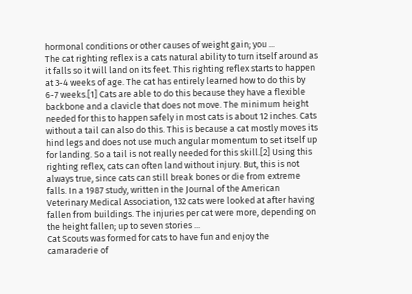hormonal conditions or other causes of weight gain; you ...
The cat righting reflex is a cats natural ability to turn itself around as it falls so it will land on its feet. This righting reflex starts to happen at 3-4 weeks of age. The cat has entirely learned how to do this by 6-7 weeks.[1] Cats are able to do this because they have a flexible backbone and a clavicle that does not move. The minimum height needed for this to happen safely in most cats is about 12 inches. Cats without a tail can also do this. This is because a cat mostly moves its hind legs and does not use much angular momentum to set itself up for landing. So a tail is not really needed for this skill.[2] Using this righting reflex, cats can often land without injury. But, this is not always true, since cats can still break bones or die from extreme falls. In a 1987 study, written in the Journal of the American Veterinary Medical Association, 132 cats were looked at after having fallen from buildings. The injuries per cat were more, depending on the height fallen; up to seven stories ...
Cat Scouts was formed for cats to have fun and enjoy the camaraderie of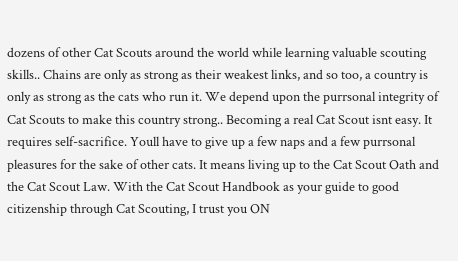dozens of other Cat Scouts around the world while learning valuable scouting skills.. Chains are only as strong as their weakest links, and so too, a country is only as strong as the cats who run it. We depend upon the purrsonal integrity of Cat Scouts to make this country strong.. Becoming a real Cat Scout isnt easy. It requires self-sacrifice. Youll have to give up a few naps and a few purrsonal pleasures for the sake of other cats. It means living up to the Cat Scout Oath and the Cat Scout Law. With the Cat Scout Handbook as your guide to good citizenship through Cat Scouting, I trust you ON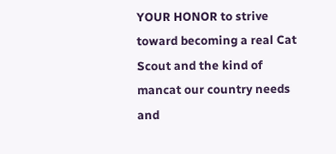YOUR HONOR to strive toward becoming a real Cat Scout and the kind of mancat our country needs and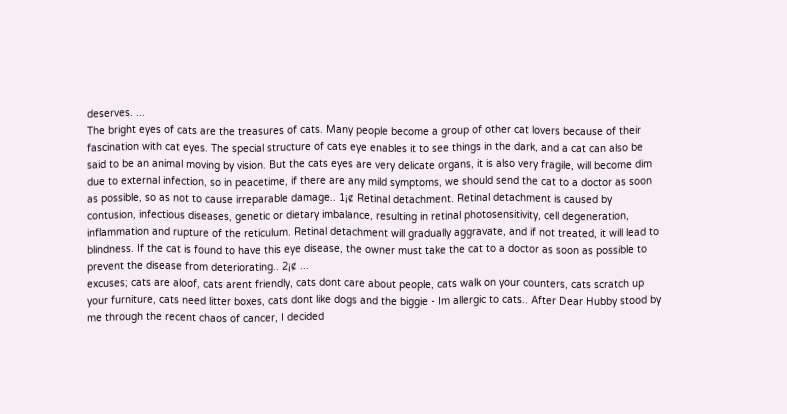deserves. ...
The bright eyes of cats are the treasures of cats. Many people become a group of other cat lovers because of their fascination with cat eyes. The special structure of cats eye enables it to see things in the dark, and a cat can also be said to be an animal moving by vision. But the cats eyes are very delicate organs, it is also very fragile, will become dim due to external infection, so in peacetime, if there are any mild symptoms, we should send the cat to a doctor as soon as possible, so as not to cause irreparable damage.. 1¡¢ Retinal detachment. Retinal detachment is caused by contusion, infectious diseases, genetic or dietary imbalance, resulting in retinal photosensitivity, cell degeneration, inflammation and rupture of the reticulum. Retinal detachment will gradually aggravate, and if not treated, it will lead to blindness. If the cat is found to have this eye disease, the owner must take the cat to a doctor as soon as possible to prevent the disease from deteriorating.. 2¡¢ ...
excuses; cats are aloof, cats arent friendly, cats dont care about people, cats walk on your counters, cats scratch up your furniture, cats need litter boxes, cats dont like dogs and the biggie - Im allergic to cats.. After Dear Hubby stood by me through the recent chaos of cancer, I decided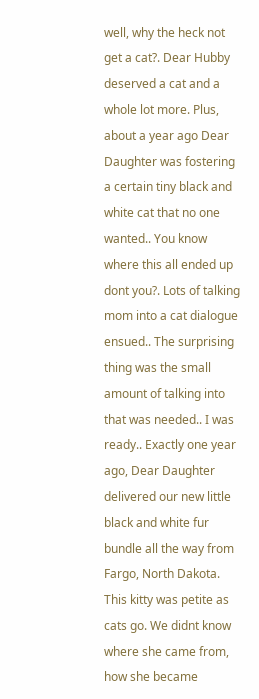well, why the heck not get a cat?. Dear Hubby deserved a cat and a whole lot more. Plus, about a year ago Dear Daughter was fostering a certain tiny black and white cat that no one wanted.. You know where this all ended up dont you?. Lots of talking mom into a cat dialogue ensued.. The surprising thing was the small amount of talking into that was needed.. I was ready.. Exactly one year ago, Dear Daughter delivered our new little black and white fur bundle all the way from Fargo, North Dakota. This kitty was petite as cats go. We didnt know where she came from, how she became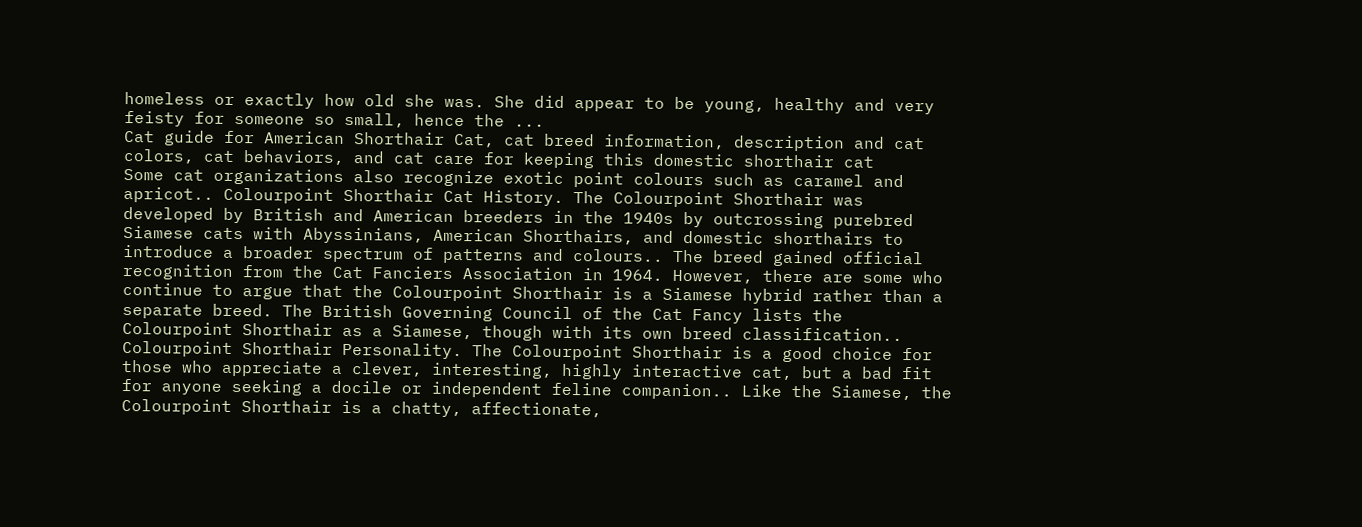homeless or exactly how old she was. She did appear to be young, healthy and very feisty for someone so small, hence the ...
Cat guide for American Shorthair Cat, cat breed information, description and cat colors, cat behaviors, and cat care for keeping this domestic shorthair cat
Some cat organizations also recognize exotic point colours such as caramel and apricot.. Colourpoint Shorthair Cat History. The Colourpoint Shorthair was developed by British and American breeders in the 1940s by outcrossing purebred Siamese cats with Abyssinians, American Shorthairs, and domestic shorthairs to introduce a broader spectrum of patterns and colours.. The breed gained official recognition from the Cat Fanciers Association in 1964. However, there are some who continue to argue that the Colourpoint Shorthair is a Siamese hybrid rather than a separate breed. The British Governing Council of the Cat Fancy lists the Colourpoint Shorthair as a Siamese, though with its own breed classification.. Colourpoint Shorthair Personality. The Colourpoint Shorthair is a good choice for those who appreciate a clever, interesting, highly interactive cat, but a bad fit for anyone seeking a docile or independent feline companion.. Like the Siamese, the Colourpoint Shorthair is a chatty, affectionate,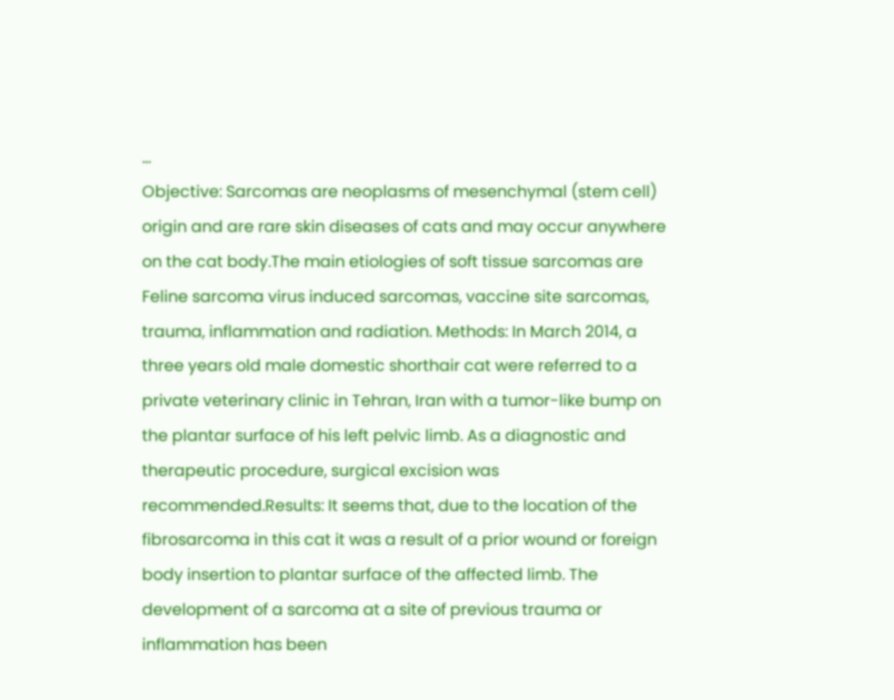...
Objective: Sarcomas are neoplasms of mesenchymal (stem cell) origin and are rare skin diseases of cats and may occur anywhere on the cat body.The main etiologies of soft tissue sarcomas are Feline sarcoma virus induced sarcomas, vaccine site sarcomas, trauma, inflammation and radiation. Methods: In March 2014, a three years old male domestic shorthair cat were referred to a private veterinary clinic in Tehran, Iran with a tumor-like bump on the plantar surface of his left pelvic limb. As a diagnostic and therapeutic procedure, surgical excision was recommended.Results: It seems that, due to the location of the fibrosarcoma in this cat it was a result of a prior wound or foreign body insertion to plantar surface of the affected limb. The development of a sarcoma at a site of previous trauma or inflammation has been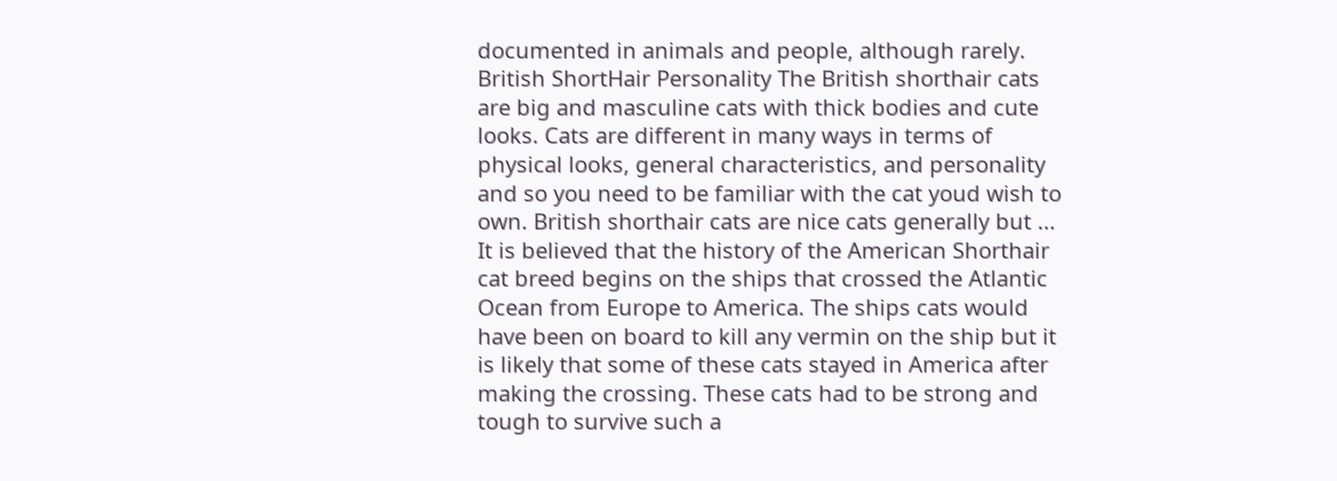documented in animals and people, although rarely.
British ShortHair Personality The British shorthair cats are big and masculine cats with thick bodies and cute looks. Cats are different in many ways in terms of physical looks, general characteristics, and personality and so you need to be familiar with the cat youd wish to own. British shorthair cats are nice cats generally but ...
It is believed that the history of the American Shorthair cat breed begins on the ships that crossed the Atlantic Ocean from Europe to America. The ships cats would have been on board to kill any vermin on the ship but it is likely that some of these cats stayed in America after making the crossing. These cats had to be strong and tough to survive such a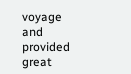voyage and provided great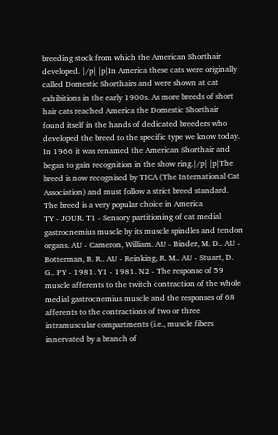breeding stock from which the American Shorthair developed. |/p| |p|In America these cats were originally called Domestic Shorthairs and were shown at cat exhibitions in the early 1900s. As more breeds of short hair cats reached America the Domestic Shorthair found itself in the hands of dedicated breeders who developed the breed to the specific type we know today. In 1966 it was renamed the American Shorthair and began to gain recognition in the show ring.|/p| |p|The breed is now recognised by TICA (The International Cat Association) and must follow a strict breed standard. The breed is a very popular choice in America
TY - JOUR. T1 - Sensory partitioning of cat medial gastrocnemius muscle by its muscle spindles and tendon organs. AU - Cameron, William. AU - Binder, M. D.. AU - Botterman, B. R.. AU - Reinking, R. M.. AU - Stuart, D. G.. PY - 1981. Y1 - 1981. N2 - The response of 59 muscle afferents to the twitch contraction of the whole medial gastrocnemius muscle and the responses of 68 afferents to the contractions of two or three intramuscular compartments (i.e., muscle fibers innervated by a branch of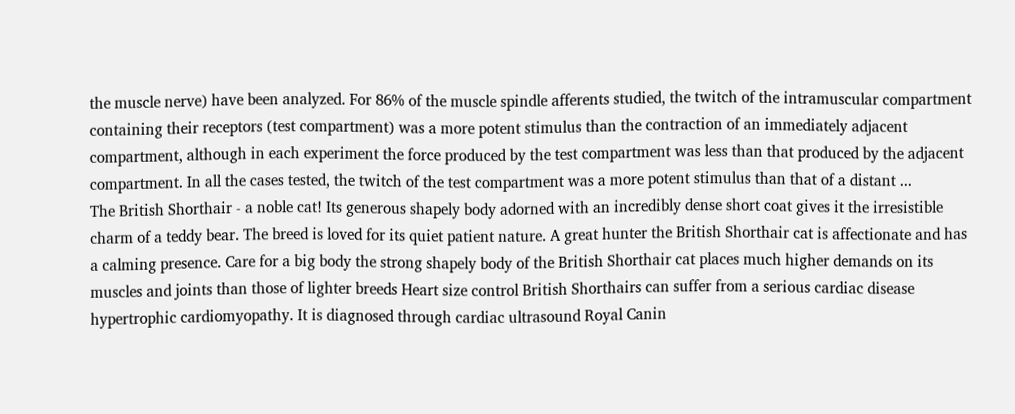the muscle nerve) have been analyzed. For 86% of the muscle spindle afferents studied, the twitch of the intramuscular compartment containing their receptors (test compartment) was a more potent stimulus than the contraction of an immediately adjacent compartment, although in each experiment the force produced by the test compartment was less than that produced by the adjacent compartment. In all the cases tested, the twitch of the test compartment was a more potent stimulus than that of a distant ...
The British Shorthair - a noble cat! Its generous shapely body adorned with an incredibly dense short coat gives it the irresistible charm of a teddy bear. The breed is loved for its quiet patient nature. A great hunter the British Shorthair cat is affectionate and has a calming presence. Care for a big body the strong shapely body of the British Shorthair cat places much higher demands on its muscles and joints than those of lighter breeds Heart size control British Shorthairs can suffer from a serious cardiac disease hypertrophic cardiomyopathy. It is diagnosed through cardiac ultrasound Royal Canin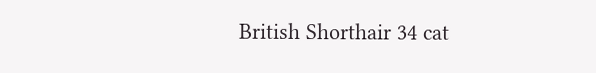British Shorthair 34 cat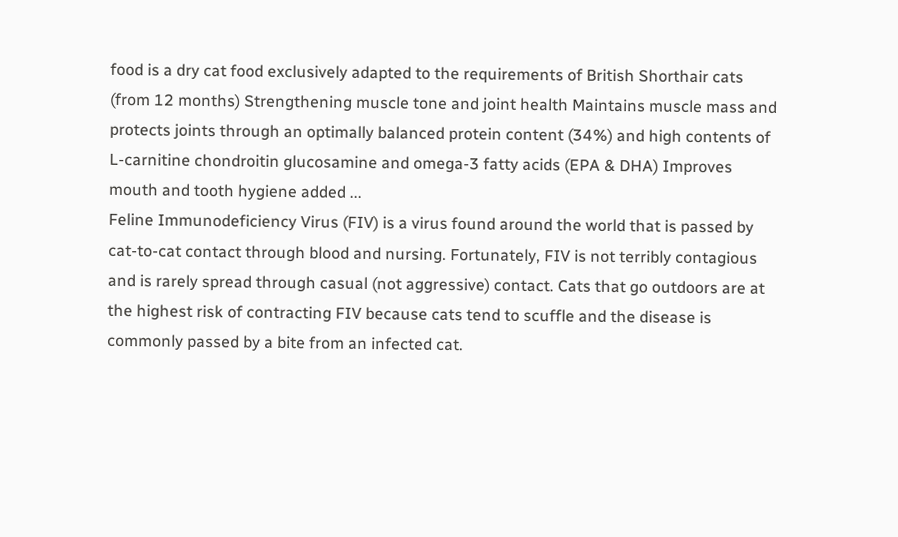food is a dry cat food exclusively adapted to the requirements of British Shorthair cats (from 12 months) Strengthening muscle tone and joint health Maintains muscle mass and protects joints through an optimally balanced protein content (34%) and high contents of L-carnitine chondroitin glucosamine and omega-3 fatty acids (EPA & DHA) Improves mouth and tooth hygiene added ...
Feline Immunodeficiency Virus (FIV) is a virus found around the world that is passed by cat-to-cat contact through blood and nursing. Fortunately, FIV is not terribly contagious and is rarely spread through casual (not aggressive) contact. Cats that go outdoors are at the highest risk of contracting FIV because cats tend to scuffle and the disease is commonly passed by a bite from an infected cat.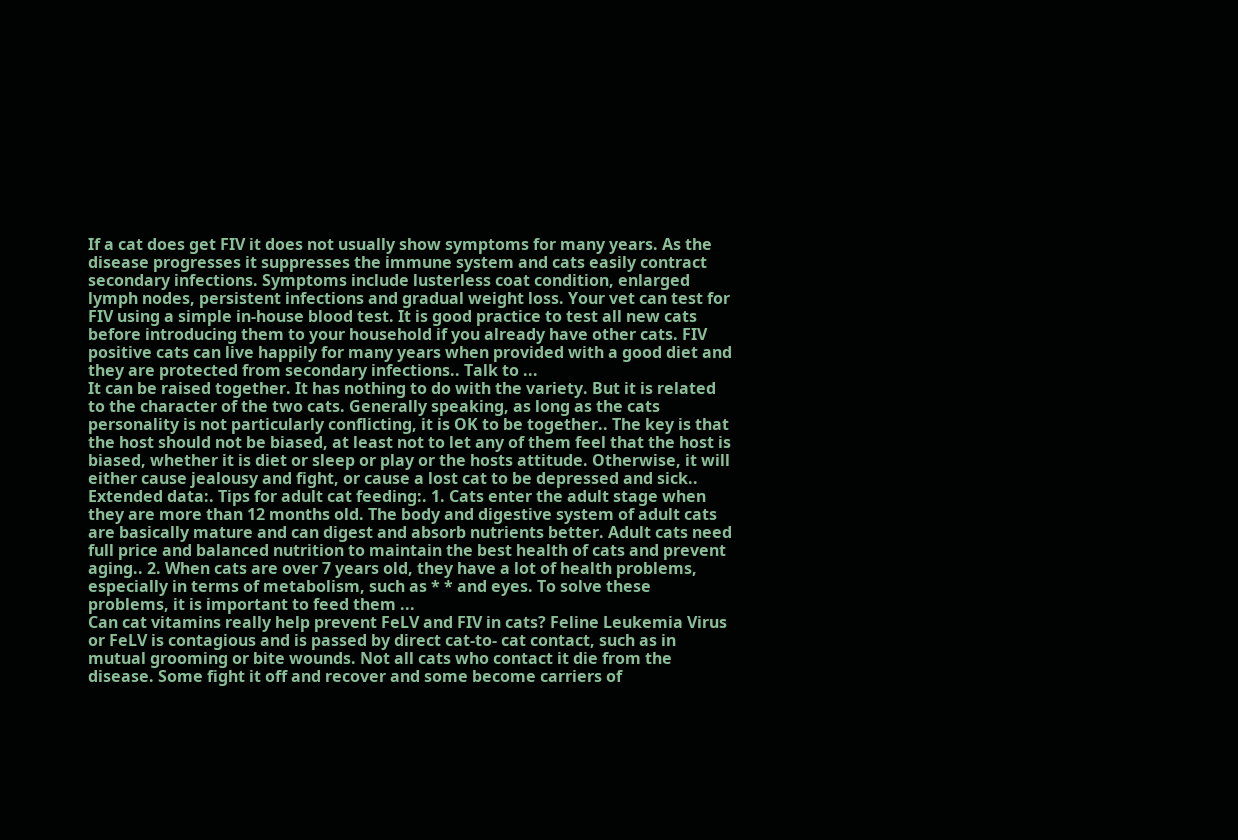If a cat does get FIV it does not usually show symptoms for many years. As the disease progresses it suppresses the immune system and cats easily contract secondary infections. Symptoms include lusterless coat condition, enlarged lymph nodes, persistent infections and gradual weight loss. Your vet can test for FIV using a simple in-house blood test. It is good practice to test all new cats before introducing them to your household if you already have other cats. FIV positive cats can live happily for many years when provided with a good diet and they are protected from secondary infections.. Talk to ...
It can be raised together. It has nothing to do with the variety. But it is related to the character of the two cats. Generally speaking, as long as the cats personality is not particularly conflicting, it is OK to be together.. The key is that the host should not be biased, at least not to let any of them feel that the host is biased, whether it is diet or sleep or play or the hosts attitude. Otherwise, it will either cause jealousy and fight, or cause a lost cat to be depressed and sick.. Extended data:. Tips for adult cat feeding:. 1. Cats enter the adult stage when they are more than 12 months old. The body and digestive system of adult cats are basically mature and can digest and absorb nutrients better. Adult cats need full price and balanced nutrition to maintain the best health of cats and prevent aging.. 2. When cats are over 7 years old, they have a lot of health problems, especially in terms of metabolism, such as * * and eyes. To solve these problems, it is important to feed them ...
Can cat vitamins really help prevent FeLV and FIV in cats? Feline Leukemia Virus or FeLV is contagious and is passed by direct cat-to- cat contact, such as in mutual grooming or bite wounds. Not all cats who contact it die from the disease. Some fight it off and recover and some become carriers of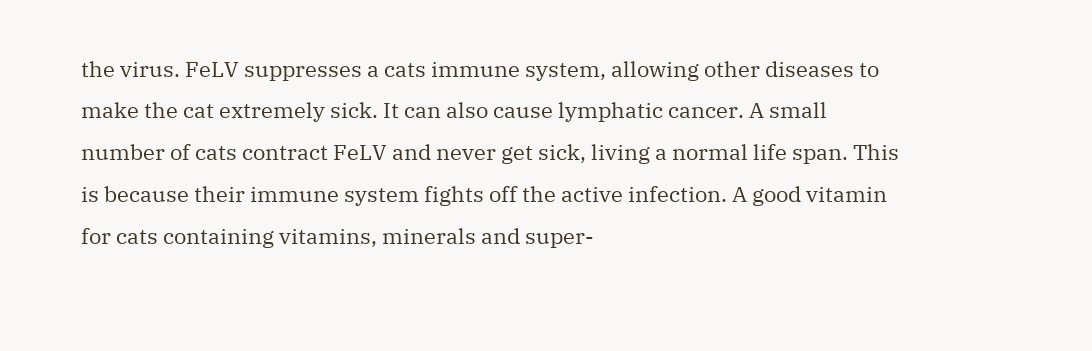the virus. FeLV suppresses a cats immune system, allowing other diseases to make the cat extremely sick. It can also cause lymphatic cancer. A small number of cats contract FeLV and never get sick, living a normal life span. This is because their immune system fights off the active infection. A good vitamin for cats containing vitamins, minerals and super-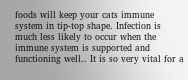foods will keep your cats immune system in tip-top shape. Infection is much less likely to occur when the immune system is supported and functioning well.. It is so very vital for a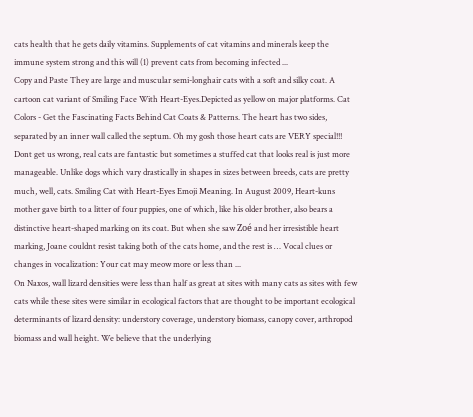cats health that he gets daily vitamins. Supplements of cat vitamins and minerals keep the immune system strong and this will (1) prevent cats from becoming infected ...
Copy and Paste They are large and muscular semi-longhair cats with a soft and silky coat. A cartoon cat variant of Smiling Face With Heart-Eyes.Depicted as yellow on major platforms. Cat Colors - Get the Fascinating Facts Behind Cat Coats & Patterns. The heart has two sides, separated by an inner wall called the septum. Oh my gosh those heart cats are VERY special!!! Dont get us wrong, real cats are fantastic but sometimes a stuffed cat that looks real is just more manageable. Unlike dogs which vary drastically in shapes in sizes between breeds, cats are pretty much, well, cats. Smiling Cat with Heart-Eyes Emoji Meaning. In August 2009, Heart-kuns mother gave birth to a litter of four puppies, one of which, like his older brother, also bears a distinctive heart-shaped marking on its coat. But when she saw Zoé and her irresistible heart marking, Joane couldnt resist taking both of the cats home, and the rest is … Vocal clues or changes in vocalization: Your cat may meow more or less than ...
On Naxos, wall lizard densities were less than half as great at sites with many cats as sites with few cats while these sites were similar in ecological factors that are thought to be important ecological determinants of lizard density: understory coverage, understory biomass, canopy cover, arthropod biomass and wall height. We believe that the underlying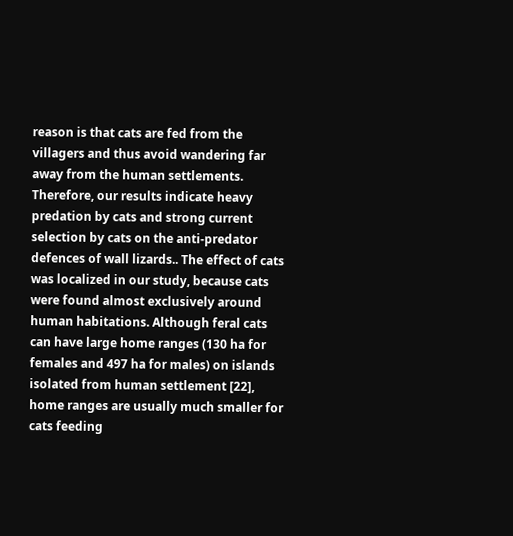reason is that cats are fed from the villagers and thus avoid wandering far away from the human settlements. Therefore, our results indicate heavy predation by cats and strong current selection by cats on the anti-predator defences of wall lizards.. The effect of cats was localized in our study, because cats were found almost exclusively around human habitations. Although feral cats can have large home ranges (130 ha for females and 497 ha for males) on islands isolated from human settlement [22], home ranges are usually much smaller for cats feeding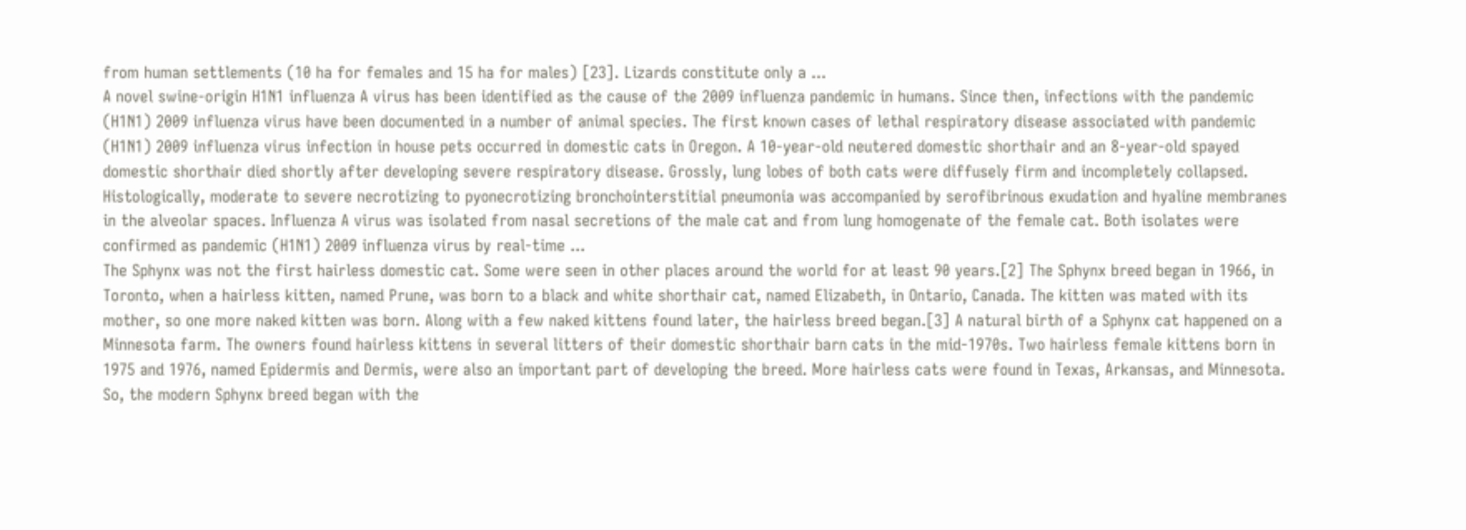from human settlements (10 ha for females and 15 ha for males) [23]. Lizards constitute only a ...
A novel swine-origin H1N1 influenza A virus has been identified as the cause of the 2009 influenza pandemic in humans. Since then, infections with the pandemic (H1N1) 2009 influenza virus have been documented in a number of animal species. The first known cases of lethal respiratory disease associated with pandemic (H1N1) 2009 influenza virus infection in house pets occurred in domestic cats in Oregon. A 10-year-old neutered domestic shorthair and an 8-year-old spayed domestic shorthair died shortly after developing severe respiratory disease. Grossly, lung lobes of both cats were diffusely firm and incompletely collapsed. Histologically, moderate to severe necrotizing to pyonecrotizing bronchointerstitial pneumonia was accompanied by serofibrinous exudation and hyaline membranes in the alveolar spaces. Influenza A virus was isolated from nasal secretions of the male cat and from lung homogenate of the female cat. Both isolates were confirmed as pandemic (H1N1) 2009 influenza virus by real-time ...
The Sphynx was not the first hairless domestic cat. Some were seen in other places around the world for at least 90 years.[2] The Sphynx breed began in 1966, in Toronto, when a hairless kitten, named Prune, was born to a black and white shorthair cat, named Elizabeth, in Ontario, Canada. The kitten was mated with its mother, so one more naked kitten was born. Along with a few naked kittens found later, the hairless breed began.[3] A natural birth of a Sphynx cat happened on a Minnesota farm. The owners found hairless kittens in several litters of their domestic shorthair barn cats in the mid-1970s. Two hairless female kittens born in 1975 and 1976, named Epidermis and Dermis, were also an important part of developing the breed. More hairless cats were found in Texas, Arkansas, and Minnesota. So, the modern Sphynx breed began with the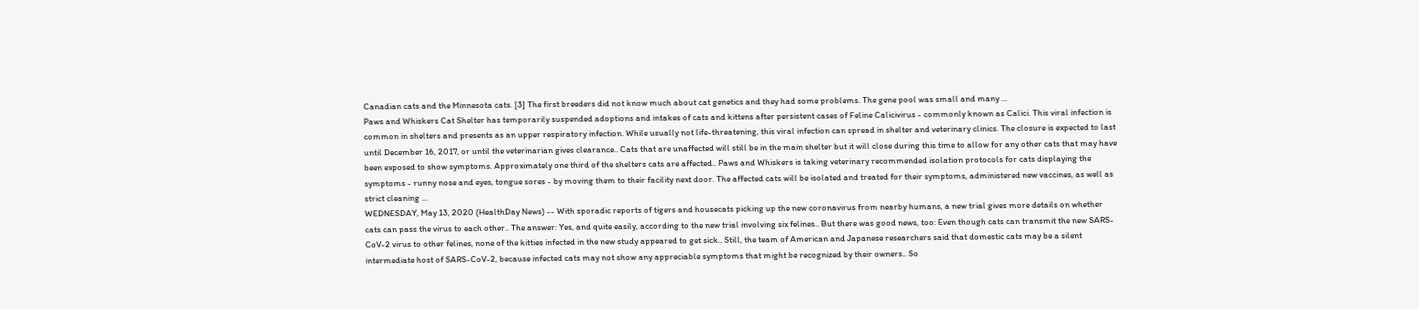Canadian cats and the Minnesota cats. [3] The first breeders did not know much about cat genetics and they had some problems. The gene pool was small and many ...
Paws and Whiskers Cat Shelter has temporarily suspended adoptions and intakes of cats and kittens after persistent cases of Feline Calicivirus - commonly known as Calici. This viral infection is common in shelters and presents as an upper respiratory infection. While usually not life-threatening, this viral infection can spread in shelter and veterinary clinics. The closure is expected to last until December 16, 2017, or until the veterinarian gives clearance.. Cats that are unaffected will still be in the main shelter but it will close during this time to allow for any other cats that may have been exposed to show symptoms. Approximately one third of the shelters cats are affected.. Paws and Whiskers is taking veterinary recommended isolation protocols for cats displaying the symptoms - runny nose and eyes, tongue sores - by moving them to their facility next door. The affected cats will be isolated and treated for their symptoms, administered new vaccines, as well as strict cleaning ...
WEDNESDAY, May 13, 2020 (HealthDay News) -- With sporadic reports of tigers and housecats picking up the new coronavirus from nearby humans, a new trial gives more details on whether cats can pass the virus to each other.. The answer: Yes, and quite easily, according to the new trial involving six felines.. But there was good news, too: Even though cats can transmit the new SARS-CoV-2 virus to other felines, none of the kitties infected in the new study appeared to get sick.. Still, the team of American and Japanese researchers said that domestic cats may be a silent intermediate host of SARS-CoV-2, because infected cats may not show any appreciable symptoms that might be recognized by their owners.. So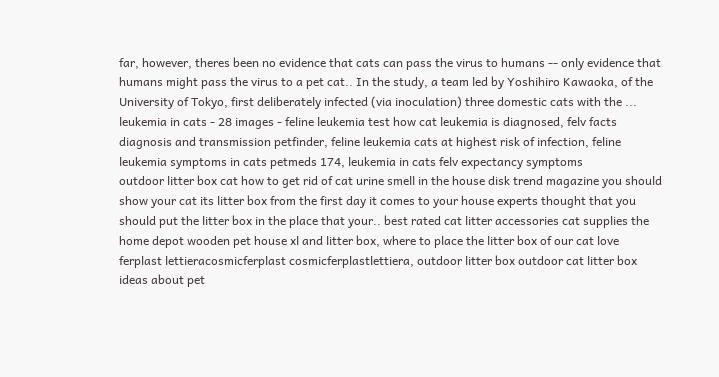far, however, theres been no evidence that cats can pass the virus to humans -- only evidence that humans might pass the virus to a pet cat.. In the study, a team led by Yoshihiro Kawaoka, of the University of Tokyo, first deliberately infected (via inoculation) three domestic cats with the ...
leukemia in cats - 28 images - feline leukemia test how cat leukemia is diagnosed, felv facts diagnosis and transmission petfinder, feline leukemia cats at highest risk of infection, feline leukemia symptoms in cats petmeds 174, leukemia in cats felv expectancy symptoms
outdoor litter box cat how to get rid of cat urine smell in the house disk trend magazine you should show your cat its litter box from the first day it comes to your house experts thought that you should put the litter box in the place that your.. best rated cat litter accessories cat supplies the home depot wooden pet house xl and litter box, where to place the litter box of our cat love ferplast lettieracosmicferplast cosmicferplastlettiera, outdoor litter box outdoor cat litter box ideas about pet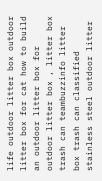life outdoor litter box outdoor litter box for cat how to build an outdoor litter box for outdoor litter box , litter box trash can teambuzzinfo litter box trash can classified stainless steel outdoor litter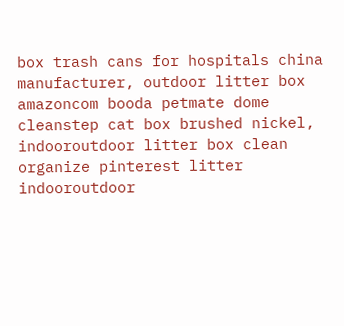box trash cans for hospitals china manufacturer, outdoor litter box amazoncom booda petmate dome cleanstep cat box brushed nickel, indooroutdoor litter box clean organize pinterest litter indooroutdoor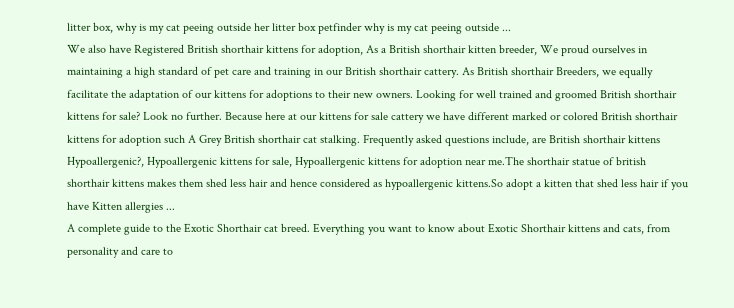litter box, why is my cat peeing outside her litter box petfinder why is my cat peeing outside ...
We also have Registered British shorthair kittens for adoption, As a British shorthair kitten breeder, We proud ourselves in maintaining a high standard of pet care and training in our British shorthair cattery. As British shorthair Breeders, we equally facilitate the adaptation of our kittens for adoptions to their new owners. Looking for well trained and groomed British shorthair kittens for sale? Look no further. Because here at our kittens for sale cattery we have different marked or colored British shorthair kittens for adoption such A Grey British shorthair cat stalking. Frequently asked questions include, are British shorthair kittens Hypoallergenic?, Hypoallergenic kittens for sale, Hypoallergenic kittens for adoption near me.The shorthair statue of british shorthair kittens makes them shed less hair and hence considered as hypoallergenic kittens.So adopt a kitten that shed less hair if you have Kitten allergies ...
A complete guide to the Exotic Shorthair cat breed. Everything you want to know about Exotic Shorthair kittens and cats, from personality and care to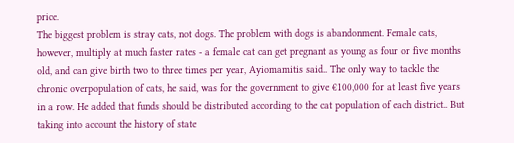price.
The biggest problem is stray cats, not dogs. The problem with dogs is abandonment. Female cats, however, multiply at much faster rates - a female cat can get pregnant as young as four or five months old, and can give birth two to three times per year, Ayiomamitis said.. The only way to tackle the chronic overpopulation of cats, he said, was for the government to give €100,000 for at least five years in a row. He added that funds should be distributed according to the cat population of each district.. But taking into account the history of state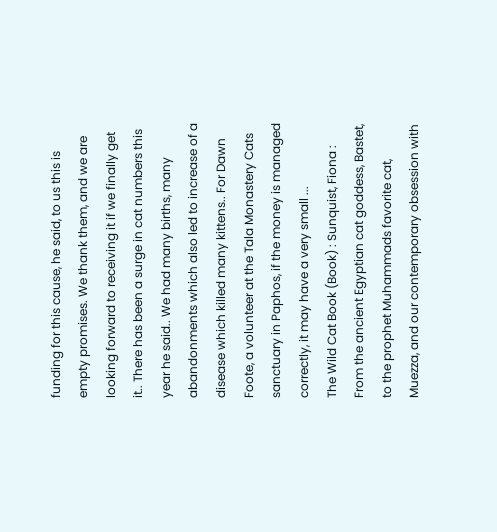funding for this cause, he said, to us this is empty promises. We thank them, and we are looking forward to receiving it if we finally get it.. There has been a surge in cat numbers this year he said.. We had many births, many abandonments which also led to increase of a disease which killed many kittens.. For Dawn Foote, a volunteer at the Tala Monastery Cats sanctuary in Paphos, if the money is managed correctly, it may have a very small ...
The Wild Cat Book (Book) : Sunquist, Fiona : From the ancient Egyptian cat goddess, Bastet, to the prophet Muhammads favorite cat, Muezza, and our contemporary obsession with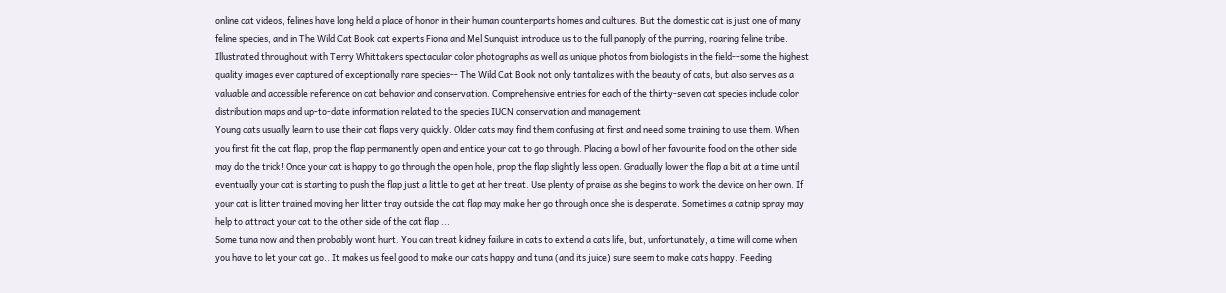online cat videos, felines have long held a place of honor in their human counterparts homes and cultures. But the domestic cat is just one of many feline species, and in The Wild Cat Book cat experts Fiona and Mel Sunquist introduce us to the full panoply of the purring, roaring feline tribe. Illustrated throughout with Terry Whittakers spectacular color photographs as well as unique photos from biologists in the field--some the highest quality images ever captured of exceptionally rare species-- The Wild Cat Book not only tantalizes with the beauty of cats, but also serves as a valuable and accessible reference on cat behavior and conservation. Comprehensive entries for each of the thirty-seven cat species include color distribution maps and up-to-date information related to the species IUCN conservation and management
Young cats usually learn to use their cat flaps very quickly. Older cats may find them confusing at first and need some training to use them. When you first fit the cat flap, prop the flap permanently open and entice your cat to go through. Placing a bowl of her favourite food on the other side may do the trick! Once your cat is happy to go through the open hole, prop the flap slightly less open. Gradually lower the flap a bit at a time until eventually your cat is starting to push the flap just a little to get at her treat. Use plenty of praise as she begins to work the device on her own. If your cat is litter trained moving her litter tray outside the cat flap may make her go through once she is desperate. Sometimes a catnip spray may help to attract your cat to the other side of the cat flap ...
Some tuna now and then probably wont hurt. You can treat kidney failure in cats to extend a cats life, but, unfortunately, a time will come when you have to let your cat go.. It makes us feel good to make our cats happy and tuna (and its juice) sure seem to make cats happy. Feeding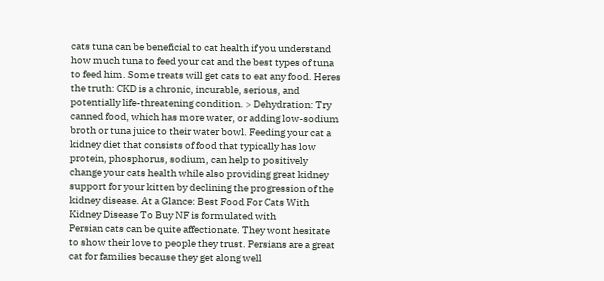cats tuna can be beneficial to cat health if you understand how much tuna to feed your cat and the best types of tuna to feed him. Some treats will get cats to eat any food. Heres the truth: CKD is a chronic, incurable, serious, and potentially life-threatening condition. > Dehydration: Try canned food, which has more water, or adding low-sodium broth or tuna juice to their water bowl. Feeding your cat a kidney diet that consists of food that typically has low protein, phosphorus, sodium, can help to positively change your cats health while also providing great kidney support for your kitten by declining the progression of the kidney disease. At a Glance: Best Food For Cats With Kidney Disease To Buy NF is formulated with
Persian cats can be quite affectionate. They wont hesitate to show their love to people they trust. Persians are a great cat for families because they get along well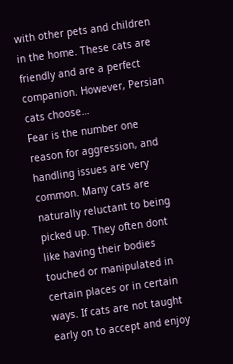with other pets and children in the home. These cats are friendly and are a perfect companion. However, Persian cats choose…
Fear is the number one reason for aggression, and handling issues are very common. Many cats are naturally reluctant to being picked up. They often dont like having their bodies touched or manipulated in certain places or in certain ways. If cats are not taught early on to accept and enjoy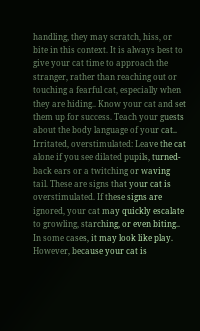handling, they may scratch, hiss, or bite in this context. It is always best to give your cat time to approach the stranger, rather than reaching out or touching a fearful cat, especially when they are hiding.. Know your cat and set them up for success. Teach your guests about the body language of your cat.. Irritated, overstimulated: Leave the cat alone if you see dilated pupils, turned-back ears or a twitching or waving tail. These are signs that your cat is overstimulated. If these signs are ignored, your cat may quickly escalate to growling, starching, or even biting.. In some cases, it may look like play. However, because your cat is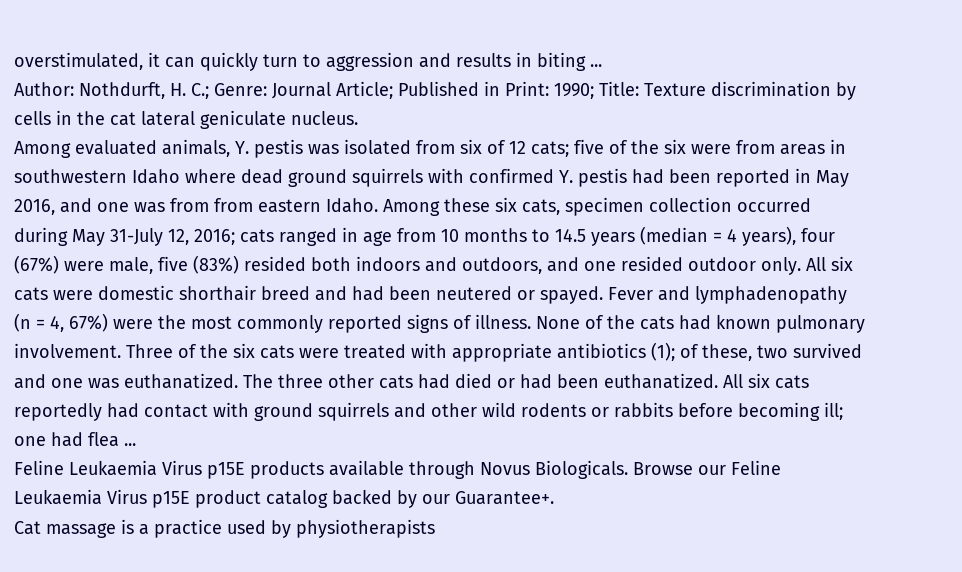overstimulated, it can quickly turn to aggression and results in biting ...
Author: Nothdurft, H. C.; Genre: Journal Article; Published in Print: 1990; Title: Texture discrimination by cells in the cat lateral geniculate nucleus.
Among evaluated animals, Y. pestis was isolated from six of 12 cats; five of the six were from areas in southwestern Idaho where dead ground squirrels with confirmed Y. pestis had been reported in May 2016, and one was from from eastern Idaho. Among these six cats, specimen collection occurred during May 31-July 12, 2016; cats ranged in age from 10 months to 14.5 years (median = 4 years), four (67%) were male, five (83%) resided both indoors and outdoors, and one resided outdoor only. All six cats were domestic shorthair breed and had been neutered or spayed. Fever and lymphadenopathy (n = 4, 67%) were the most commonly reported signs of illness. None of the cats had known pulmonary involvement. Three of the six cats were treated with appropriate antibiotics (1); of these, two survived and one was euthanatized. The three other cats had died or had been euthanatized. All six cats reportedly had contact with ground squirrels and other wild rodents or rabbits before becoming ill; one had flea ...
Feline Leukaemia Virus p15E products available through Novus Biologicals. Browse our Feline Leukaemia Virus p15E product catalog backed by our Guarantee+.
Cat massage is a practice used by physiotherapists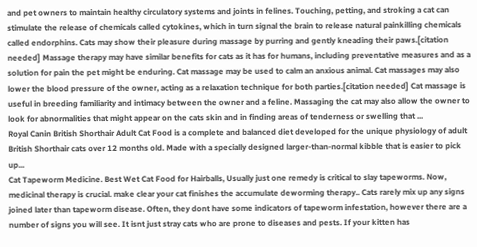and pet owners to maintain healthy circulatory systems and joints in felines. Touching, petting, and stroking a cat can stimulate the release of chemicals called cytokines, which in turn signal the brain to release natural painkilling chemicals called endorphins. Cats may show their pleasure during massage by purring and gently kneading their paws.[citation needed] Massage therapy may have similar benefits for cats as it has for humans, including preventative measures and as a solution for pain the pet might be enduring. Cat massage may be used to calm an anxious animal. Cat massages may also lower the blood pressure of the owner, acting as a relaxation technique for both parties.[citation needed] Cat massage is useful in breeding familiarity and intimacy between the owner and a feline. Massaging the cat may also allow the owner to look for abnormalities that might appear on the cats skin and in finding areas of tenderness or swelling that ...
Royal Canin British Shorthair Adult Cat Food is a complete and balanced diet developed for the unique physiology of adult British Shorthair cats over 12 months old. Made with a specially designed larger-than-normal kibble that is easier to pick up...
Cat Tapeworm Medicine. Best Wet Cat Food for Hairballs, Usually just one remedy is critical to slay tapeworms. Now, medicinal therapy is crucial. make clear your cat finishes the accumulate deworming therapy.. Cats rarely mix up any signs joined later than tapeworm disease. Often, they dont have some indicators of tapeworm infestation, however there are a number of signs you will see. It isnt just stray cats who are prone to diseases and pests. If your kitten has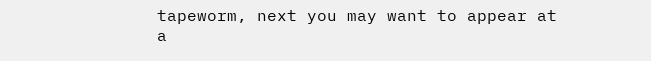tapeworm, next you may want to appear at a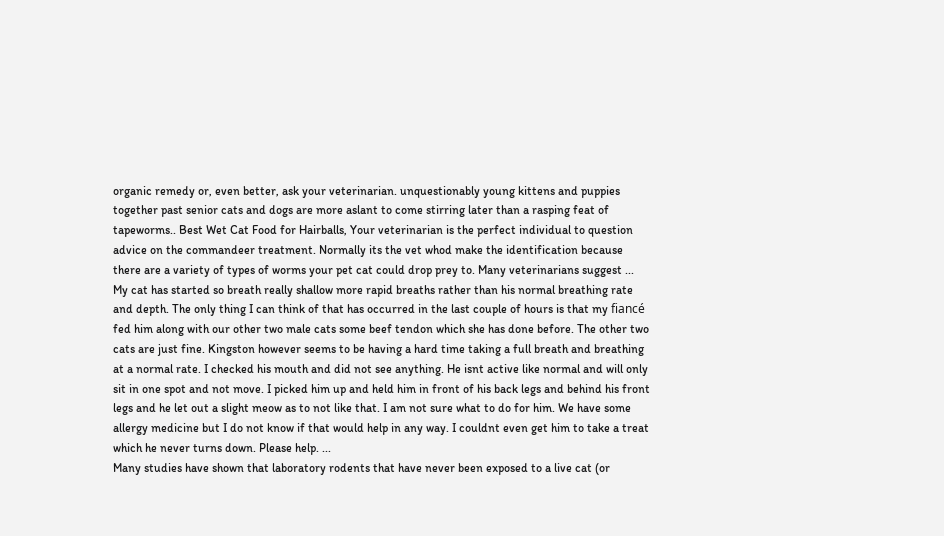organic remedy or, even better, ask your veterinarian. unquestionably young kittens and puppies together past senior cats and dogs are more aslant to come stirring later than a rasping feat of tapeworms.. Best Wet Cat Food for Hairballs, Your veterinarian is the perfect individual to question advice on the commandeer treatment. Normally its the vet whod make the identification because there are a variety of types of worms your pet cat could drop prey to. Many veterinarians suggest ...
My cat has started so breath really shallow more rapid breaths rather than his normal breathing rate and depth. The only thing I can think of that has occurred in the last couple of hours is that my fiancé fed him along with our other two male cats some beef tendon which she has done before. The other two cats are just fine. Kingston however seems to be having a hard time taking a full breath and breathing at a normal rate. I checked his mouth and did not see anything. He isnt active like normal and will only sit in one spot and not move. I picked him up and held him in front of his back legs and behind his front legs and he let out a slight meow as to not like that. I am not sure what to do for him. We have some allergy medicine but I do not know if that would help in any way. I couldnt even get him to take a treat which he never turns down. Please help. ...
Many studies have shown that laboratory rodents that have never been exposed to a live cat (or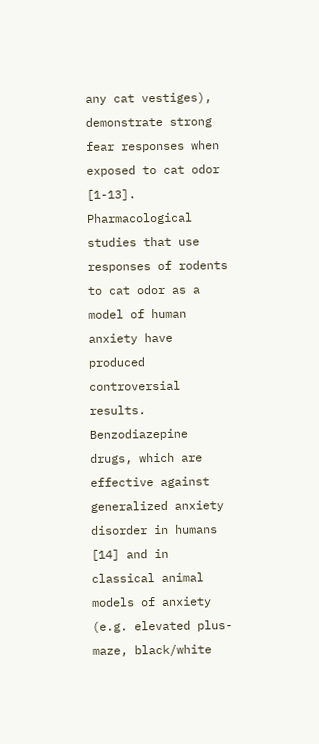any cat vestiges), demonstrate strong fear responses when exposed to cat odor [1-13]. Pharmacological studies that use responses of rodents to cat odor as a model of human anxiety have produced controversial results. Benzodiazepine drugs, which are effective against generalized anxiety disorder in humans [14] and in classical animal models of anxiety (e.g. elevated plus-maze, black/white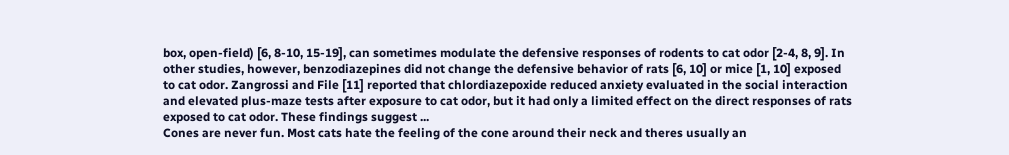box, open-field) [6, 8-10, 15-19], can sometimes modulate the defensive responses of rodents to cat odor [2-4, 8, 9]. In other studies, however, benzodiazepines did not change the defensive behavior of rats [6, 10] or mice [1, 10] exposed to cat odor. Zangrossi and File [11] reported that chlordiazepoxide reduced anxiety evaluated in the social interaction and elevated plus-maze tests after exposure to cat odor, but it had only a limited effect on the direct responses of rats exposed to cat odor. These findings suggest ...
Cones are never fun. Most cats hate the feeling of the cone around their neck and theres usually an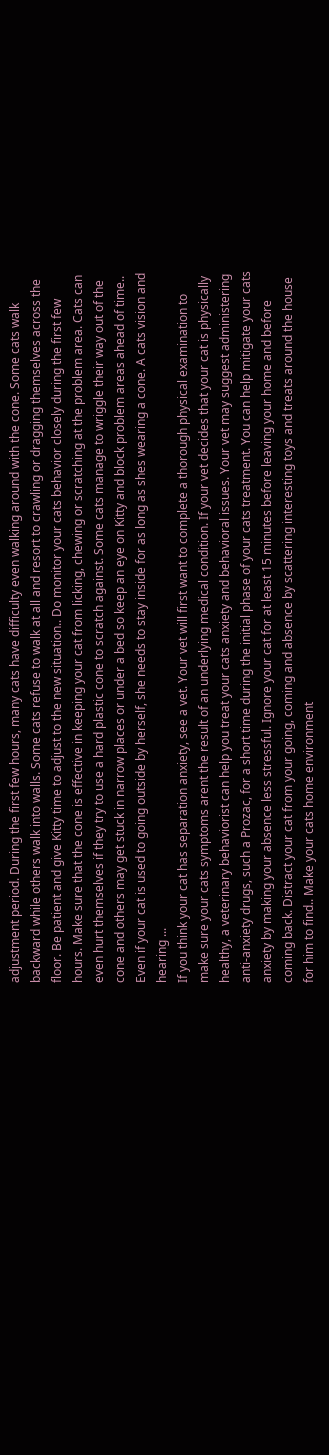adjustment period. During the first few hours, many cats have difficulty even walking around with the cone. Some cats walk backward while others walk into walls. Some cats refuse to walk at all and resort to crawling or dragging themselves across the floor. Be patient and give Kitty time to adjust to the new situation.. Do monitor your cats behavior closely during the first few hours. Make sure that the cone is effective in keeping your cat from licking, chewing or scratching at the problem area. Cats can even hurt themselves if they try to use a hard plastic cone to scratch against. Some cats manage to wriggle their way out of the cone and others may get stuck in narrow places or under a bed so keep an eye on Kitty and block problem areas ahead of time.. Even if your cat is used to going outside by herself, she needs to stay inside for as long as shes wearing a cone. A cats vision and hearing ...
If you think your cat has separation anxiety, see a vet. Your vet will first want to complete a thorough physical examination to make sure your cats symptoms arent the result of an underlying medical condition. If your vet decides that your cat is physically healthy, a veterinary behaviorist can help you treat your cats anxiety and behavioral issues. Your vet may suggest administering anti-anxiety drugs, such a Prozac, for a short time during the initial phase of your cats treatment. You can help mitigate your cats anxiety by making your absence less stressful. Ignore your cat for at least 15 minutes before leaving your home and before coming back. Distract your cat from your going, coming and absence by scattering interesting toys and treats around the house for him to find.. Make your cats home environment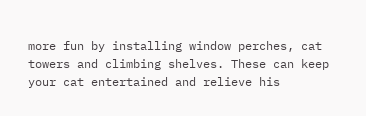more fun by installing window perches, cat towers and climbing shelves. These can keep your cat entertained and relieve his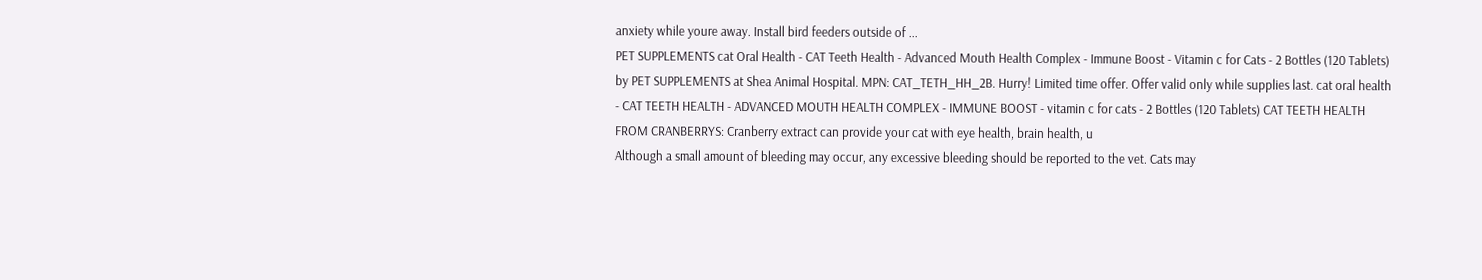anxiety while youre away. Install bird feeders outside of ...
PET SUPPLEMENTS cat Oral Health - CAT Teeth Health - Advanced Mouth Health Complex - Immune Boost - Vitamin c for Cats - 2 Bottles (120 Tablets) by PET SUPPLEMENTS at Shea Animal Hospital. MPN: CAT_TETH_HH_2B. Hurry! Limited time offer. Offer valid only while supplies last. cat oral health - CAT TEETH HEALTH - ADVANCED MOUTH HEALTH COMPLEX - IMMUNE BOOST - vitamin c for cats - 2 Bottles (120 Tablets) CAT TEETH HEALTH FROM CRANBERRYS: Cranberry extract can provide your cat with eye health, brain health, u
Although a small amount of bleeding may occur, any excessive bleeding should be reported to the vet. Cats may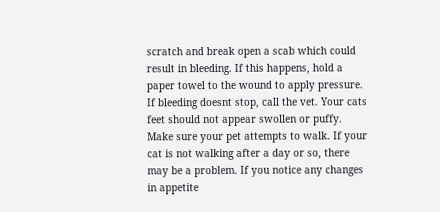scratch and break open a scab which could result in bleeding. If this happens, hold a paper towel to the wound to apply pressure. If bleeding doesnt stop, call the vet. Your cats feet should not appear swollen or puffy. Make sure your pet attempts to walk. If your cat is not walking after a day or so, there may be a problem. If you notice any changes in appetite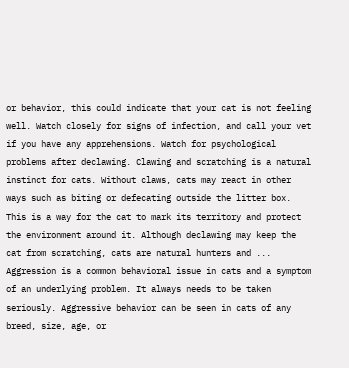or behavior, this could indicate that your cat is not feeling well. Watch closely for signs of infection, and call your vet if you have any apprehensions. Watch for psychological problems after declawing. Clawing and scratching is a natural instinct for cats. Without claws, cats may react in other ways such as biting or defecating outside the litter box. This is a way for the cat to mark its territory and protect the environment around it. Although declawing may keep the cat from scratching, cats are natural hunters and ...
Aggression is a common behavioral issue in cats and a symptom of an underlying problem. It always needs to be taken seriously. Aggressive behavior can be seen in cats of any breed, size, age, or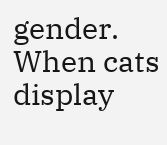gender. When cats display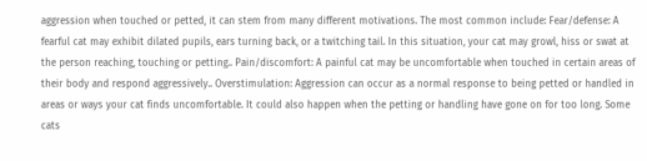aggression when touched or petted, it can stem from many different motivations. The most common include: Fear/defense: A fearful cat may exhibit dilated pupils, ears turning back, or a twitching tail. In this situation, your cat may growl, hiss or swat at the person reaching, touching or petting.. Pain/discomfort: A painful cat may be uncomfortable when touched in certain areas of their body and respond aggressively.. Overstimulation: Aggression can occur as a normal response to being petted or handled in areas or ways your cat finds uncomfortable. It could also happen when the petting or handling have gone on for too long. Some cats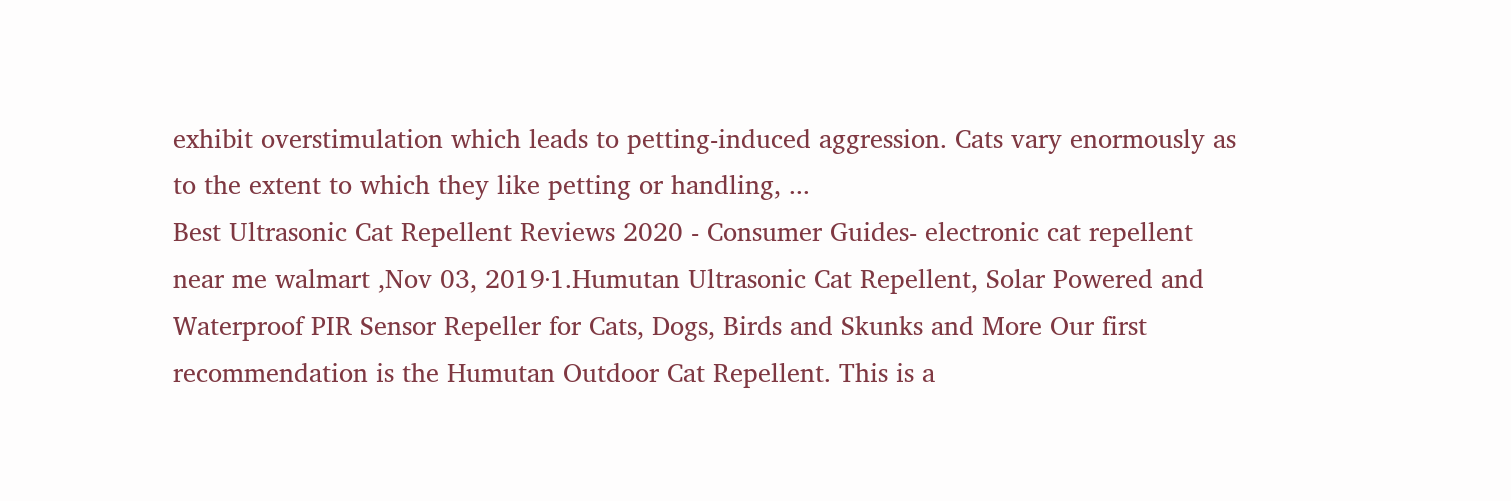exhibit overstimulation which leads to petting-induced aggression. Cats vary enormously as to the extent to which they like petting or handling, ...
Best Ultrasonic Cat Repellent Reviews 2020 - Consumer Guides- electronic cat repellent near me walmart ,Nov 03, 2019·1.Humutan Ultrasonic Cat Repellent, Solar Powered and Waterproof PIR Sensor Repeller for Cats, Dogs, Birds and Skunks and More Our first recommendation is the Humutan Outdoor Cat Repellent. This is a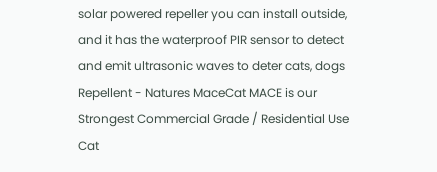solar powered repeller you can install outside, and it has the waterproof PIR sensor to detect and emit ultrasonic waves to deter cats, dogs Repellent - Natures MaceCat MACE is our Strongest Commercial Grade / Residential Use Cat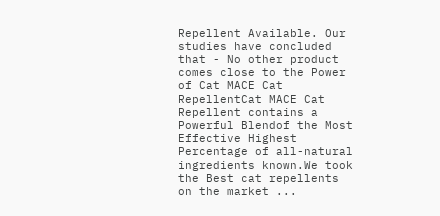Repellent Available. Our studies have concluded that - No other product comes close to the Power of Cat MACE Cat RepellentCat MACE Cat Repellent contains a Powerful Blendof the Most Effective Highest Percentage of all-natural ingredients known.We took the Best cat repellents on the market ...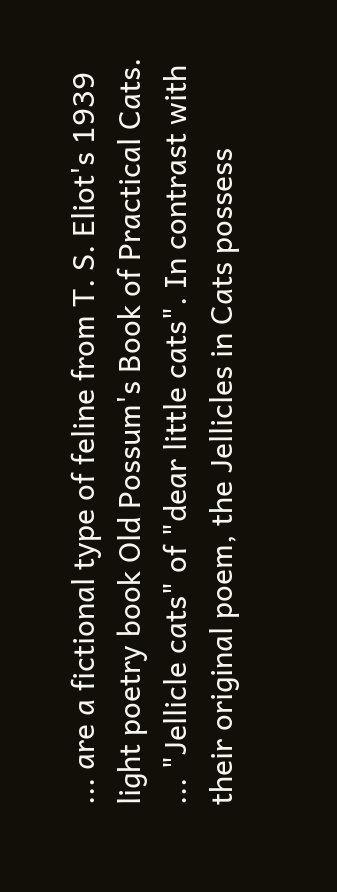... are a fictional type of feline from T. S. Eliot's 1939 light poetry book Old Possum's Book of Practical Cats. ... "Jellicle cats" of "dear little cats". In contrast with their original poem, the Jellicles in Cats possess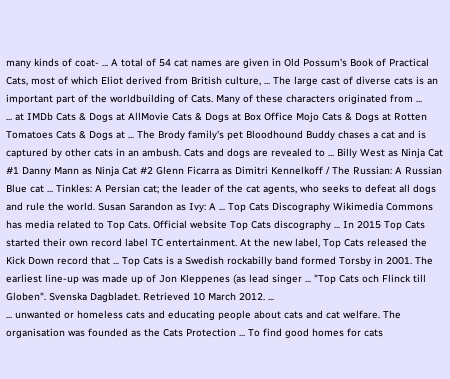many kinds of coat- ... A total of 54 cat names are given in Old Possum's Book of Practical Cats, most of which Eliot derived from British culture, ... The large cast of diverse cats is an important part of the worldbuilding of Cats. Many of these characters originated from ...
... at IMDb Cats & Dogs at AllMovie Cats & Dogs at Box Office Mojo Cats & Dogs at Rotten Tomatoes Cats & Dogs at ... The Brody family's pet Bloodhound Buddy chases a cat and is captured by other cats in an ambush. Cats and dogs are revealed to ... Billy West as Ninja Cat #1 Danny Mann as Ninja Cat #2 Glenn Ficarra as Dimitri Kennelkoff / The Russian: A Russian Blue cat ... Tinkles: A Persian cat; the leader of the cat agents, who seeks to defeat all dogs and rule the world. Susan Sarandon as Ivy: A ... Top Cats Discography Wikimedia Commons has media related to Top Cats. Official website Top Cats discography ... In 2015 Top Cats started their own record label TC entertainment. At the new label, Top Cats released the Kick Down record that ... Top Cats is a Swedish rockabilly band formed Torsby in 2001. The earliest line-up was made up of Jon Kleppenes (as lead singer ... "Top Cats och Flinck till Globen". Svenska Dagbladet. Retrieved 10 March 2012. ...
... unwanted or homeless cats and educating people about cats and cat welfare. The organisation was founded as the Cats Protection ... To find good homes for cats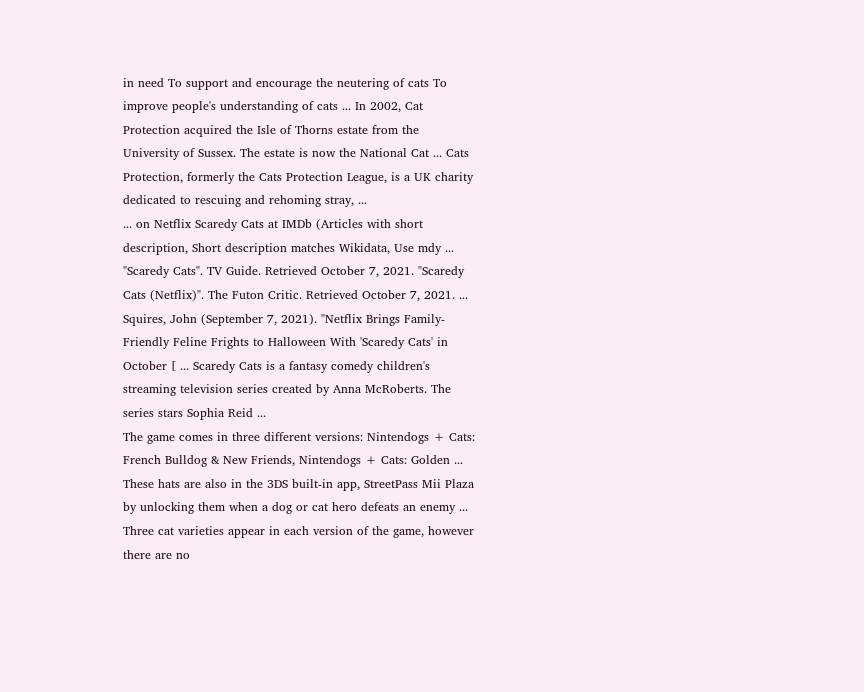in need To support and encourage the neutering of cats To improve people's understanding of cats ... In 2002, Cat Protection acquired the Isle of Thorns estate from the University of Sussex. The estate is now the National Cat ... Cats Protection, formerly the Cats Protection League, is a UK charity dedicated to rescuing and rehoming stray, ...
... on Netflix Scaredy Cats at IMDb (Articles with short description, Short description matches Wikidata, Use mdy ... "Scaredy Cats". TV Guide. Retrieved October 7, 2021. "Scaredy Cats (Netflix)". The Futon Critic. Retrieved October 7, 2021. ... Squires, John (September 7, 2021). "Netflix Brings Family-Friendly Feline Frights to Halloween With 'Scaredy Cats' in October [ ... Scaredy Cats is a fantasy comedy children's streaming television series created by Anna McRoberts. The series stars Sophia Reid ...
The game comes in three different versions: Nintendogs + Cats: French Bulldog & New Friends, Nintendogs + Cats: Golden ... These hats are also in the 3DS built-in app, StreetPass Mii Plaza by unlocking them when a dog or cat hero defeats an enemy ... Three cat varieties appear in each version of the game, however there are no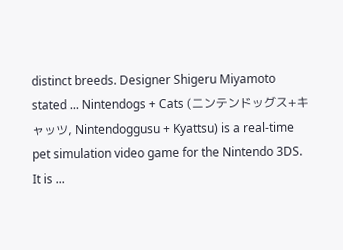distinct breeds. Designer Shigeru Miyamoto stated ... Nintendogs + Cats (ニンテンドッグス+キャッツ, Nintendoggusu + Kyattsu) is a real-time pet simulation video game for the Nintendo 3DS. It is ...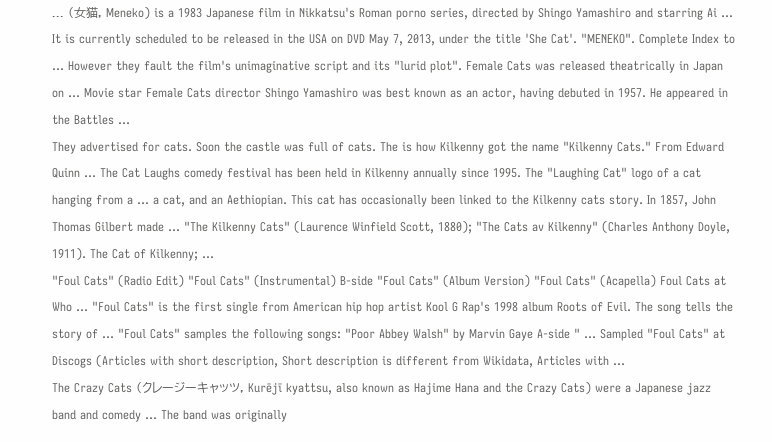... (女猫, Meneko) is a 1983 Japanese film in Nikkatsu's Roman porno series, directed by Shingo Yamashiro and starring Ai ... It is currently scheduled to be released in the USA on DVD May 7, 2013, under the title 'She Cat'. "MENEKO". Complete Index to ... However they fault the film's unimaginative script and its "lurid plot". Female Cats was released theatrically in Japan on ... Movie star Female Cats director Shingo Yamashiro was best known as an actor, having debuted in 1957. He appeared in the Battles ...
They advertised for cats. Soon the castle was full of cats. The is how Kilkenny got the name "Kilkenny Cats." From Edward Quinn ... The Cat Laughs comedy festival has been held in Kilkenny annually since 1995. The "Laughing Cat" logo of a cat hanging from a ... a cat, and an Aethiopian. This cat has occasionally been linked to the Kilkenny cats story. In 1857, John Thomas Gilbert made ... "The Kilkenny Cats" (Laurence Winfield Scott, 1880); "The Cats av Kilkenny" (Charles Anthony Doyle, 1911). The Cat of Kilkenny; ...
"Foul Cats" (Radio Edit) "Foul Cats" (Instrumental) B-side "Foul Cats" (Album Version) "Foul Cats" (Acapella) Foul Cats at Who ... "Foul Cats" is the first single from American hip hop artist Kool G Rap's 1998 album Roots of Evil. The song tells the story of ... "Foul Cats" samples the following songs: "Poor Abbey Walsh" by Marvin Gaye A-side " ... Sampled "Foul Cats" at Discogs (Articles with short description, Short description is different from Wikidata, Articles with ...
The Crazy Cats (クレージーキャッツ, Kurējī kyattsu, also known as Hajime Hana and the Crazy Cats) were a Japanese jazz band and comedy ... The band was originally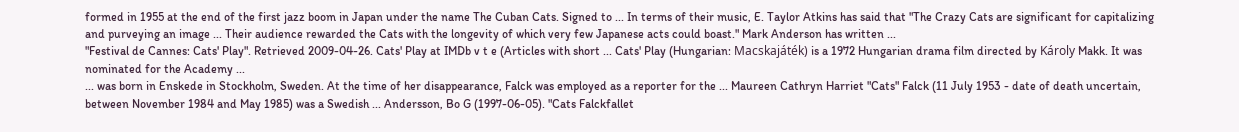formed in 1955 at the end of the first jazz boom in Japan under the name The Cuban Cats. Signed to ... In terms of their music, E. Taylor Atkins has said that "The Crazy Cats are significant for capitalizing and purveying an image ... Their audience rewarded the Cats with the longevity of which very few Japanese acts could boast." Mark Anderson has written ...
"Festival de Cannes: Cats' Play". Retrieved 2009-04-26. Cats' Play at IMDb v t e (Articles with short ... Cats' Play (Hungarian: Macskajáték) is a 1972 Hungarian drama film directed by Károly Makk. It was nominated for the Academy ...
... was born in Enskede in Stockholm, Sweden. At the time of her disappearance, Falck was employed as a reporter for the ... Maureen Cathryn Harriet "Cats" Falck (11 July 1953 - date of death uncertain, between November 1984 and May 1985) was a Swedish ... Andersson, Bo G (1997-06-05). "Cats Falckfallet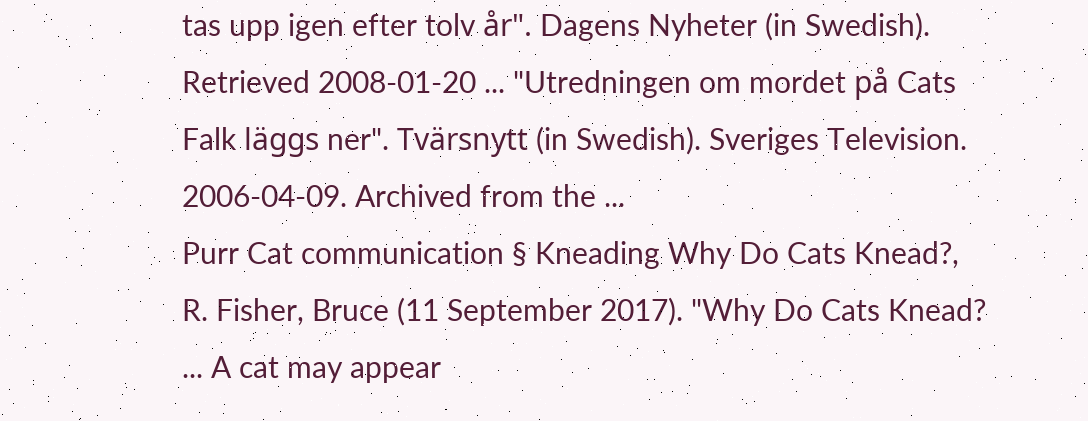tas upp igen efter tolv år". Dagens Nyheter (in Swedish). Retrieved 2008-01-20 ... "Utredningen om mordet på Cats Falk läggs ner". Tvärsnytt (in Swedish). Sveriges Television. 2006-04-09. Archived from the ...
Purr Cat communication § Kneading Why Do Cats Knead?, R. Fisher, Bruce (11 September 2017). "Why Do Cats Knead? ... A cat may appear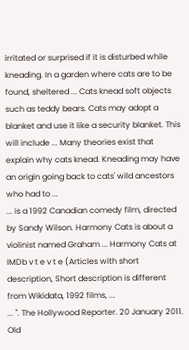irritated or surprised if it is disturbed while kneading. In a garden where cats are to be found, sheltered ... Cats knead soft objects such as teddy bears. Cats may adopt a blanket and use it like a security blanket. This will include ... Many theories exist that explain why cats knead. Kneading may have an origin going back to cats' wild ancestors who had to ...
... is a 1992 Canadian comedy film, directed by Sandy Wilson. Harmony Cats is about a violinist named Graham ... Harmony Cats at IMDb v t e v t e (Articles with short description, Short description is different from Wikidata, 1992 films, ...
... ". The Hollywood Reporter. 20 January 2011. Old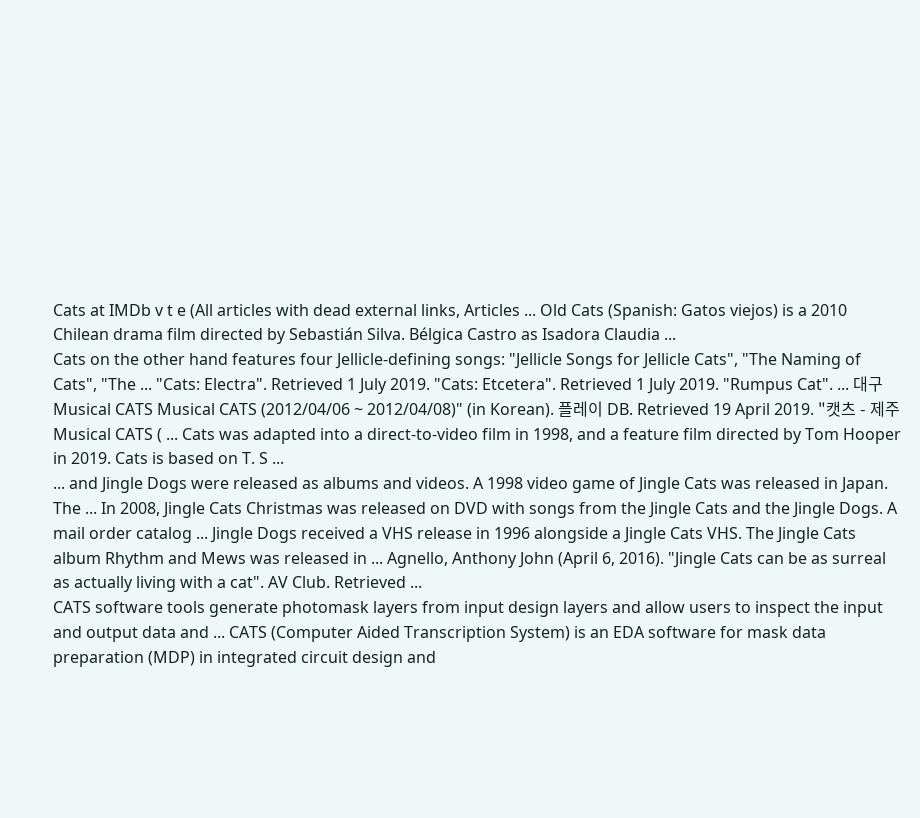Cats at IMDb v t e (All articles with dead external links, Articles ... Old Cats (Spanish: Gatos viejos) is a 2010 Chilean drama film directed by Sebastián Silva. Bélgica Castro as Isadora Claudia ...
Cats on the other hand features four Jellicle-defining songs: "Jellicle Songs for Jellicle Cats", "The Naming of Cats", "The ... "Cats: Electra". Retrieved 1 July 2019. "Cats: Etcetera". Retrieved 1 July 2019. "Rumpus Cat". ... 대구 Musical CATS Musical CATS (2012/04/06 ~ 2012/04/08)" (in Korean). 플레이 DB. Retrieved 19 April 2019. "캣츠 - 제주 Musical CATS ( ... Cats was adapted into a direct-to-video film in 1998, and a feature film directed by Tom Hooper in 2019. Cats is based on T. S ...
... and Jingle Dogs were released as albums and videos. A 1998 video game of Jingle Cats was released in Japan. The ... In 2008, Jingle Cats Christmas was released on DVD with songs from the Jingle Cats and the Jingle Dogs. A mail order catalog ... Jingle Dogs received a VHS release in 1996 alongside a Jingle Cats VHS. The Jingle Cats album Rhythm and Mews was released in ... Agnello, Anthony John (April 6, 2016). "Jingle Cats can be as surreal as actually living with a cat". AV Club. Retrieved ...
CATS software tools generate photomask layers from input design layers and allow users to inspect the input and output data and ... CATS (Computer Aided Transcription System) is an EDA software for mask data preparation (MDP) in integrated circuit design and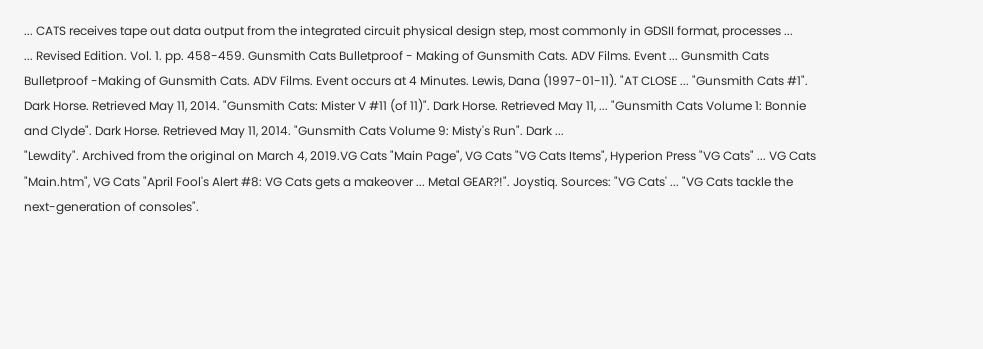... CATS receives tape out data output from the integrated circuit physical design step, most commonly in GDSII format, processes ...
... Revised Edition. Vol. 1. pp. 458-459. Gunsmith Cats Bulletproof - Making of Gunsmith Cats. ADV Films. Event ... Gunsmith Cats Bulletproof -Making of Gunsmith Cats. ADV Films. Event occurs at 4 Minutes. Lewis, Dana (1997-01-11). "AT CLOSE ... "Gunsmith Cats #1". Dark Horse. Retrieved May 11, 2014. "Gunsmith Cats: Mister V #11 (of 11)". Dark Horse. Retrieved May 11, ... "Gunsmith Cats Volume 1: Bonnie and Clyde". Dark Horse. Retrieved May 11, 2014. "Gunsmith Cats Volume 9: Misty's Run". Dark ...
"Lewdity". Archived from the original on March 4, 2019.VG Cats "Main Page", VG Cats "VG Cats Items", Hyperion Press "VG Cats" ... VG Cats "Main.htm", VG Cats "April Fool's Alert #8: VG Cats gets a makeover ... Metal GEAR?!". Joystiq. Sources: "VG Cats' ... "VG Cats tackle the next-generation of consoles".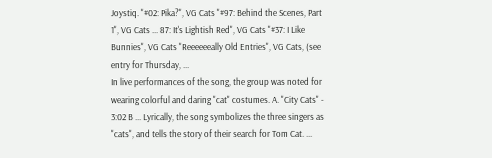Joystiq. "#02: Pika?", VG Cats "#97: Behind the Scenes, Part 1", VG Cats ... 87: It's Lightish Red", VG Cats "#37: I Like Bunnies", VG Cats "Reeeeeeally Old Entries", VG Cats, (see entry for Thursday, ...
In live performances of the song, the group was noted for wearing colorful and daring "cat" costumes. A. "City Cats" - 3:02 B ... Lyrically, the song symbolizes the three singers as "cats", and tells the story of their search for Tom Cat. ...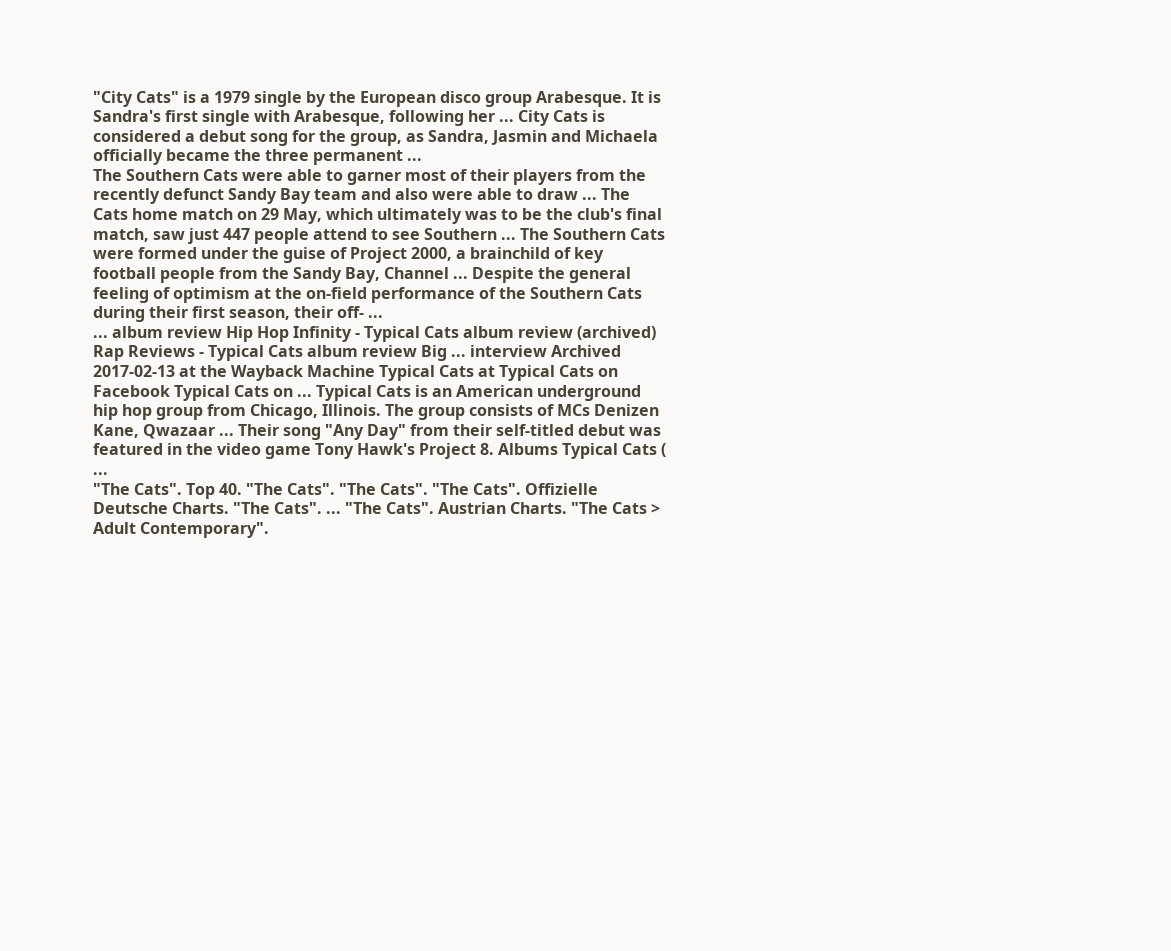"City Cats" is a 1979 single by the European disco group Arabesque. It is Sandra's first single with Arabesque, following her ... City Cats is considered a debut song for the group, as Sandra, Jasmin and Michaela officially became the three permanent ...
The Southern Cats were able to garner most of their players from the recently defunct Sandy Bay team and also were able to draw ... The Cats home match on 29 May, which ultimately was to be the club's final match, saw just 447 people attend to see Southern ... The Southern Cats were formed under the guise of Project 2000, a brainchild of key football people from the Sandy Bay, Channel ... Despite the general feeling of optimism at the on-field performance of the Southern Cats during their first season, their off- ...
... album review Hip Hop Infinity - Typical Cats album review (archived) Rap Reviews - Typical Cats album review Big ... interview Archived 2017-02-13 at the Wayback Machine Typical Cats at Typical Cats on Facebook Typical Cats on ... Typical Cats is an American underground hip hop group from Chicago, Illinois. The group consists of MCs Denizen Kane, Qwazaar ... Their song "Any Day" from their self-titled debut was featured in the video game Tony Hawk's Project 8. Albums Typical Cats ( ...
"The Cats". Top 40. "The Cats". "The Cats". "The Cats". Offizielle Deutsche Charts. "The Cats". ... "The Cats". Austrian Charts. "The Cats > Adult Contemporary".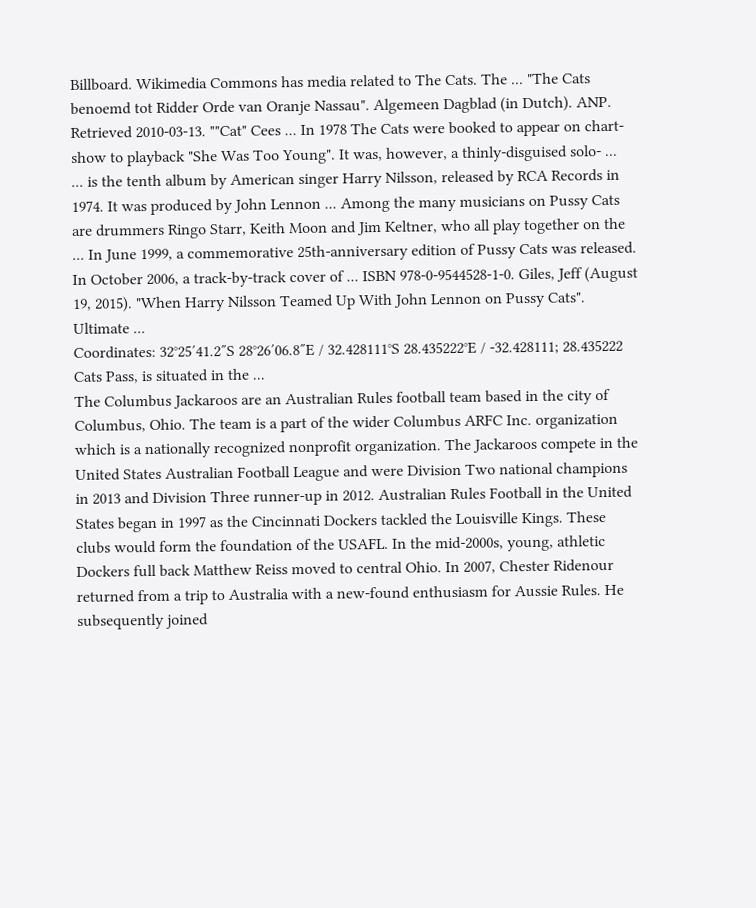Billboard. Wikimedia Commons has media related to The Cats. The ... "The Cats benoemd tot Ridder Orde van Oranje Nassau". Algemeen Dagblad (in Dutch). ANP. Retrieved 2010-03-13. ""Cat" Cees ... In 1978 The Cats were booked to appear on chart-show to playback "She Was Too Young". It was, however, a thinly-disguised solo- ...
... is the tenth album by American singer Harry Nilsson, released by RCA Records in 1974. It was produced by John Lennon ... Among the many musicians on Pussy Cats are drummers Ringo Starr, Keith Moon and Jim Keltner, who all play together on the ... In June 1999, a commemorative 25th-anniversary edition of Pussy Cats was released. In October 2006, a track-by-track cover of ... ISBN 978-0-9544528-1-0. Giles, Jeff (August 19, 2015). "When Harry Nilsson Teamed Up With John Lennon on Pussy Cats". Ultimate ...
Coordinates: 32°25′41.2″S 28°26′06.8″E / 32.428111°S 28.435222°E / -32.428111; 28.435222 Cats Pass, is situated in the ...
The Columbus Jackaroos are an Australian Rules football team based in the city of Columbus, Ohio. The team is a part of the wider Columbus ARFC Inc. organization which is a nationally recognized nonprofit organization. The Jackaroos compete in the United States Australian Football League and were Division Two national champions in 2013 and Division Three runner-up in 2012. Australian Rules Football in the United States began in 1997 as the Cincinnati Dockers tackled the Louisville Kings. These clubs would form the foundation of the USAFL. In the mid-2000s, young, athletic Dockers full back Matthew Reiss moved to central Ohio. In 2007, Chester Ridenour returned from a trip to Australia with a new-found enthusiasm for Aussie Rules. He subsequently joined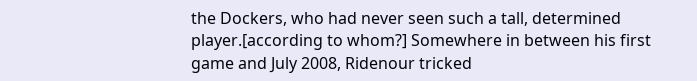the Dockers, who had never seen such a tall, determined player.[according to whom?] Somewhere in between his first game and July 2008, Ridenour tricked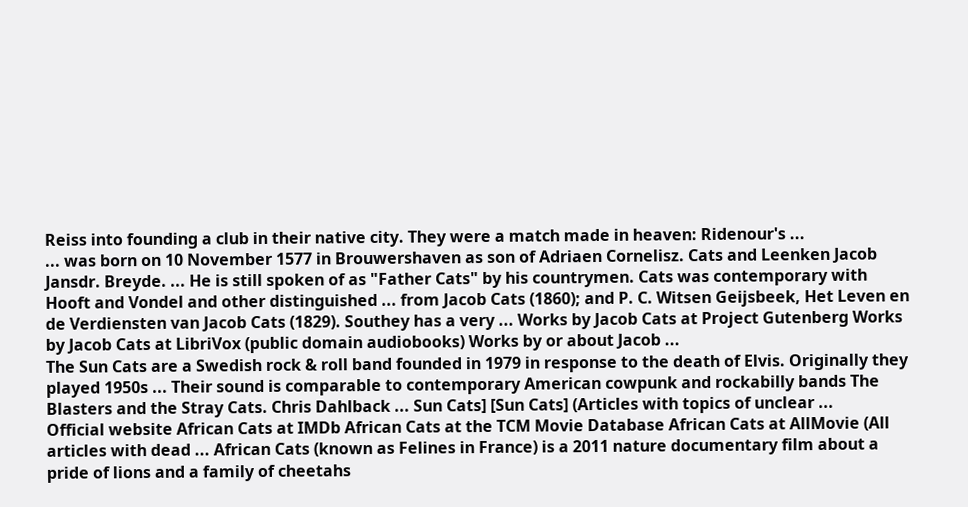Reiss into founding a club in their native city. They were a match made in heaven: Ridenour's ...
... was born on 10 November 1577 in Brouwershaven as son of Adriaen Cornelisz. Cats and Leenken Jacob Jansdr. Breyde. ... He is still spoken of as "Father Cats" by his countrymen. Cats was contemporary with Hooft and Vondel and other distinguished ... from Jacob Cats (1860); and P. C. Witsen Geijsbeek, Het Leven en de Verdiensten van Jacob Cats (1829). Southey has a very ... Works by Jacob Cats at Project Gutenberg Works by Jacob Cats at LibriVox (public domain audiobooks) Works by or about Jacob ...
The Sun Cats are a Swedish rock & roll band founded in 1979 in response to the death of Elvis. Originally they played 1950s ... Their sound is comparable to contemporary American cowpunk and rockabilly bands The Blasters and the Stray Cats. Chris Dahlback ... Sun Cats] [Sun Cats] (Articles with topics of unclear ...
Official website African Cats at IMDb African Cats at the TCM Movie Database African Cats at AllMovie (All articles with dead ... African Cats (known as Felines in France) is a 2011 nature documentary film about a pride of lions and a family of cheetahs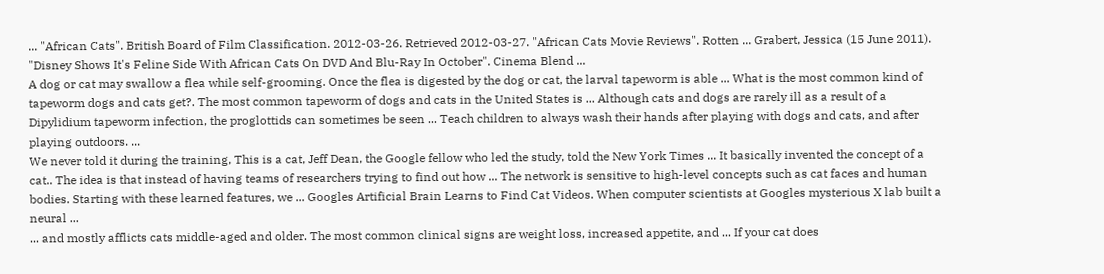... "African Cats". British Board of Film Classification. 2012-03-26. Retrieved 2012-03-27. "African Cats Movie Reviews". Rotten ... Grabert, Jessica (15 June 2011). "Disney Shows It's Feline Side With African Cats On DVD And Blu-Ray In October". Cinema Blend ...
A dog or cat may swallow a flea while self-grooming. Once the flea is digested by the dog or cat, the larval tapeworm is able ... What is the most common kind of tapeworm dogs and cats get?. The most common tapeworm of dogs and cats in the United States is ... Although cats and dogs are rarely ill as a result of a Dipylidium tapeworm infection, the proglottids can sometimes be seen ... Teach children to always wash their hands after playing with dogs and cats, and after playing outdoors. ...
We never told it during the training, This is a cat, Jeff Dean, the Google fellow who led the study, told the New York Times ... It basically invented the concept of a cat.. The idea is that instead of having teams of researchers trying to find out how ... The network is sensitive to high-level concepts such as cat faces and human bodies. Starting with these learned features, we ... Googles Artificial Brain Learns to Find Cat Videos. When computer scientists at Googles mysterious X lab built a neural ...
... and mostly afflicts cats middle-aged and older. The most common clinical signs are weight loss, increased appetite, and ... If your cat does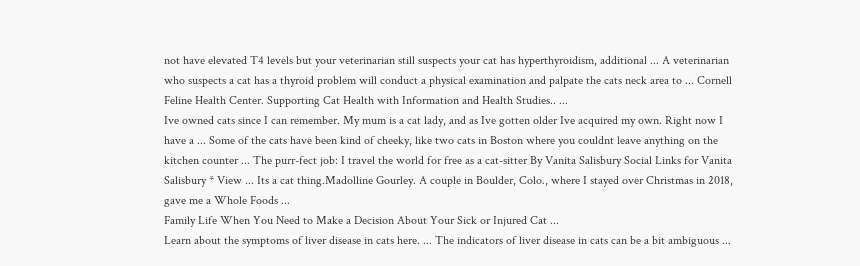not have elevated T4 levels but your veterinarian still suspects your cat has hyperthyroidism, additional ... A veterinarian who suspects a cat has a thyroid problem will conduct a physical examination and palpate the cats neck area to ... Cornell Feline Health Center. Supporting Cat Health with Information and Health Studies.. ...
Ive owned cats since I can remember. My mum is a cat lady, and as Ive gotten older Ive acquired my own. Right now I have a ... Some of the cats have been kind of cheeky, like two cats in Boston where you couldnt leave anything on the kitchen counter ... The purr-fect job: I travel the world for free as a cat-sitter By Vanita Salisbury Social Links for Vanita Salisbury * View ... Its a cat thing.Madolline Gourley. A couple in Boulder, Colo., where I stayed over Christmas in 2018, gave me a Whole Foods ...
Family Life When You Need to Make a Decision About Your Sick or Injured Cat ...
Learn about the symptoms of liver disease in cats here. ... The indicators of liver disease in cats can be a bit ambiguous ...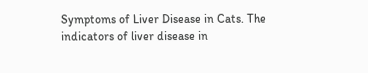Symptoms of Liver Disease in Cats. The indicators of liver disease in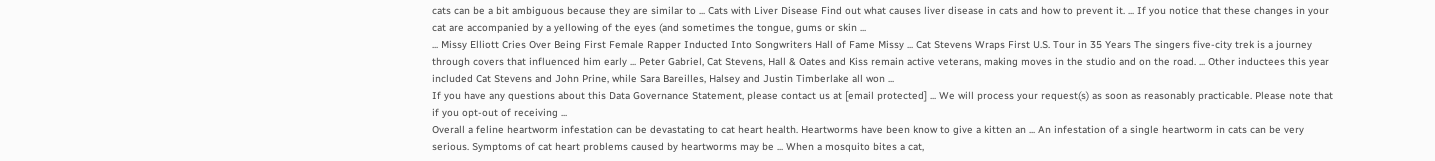cats can be a bit ambiguous because they are similar to ... Cats with Liver Disease Find out what causes liver disease in cats and how to prevent it. ... If you notice that these changes in your cat are accompanied by a yellowing of the eyes (and sometimes the tongue, gums or skin ...
... Missy Elliott Cries Over Being First Female Rapper Inducted Into Songwriters Hall of Fame Missy ... Cat Stevens Wraps First U.S. Tour in 35 Years The singers five-city trek is a journey through covers that influenced him early ... Peter Gabriel, Cat Stevens, Hall & Oates and Kiss remain active veterans, making moves in the studio and on the road. ... Other inductees this year included Cat Stevens and John Prine, while Sara Bareilles, Halsey and Justin Timberlake all won ...
If you have any questions about this Data Governance Statement, please contact us at [email protected] ... We will process your request(s) as soon as reasonably practicable. Please note that if you opt-out of receiving ...
Overall a feline heartworm infestation can be devastating to cat heart health. Heartworms have been know to give a kitten an ... An infestation of a single heartworm in cats can be very serious. Symptoms of cat heart problems caused by heartworms may be ... When a mosquito bites a cat,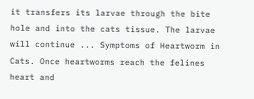it transfers its larvae through the bite hole and into the cats tissue. The larvae will continue ... Symptoms of Heartworm in Cats. Once heartworms reach the felines heart and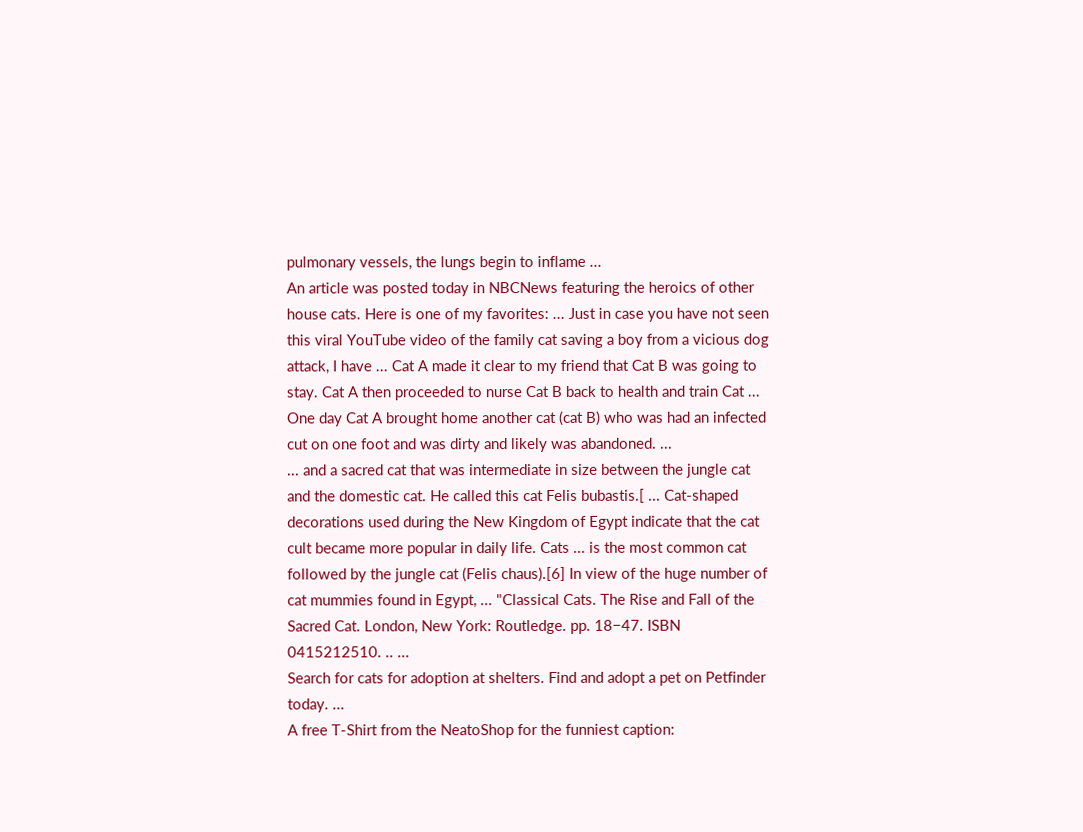pulmonary vessels, the lungs begin to inflame ...
An article was posted today in NBCNews featuring the heroics of other house cats. Here is one of my favorites: ... Just in case you have not seen this viral YouTube video of the family cat saving a boy from a vicious dog attack, I have ... Cat A made it clear to my friend that Cat B was going to stay. Cat A then proceeded to nurse Cat B back to health and train Cat ... One day Cat A brought home another cat (cat B) who was had an infected cut on one foot and was dirty and likely was abandoned. ...
... and a sacred cat that was intermediate in size between the jungle cat and the domestic cat. He called this cat Felis bubastis.[ ... Cat-shaped decorations used during the New Kingdom of Egypt indicate that the cat cult became more popular in daily life. Cats ... is the most common cat followed by the jungle cat (Felis chaus).[6] In view of the huge number of cat mummies found in Egypt, ... "Classical Cats. The Rise and Fall of the Sacred Cat. London, New York: Routledge. pp. 18−47. ISBN 0415212510. .. ...
Search for cats for adoption at shelters. Find and adopt a pet on Petfinder today. ...
A free T-Shirt from the NeatoShop for the funniest caption: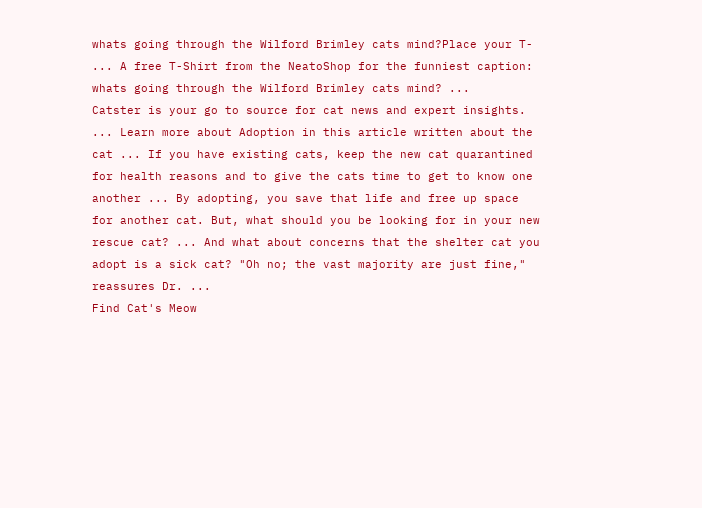whats going through the Wilford Brimley cats mind?Place your T- ... A free T-Shirt from the NeatoShop for the funniest caption: whats going through the Wilford Brimley cats mind? ...
Catster is your go to source for cat news and expert insights. ... Learn more about Adoption in this article written about the cat ... If you have existing cats, keep the new cat quarantined for health reasons and to give the cats time to get to know one another ... By adopting, you save that life and free up space for another cat. But, what should you be looking for in your new rescue cat? ... And what about concerns that the shelter cat you adopt is a sick cat? "Oh no; the vast majority are just fine," reassures Dr. ...
Find Cat's Meow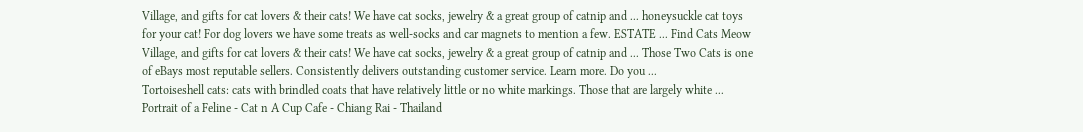Village, and gifts for cat lovers & their cats! We have cat socks, jewelry & a great group of catnip and ... honeysuckle cat toys for your cat! For dog lovers we have some treats as well-socks and car magnets to mention a few. ESTATE ... Find Cats Meow Village, and gifts for cat lovers & their cats! We have cat socks, jewelry & a great group of catnip and ... Those Two Cats is one of eBays most reputable sellers. Consistently delivers outstanding customer service. Learn more. Do you ...
Tortoiseshell cats: cats with brindled coats that have relatively little or no white markings. Those that are largely white ... Portrait of a Feline - Cat n A Cup Cafe - Chiang Rai - Thailand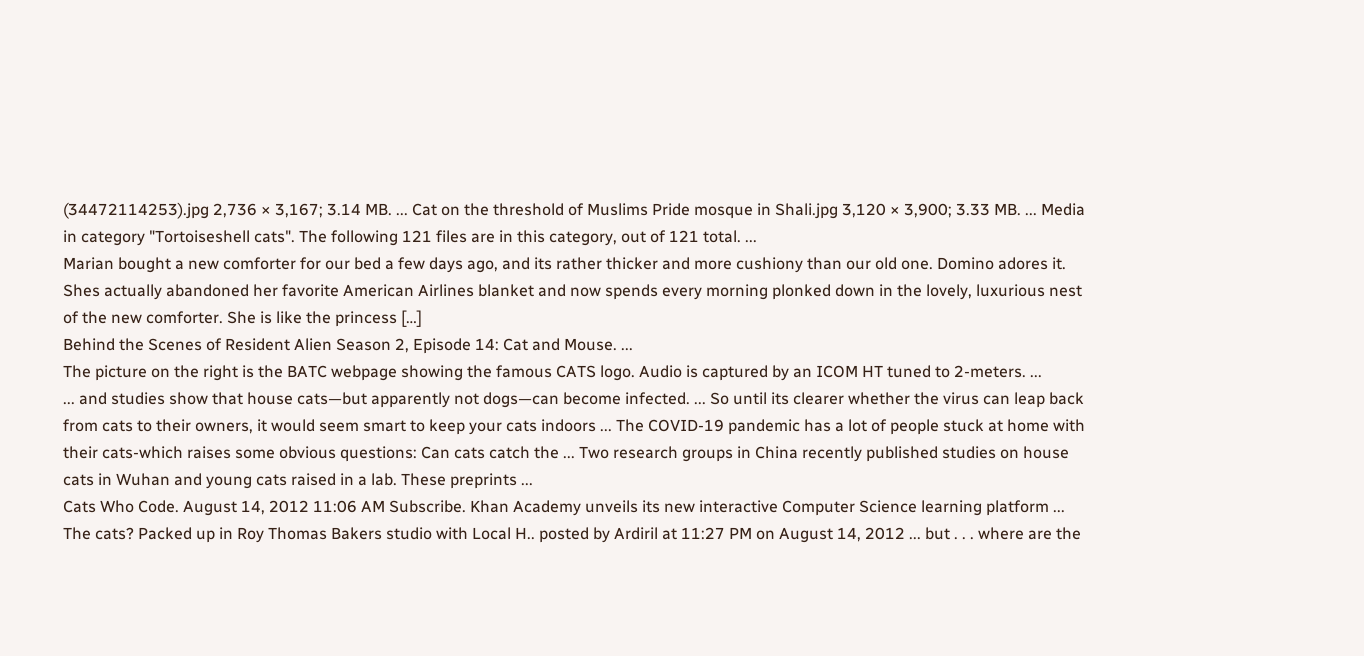(34472114253).jpg 2,736 × 3,167; 3.14 MB. ... Cat on the threshold of Muslims Pride mosque in Shali.jpg 3,120 × 3,900; 3.33 MB. ... Media in category "Tortoiseshell cats". The following 121 files are in this category, out of 121 total. ...
Marian bought a new comforter for our bed a few days ago, and its rather thicker and more cushiony than our old one. Domino adores it. Shes actually abandoned her favorite American Airlines blanket and now spends every morning plonked down in the lovely, luxurious nest of the new comforter. She is like the princess […]
Behind the Scenes of Resident Alien Season 2, Episode 14: Cat and Mouse. ...
The picture on the right is the BATC webpage showing the famous CATS logo. Audio is captured by an ICOM HT tuned to 2-meters. ...
... and studies show that house cats—but apparently not dogs—can become infected. ... So until its clearer whether the virus can leap back from cats to their owners, it would seem smart to keep your cats indoors ... The COVID-19 pandemic has a lot of people stuck at home with their cats-which raises some obvious questions: Can cats catch the ... Two research groups in China recently published studies on house cats in Wuhan and young cats raised in a lab. These preprints ...
Cats Who Code. August 14, 2012 11:06 AM Subscribe. Khan Academy unveils its new interactive Computer Science learning platform ... The cats? Packed up in Roy Thomas Bakers studio with Local H.. posted by Ardiril at 11:27 PM on August 14, 2012 ... but . . . where are the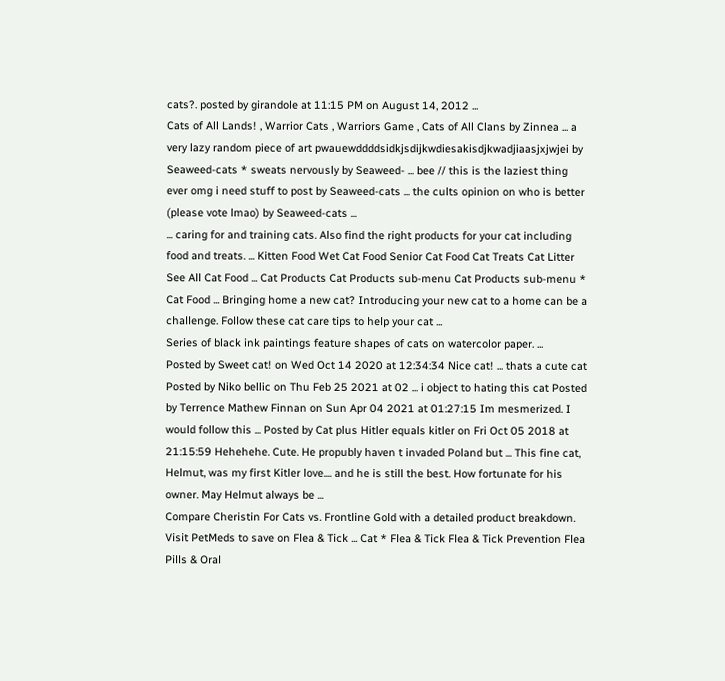cats?. posted by girandole at 11:15 PM on August 14, 2012 ...
Cats of All Lands! , Warrior Cats , Warriors Game , Cats of All Clans by Zinnea ... a very lazy random piece of art pwauewddddsidkjsdijkwdiesakisdjkwadjiaasjxjwjei by Seaweed-cats * sweats nervously by Seaweed- ... bee // this is the laziest thing ever omg i need stuff to post by Seaweed-cats ... the cults opinion on who is better (please vote lmao) by Seaweed-cats ...
... caring for and training cats. Also find the right products for your cat including food and treats. ... Kitten Food Wet Cat Food Senior Cat Food Cat Treats Cat Litter See All Cat Food ... Cat Products Cat Products sub-menu Cat Products sub-menu * Cat Food ... Bringing home a new cat? Introducing your new cat to a home can be a challenge. Follow these cat care tips to help your cat ...
Series of black ink paintings feature shapes of cats on watercolor paper. ...
Posted by Sweet cat! on Wed Oct 14 2020 at 12:34:34 Nice cat! ... thats a cute cat Posted by Niko bellic on Thu Feb 25 2021 at 02 ... i object to hating this cat Posted by Terrence Mathew Finnan on Sun Apr 04 2021 at 01:27:15 Im mesmerized. I would follow this ... Posted by Cat plus Hitler equals kitler on Fri Oct 05 2018 at 21:15:59 Hehehehe. Cute. He propubly haven t invaded Poland but ... This fine cat, Helmut, was my first Kitler love.... and he is still the best. How fortunate for his owner. May Helmut always be ...
Compare Cheristin For Cats vs. Frontline Gold with a detailed product breakdown. Visit PetMeds to save on Flea & Tick ... Cat * Flea & Tick Flea & Tick Prevention Flea Pills & Oral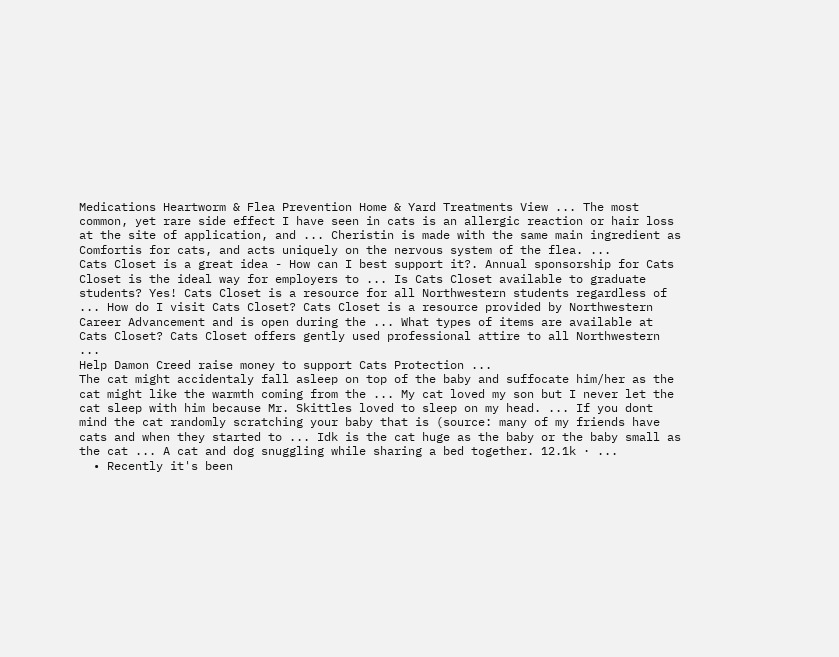Medications Heartworm & Flea Prevention Home & Yard Treatments View ... The most common, yet rare side effect I have seen in cats is an allergic reaction or hair loss at the site of application, and ... Cheristin is made with the same main ingredient as Comfortis for cats, and acts uniquely on the nervous system of the flea. ...
Cats Closet is a great idea - How can I best support it?. Annual sponsorship for Cats Closet is the ideal way for employers to ... Is Cats Closet available to graduate students? Yes! Cats Closet is a resource for all Northwestern students regardless of ... How do I visit Cats Closet? Cats Closet is a resource provided by Northwestern Career Advancement and is open during the ... What types of items are available at Cats Closet? Cats Closet offers gently used professional attire to all Northwestern ...
Help Damon Creed raise money to support Cats Protection ...
The cat might accidentaly fall asleep on top of the baby and suffocate him/her as the cat might like the warmth coming from the ... My cat loved my son but I never let the cat sleep with him because Mr. Skittles loved to sleep on my head. ... If you dont mind the cat randomly scratching your baby that is (source: many of my friends have cats and when they started to ... Idk is the cat huge as the baby or the baby small as the cat ... A cat and dog snuggling while sharing a bed together. 12.1k · ...
  • Recently it's been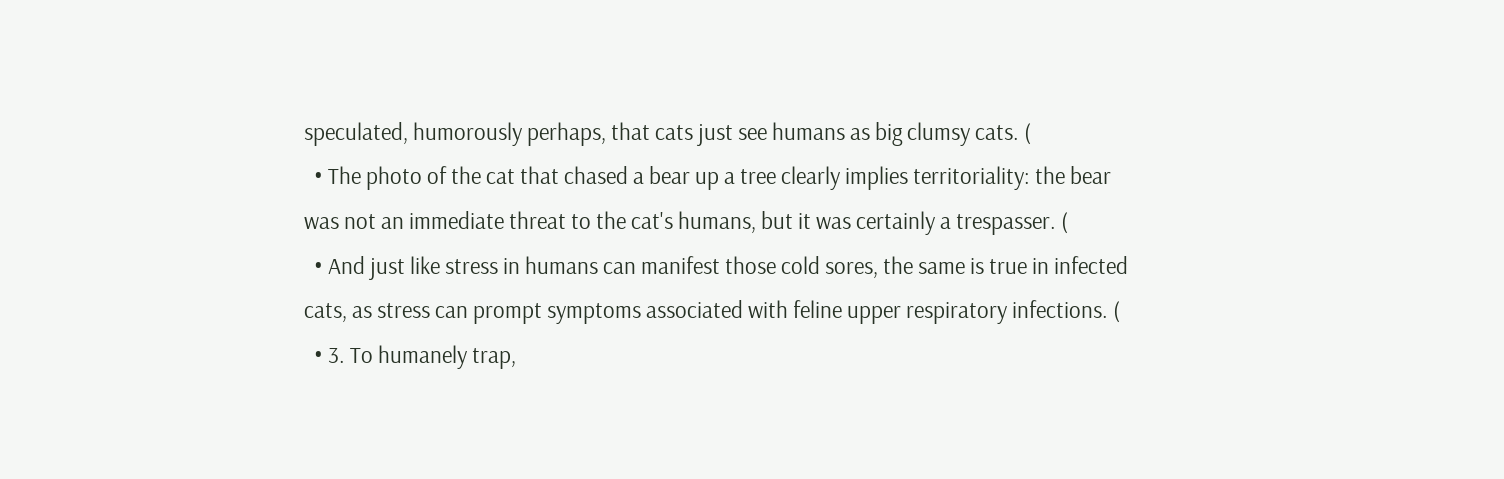speculated, humorously perhaps, that cats just see humans as big clumsy cats. (
  • The photo of the cat that chased a bear up a tree clearly implies territoriality: the bear was not an immediate threat to the cat's humans, but it was certainly a trespasser. (
  • And just like stress in humans can manifest those cold sores, the same is true in infected cats, as stress can prompt symptoms associated with feline upper respiratory infections. (
  • 3. To humanely trap,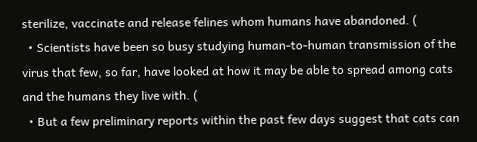sterilize, vaccinate and release felines whom humans have abandoned. (
  • Scientists have been so busy studying human-to-human transmission of the virus that few, so far, have looked at how it may be able to spread among cats and the humans they live with. (
  • But a few preliminary reports within the past few days suggest that cats can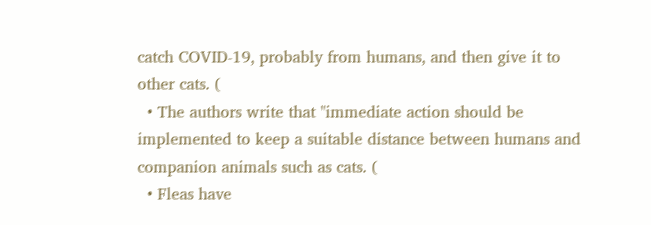catch COVID-19, probably from humans, and then give it to other cats. (
  • The authors write that "immediate action should be implemented to keep a suitable distance between humans and companion animals such as cats. (
  • Fleas have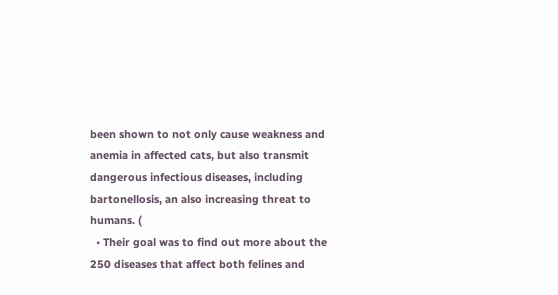been shown to not only cause weakness and anemia in affected cats, but also transmit dangerous infectious diseases, including bartonellosis, an also increasing threat to humans. (
  • Their goal was to find out more about the 250 diseases that affect both felines and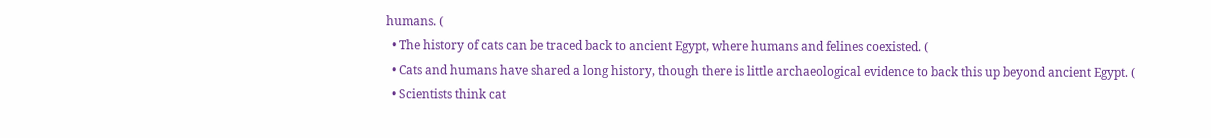humans. (
  • The history of cats can be traced back to ancient Egypt, where humans and felines coexisted. (
  • Cats and humans have shared a long history, though there is little archaeological evidence to back this up beyond ancient Egypt. (
  • Scientists think cat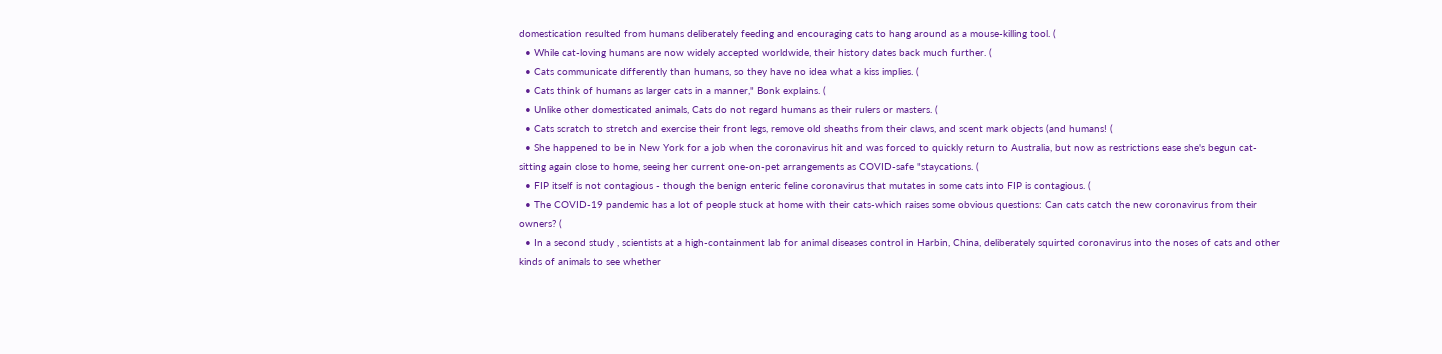domestication resulted from humans deliberately feeding and encouraging cats to hang around as a mouse-killing tool. (
  • While cat-loving humans are now widely accepted worldwide, their history dates back much further. (
  • Cats communicate differently than humans, so they have no idea what a kiss implies. (
  • Cats think of humans as larger cats in a manner," Bonk explains. (
  • Unlike other domesticated animals, Cats do not regard humans as their rulers or masters. (
  • Cats scratch to stretch and exercise their front legs, remove old sheaths from their claws, and scent mark objects (and humans! (
  • She happened to be in New York for a job when the coronavirus hit and was forced to quickly return to Australia, but now as restrictions ease she's begun cat-sitting again close to home, seeing her current one-on-pet arrangements as COVID-safe "staycations. (
  • FIP itself is not contagious - though the benign enteric feline coronavirus that mutates in some cats into FIP is contagious. (
  • The COVID-19 pandemic has a lot of people stuck at home with their cats-which raises some obvious questions: Can cats catch the new coronavirus from their owners? (
  • In a second study , scientists at a high-containment lab for animal diseases control in Harbin, China, deliberately squirted coronavirus into the noses of cats and other kinds of animals to see whether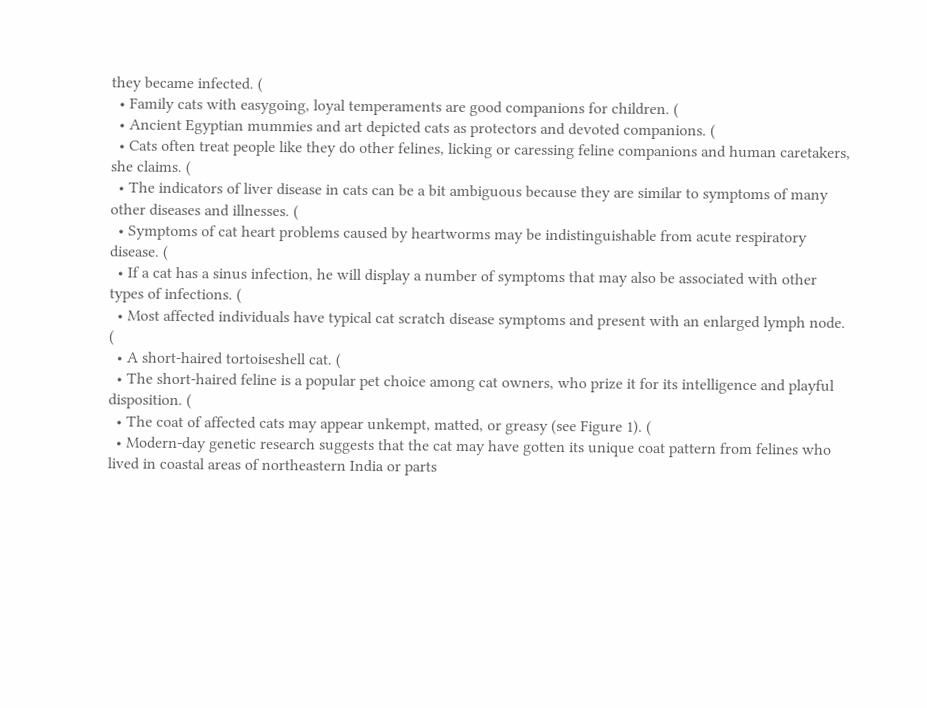they became infected. (
  • Family cats with easygoing, loyal temperaments are good companions for children. (
  • Ancient Egyptian mummies and art depicted cats as protectors and devoted companions. (
  • Cats often treat people like they do other felines, licking or caressing feline companions and human caretakers, she claims. (
  • The indicators of liver disease in cats can be a bit ambiguous because they are similar to symptoms of many other diseases and illnesses. (
  • Symptoms of cat heart problems caused by heartworms may be indistinguishable from acute respiratory disease. (
  • If a cat has a sinus infection, he will display a number of symptoms that may also be associated with other types of infections. (
  • Most affected individuals have typical cat scratch disease symptoms and present with an enlarged lymph node. (
  • A short-haired tortoiseshell cat. (
  • The short-haired feline is a popular pet choice among cat owners, who prize it for its intelligence and playful disposition. (
  • The coat of affected cats may appear unkempt, matted, or greasy (see Figure 1). (
  • Modern-day genetic research suggests that the cat may have gotten its unique coat pattern from felines who lived in coastal areas of northeastern India or parts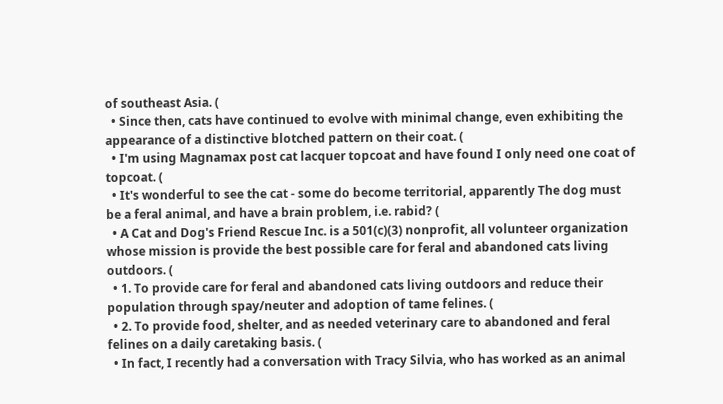of southeast Asia. (
  • Since then, cats have continued to evolve with minimal change, even exhibiting the appearance of a distinctive blotched pattern on their coat. (
  • I'm using Magnamax post cat lacquer topcoat and have found I only need one coat of topcoat. (
  • It's wonderful to see the cat - some do become territorial, apparently The dog must be a feral animal, and have a brain problem, i.e. rabid? (
  • A Cat and Dog's Friend Rescue Inc. is a 501(c)(3) nonprofit, all volunteer organization whose mission is provide the best possible care for feral and abandoned cats living outdoors. (
  • 1. To provide care for feral and abandoned cats living outdoors and reduce their population through spay/neuter and adoption of tame felines. (
  • 2. To provide food, shelter, and as needed veterinary care to abandoned and feral felines on a daily caretaking basis. (
  • In fact, I recently had a conversation with Tracy Silvia, who has worked as an animal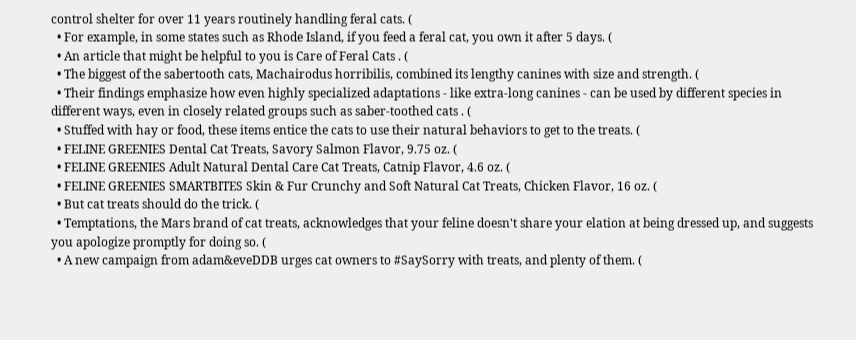control shelter for over 11 years routinely handling feral cats. (
  • For example, in some states such as Rhode Island, if you feed a feral cat, you own it after 5 days. (
  • An article that might be helpful to you is Care of Feral Cats . (
  • The biggest of the sabertooth cats, Machairodus horribilis, combined its lengthy canines with size and strength. (
  • Their findings emphasize how even highly specialized adaptations - like extra-long canines - can be used by different species in different ways, even in closely related groups such as saber-toothed cats . (
  • Stuffed with hay or food, these items entice the cats to use their natural behaviors to get to the treats. (
  • FELINE GREENIES Dental Cat Treats, Savory Salmon Flavor, 9.75 oz. (
  • FELINE GREENIES Adult Natural Dental Care Cat Treats, Catnip Flavor, 4.6 oz. (
  • FELINE GREENIES SMARTBITES Skin & Fur Crunchy and Soft Natural Cat Treats, Chicken Flavor, 16 oz. (
  • But cat treats should do the trick. (
  • Temptations, the Mars brand of cat treats, acknowledges that your feline doesn't share your elation at being dressed up, and suggests you apologize promptly for doing so. (
  • A new campaign from adam&eveDDB urges cat owners to #SaySorry with treats, and plenty of them. (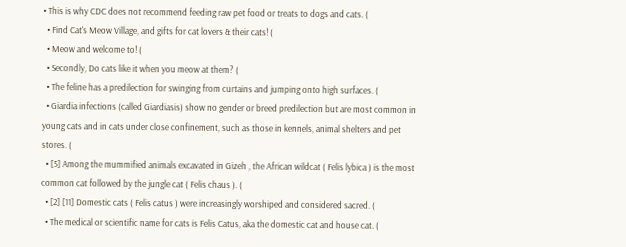• This is why CDC does not recommend feeding raw pet food or treats to dogs and cats. (
  • Find Cat's Meow Village, and gifts for cat lovers & their cats! (
  • Meow and welcome to! (
  • Secondly, Do cats like it when you meow at them? (
  • The feline has a predilection for swinging from curtains and jumping onto high surfaces. (
  • Giardia infections (called Giardiasis) show no gender or breed predilection but are most common in young cats and in cats under close confinement, such as those in kennels, animal shelters and pet stores. (
  • [5] Among the mummified animals excavated in Gizeh , the African wildcat ( Felis lybica ) is the most common cat followed by the jungle cat ( Felis chaus ). (
  • [2] [11] Domestic cats ( Felis catus ) were increasingly worshiped and considered sacred. (
  • The medical or scientific name for cats is Felis Catus, aka the domestic cat and house cat. (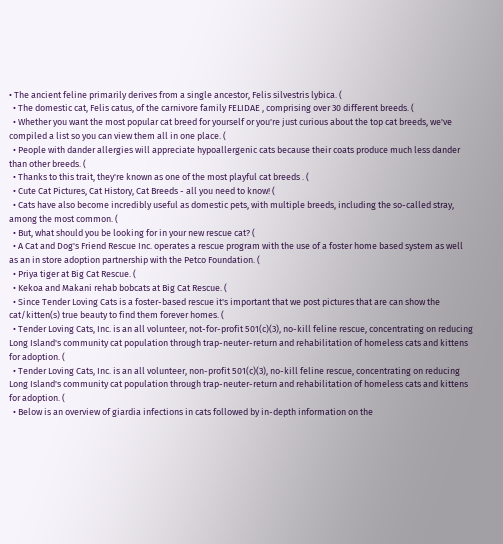• The ancient feline primarily derives from a single ancestor, Felis silvestris lybica. (
  • The domestic cat, Felis catus, of the carnivore family FELIDAE , comprising over 30 different breeds. (
  • Whether you want the most popular cat breed for yourself or you're just curious about the top cat breeds, we've compiled a list so you can view them all in one place. (
  • People with dander allergies will appreciate hypoallergenic cats because their coats produce much less dander than other breeds. (
  • Thanks to this trait, they're known as one of the most playful cat breeds . (
  • Cute Cat Pictures, Cat History, Cat Breeds - all you need to know! (
  • Cats have also become incredibly useful as domestic pets, with multiple breeds, including the so-called stray, among the most common. (
  • But, what should you be looking for in your new rescue cat? (
  • A Cat and Dog's Friend Rescue Inc. operates a rescue program with the use of a foster home based system as well as an in store adoption partnership with the Petco Foundation. (
  • Priya tiger at Big Cat Rescue. (
  • Kekoa and Makani rehab bobcats at Big Cat Rescue. (
  • Since Tender Loving Cats is a foster-based rescue it's important that we post pictures that are can show the cat/kitten(s) true beauty to find them forever homes. (
  • Tender Loving Cats, Inc. is an all volunteer, not-for-profit 501(c)(3), no-kill feline rescue, concentrating on reducing Long Island's community cat population through trap-neuter-return and rehabilitation of homeless cats and kittens for adoption. (
  • Tender Loving Cats, Inc. is an all volunteer, non-profit 501(c)(3), no-kill feline rescue, concentrating on reducing Long Island's community cat population through trap-neuter-return and rehabilitation of homeless cats and kittens for adoption. (
  • Below is an overview of giardia infections in cats followed by in-depth information on the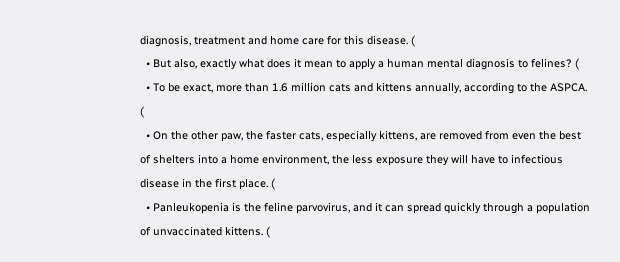diagnosis, treatment and home care for this disease. (
  • But also, exactly what does it mean to apply a human mental diagnosis to felines? (
  • To be exact, more than 1.6 million cats and kittens annually, according to the ASPCA. (
  • On the other paw, the faster cats, especially kittens, are removed from even the best of shelters into a home environment, the less exposure they will have to infectious disease in the first place. (
  • Panleukopenia is the feline parvovirus, and it can spread quickly through a population of unvaccinated kittens. (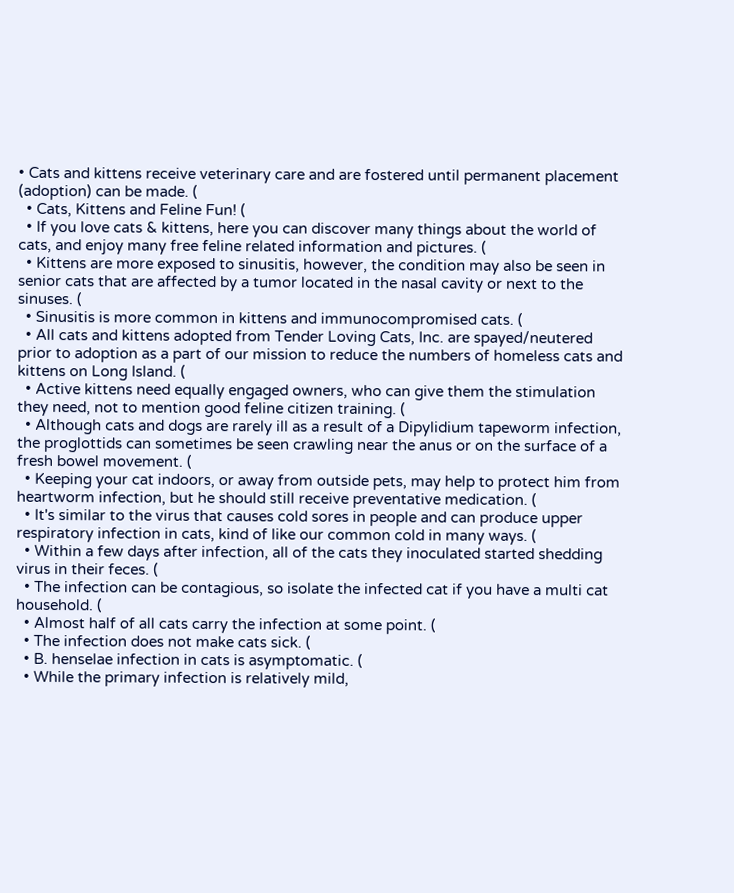• Cats and kittens receive veterinary care and are fostered until permanent placement (adoption) can be made. (
  • Cats, Kittens and Feline Fun! (
  • If you love cats & kittens, here you can discover many things about the world of cats, and enjoy many free feline related information and pictures. (
  • Kittens are more exposed to sinusitis, however, the condition may also be seen in senior cats that are affected by a tumor located in the nasal cavity or next to the sinuses. (
  • Sinusitis is more common in kittens and immunocompromised cats. (
  • All cats and kittens adopted from Tender Loving Cats, Inc. are spayed/neutered prior to adoption as a part of our mission to reduce the numbers of homeless cats and kittens on Long Island. (
  • Active kittens need equally engaged owners, who can give them the stimulation they need, not to mention good feline citizen training. (
  • Although cats and dogs are rarely ill as a result of a Dipylidium tapeworm infection, the proglottids can sometimes be seen crawling near the anus or on the surface of a fresh bowel movement. (
  • Keeping your cat indoors, or away from outside pets, may help to protect him from heartworm infection, but he should still receive preventative medication. (
  • It's similar to the virus that causes cold sores in people and can produce upper respiratory infection in cats, kind of like our common cold in many ways. (
  • Within a few days after infection, all of the cats they inoculated started shedding virus in their feces. (
  • The infection can be contagious, so isolate the infected cat if you have a multi cat household. (
  • Almost half of all cats carry the infection at some point. (
  • The infection does not make cats sick. (
  • B. henselae infection in cats is asymptomatic. (
  • While the primary infection is relatively mild,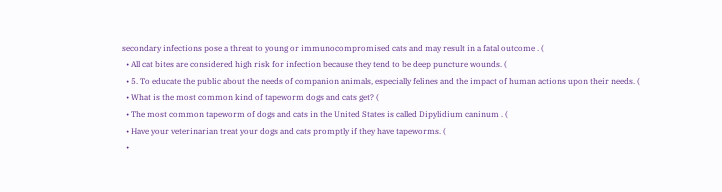secondary infections pose a threat to young or immunocompromised cats and may result in a fatal outcome . (
  • All cat bites are considered high risk for infection because they tend to be deep puncture wounds. (
  • 5. To educate the public about the needs of companion animals, especially felines and the impact of human actions upon their needs. (
  • What is the most common kind of tapeworm dogs and cats get? (
  • The most common tapeworm of dogs and cats in the United States is called Dipylidium caninum . (
  • Have your veterinarian treat your dogs and cats promptly if they have tapeworms. (
  •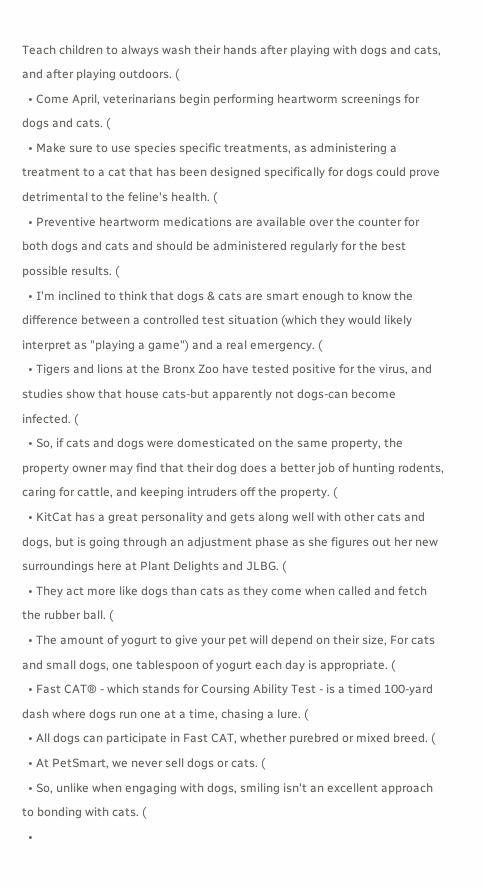Teach children to always wash their hands after playing with dogs and cats, and after playing outdoors. (
  • Come April, veterinarians begin performing heartworm screenings for dogs and cats. (
  • Make sure to use species specific treatments, as administering a treatment to a cat that has been designed specifically for dogs could prove detrimental to the feline's health. (
  • Preventive heartworm medications are available over the counter for both dogs and cats and should be administered regularly for the best possible results. (
  • I'm inclined to think that dogs & cats are smart enough to know the difference between a controlled test situation (which they would likely interpret as "playing a game") and a real emergency. (
  • Tigers and lions at the Bronx Zoo have tested positive for the virus, and studies show that house cats-but apparently not dogs-can become infected. (
  • So, if cats and dogs were domesticated on the same property, the property owner may find that their dog does a better job of hunting rodents, caring for cattle, and keeping intruders off the property. (
  • KitCat has a great personality and gets along well with other cats and dogs, but is going through an adjustment phase as she figures out her new surroundings here at Plant Delights and JLBG. (
  • They act more like dogs than cats as they come when called and fetch the rubber ball. (
  • The amount of yogurt to give your pet will depend on their size, For cats and small dogs, one tablespoon of yogurt each day is appropriate. (
  • Fast CAT® - which stands for Coursing Ability Test - is a timed 100-yard dash where dogs run one at a time, chasing a lure. (
  • All dogs can participate in Fast CAT, whether purebred or mixed breed. (
  • At PetSmart, we never sell dogs or cats. (
  • So, unlike when engaging with dogs, smiling isn't an excellent approach to bonding with cats. (
  •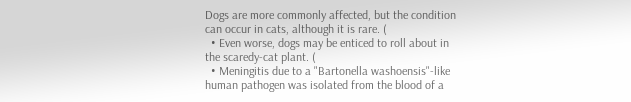Dogs are more commonly affected, but the condition can occur in cats, although it is rare. (
  • Even worse, dogs may be enticed to roll about in the scaredy-cat plant. (
  • Meningitis due to a "Bartonella washoensis"-like human pathogen was isolated from the blood of a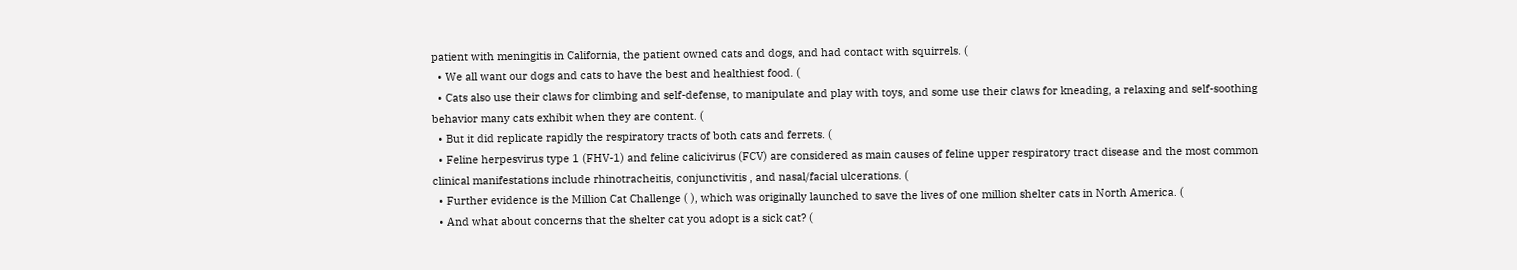patient with meningitis in California, the patient owned cats and dogs, and had contact with squirrels. (
  • We all want our dogs and cats to have the best and healthiest food. (
  • Cats also use their claws for climbing and self-defense, to manipulate and play with toys, and some use their claws for kneading, a relaxing and self-soothing behavior many cats exhibit when they are content. (
  • But it did replicate rapidly the respiratory tracts of both cats and ferrets. (
  • Feline herpesvirus type 1 (FHV-1) and feline calicivirus (FCV) are considered as main causes of feline upper respiratory tract disease and the most common clinical manifestations include rhinotracheitis, conjunctivitis , and nasal/facial ulcerations. (
  • Further evidence is the Million Cat Challenge ( ), which was originally launched to save the lives of one million shelter cats in North America. (
  • And what about concerns that the shelter cat you adopt is a sick cat? (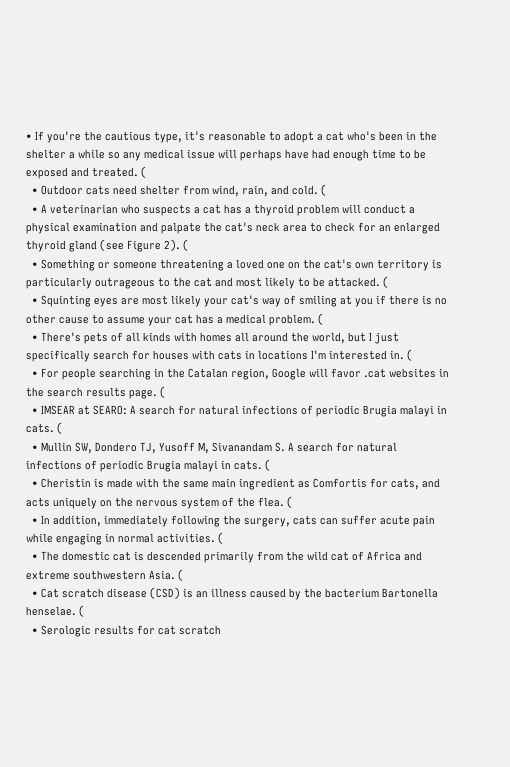• If you're the cautious type, it's reasonable to adopt a cat who's been in the shelter a while so any medical issue will perhaps have had enough time to be exposed and treated. (
  • Outdoor cats need shelter from wind, rain, and cold. (
  • A veterinarian who suspects a cat has a thyroid problem will conduct a physical examination and palpate the cat's neck area to check for an enlarged thyroid gland (see Figure 2). (
  • Something or someone threatening a loved one on the cat's own territory is particularly outrageous to the cat and most likely to be attacked. (
  • Squinting eyes are most likely your cat's way of smiling at you if there is no other cause to assume your cat has a medical problem. (
  • There's pets of all kinds with homes all around the world, but I just specifically search for houses with cats in locations I'm interested in. (
  • For people searching in the Catalan region, Google will favor .cat websites in the search results page. (
  • IMSEAR at SEARO: A search for natural infections of periodic Brugia malayi in cats. (
  • Mullin SW, Dondero TJ, Yusoff M, Sivanandam S. A search for natural infections of periodic Brugia malayi in cats. (
  • Cheristin is made with the same main ingredient as Comfortis for cats, and acts uniquely on the nervous system of the flea. (
  • In addition, immediately following the surgery, cats can suffer acute pain while engaging in normal activities. (
  • The domestic cat is descended primarily from the wild cat of Africa and extreme southwestern Asia. (
  • Cat scratch disease (CSD) is an illness caused by the bacterium Bartonella henselae. (
  • Serologic results for cat scratch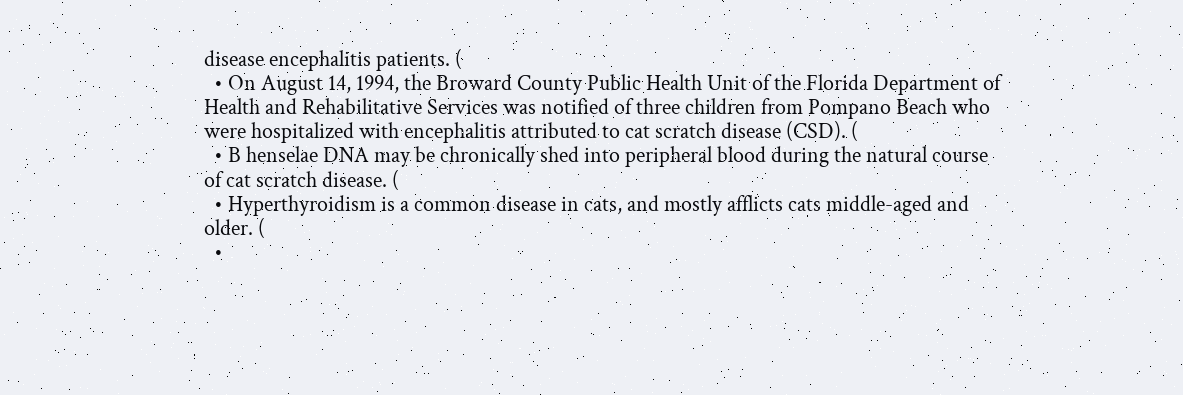disease encephalitis patients. (
  • On August 14, 1994, the Broward County Public Health Unit of the Florida Department of Health and Rehabilitative Services was notified of three children from Pompano Beach who were hospitalized with encephalitis attributed to cat scratch disease (CSD). (
  • B henselae DNA may be chronically shed into peripheral blood during the natural course of cat scratch disease. (
  • Hyperthyroidism is a common disease in cats, and mostly afflicts cats middle-aged and older. (
  •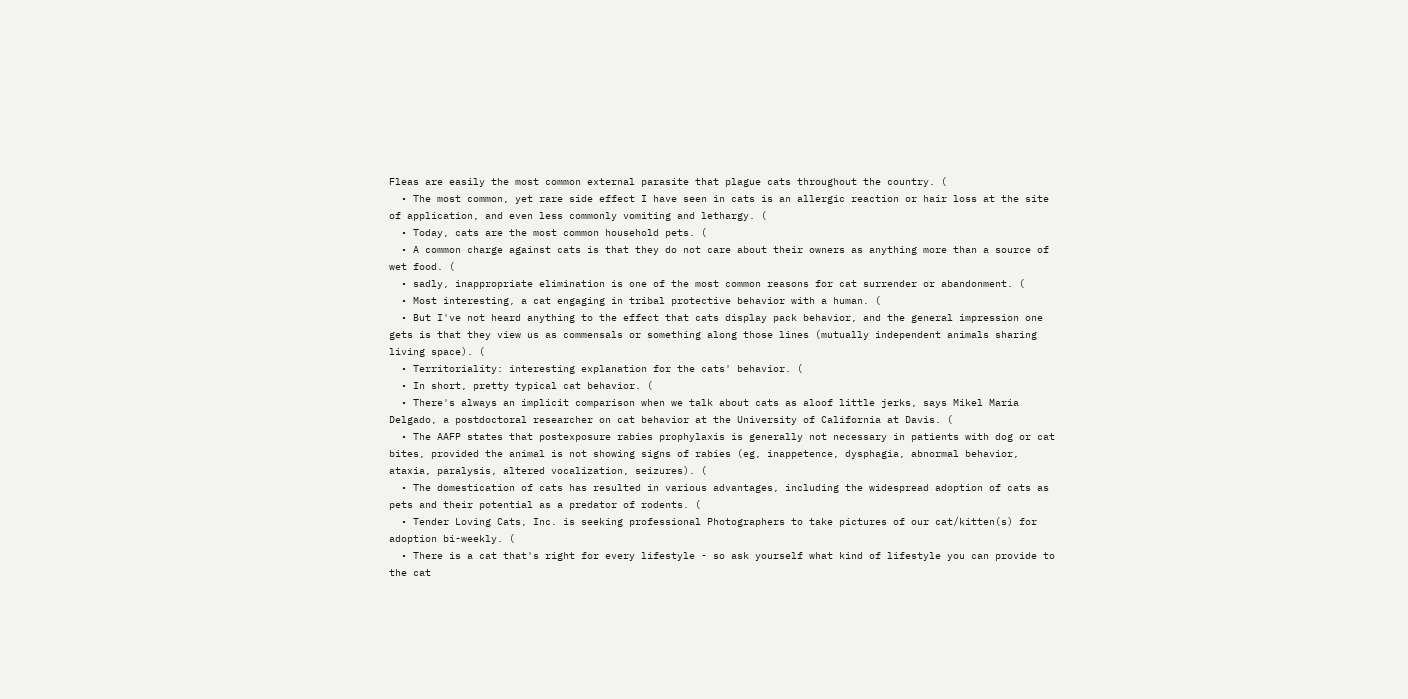Fleas are easily the most common external parasite that plague cats throughout the country. (
  • The most common, yet rare side effect I have seen in cats is an allergic reaction or hair loss at the site of application, and even less commonly vomiting and lethargy. (
  • Today, cats are the most common household pets. (
  • A common charge against cats is that they do not care about their owners as anything more than a source of wet food. (
  • sadly, inappropriate elimination is one of the most common reasons for cat surrender or abandonment. (
  • Most interesting, a cat engaging in tribal protective behavior with a human. (
  • But I've not heard anything to the effect that cats display pack behavior, and the general impression one gets is that they view us as commensals or something along those lines (mutually independent animals sharing living space). (
  • Territoriality: interesting explanation for the cats' behavior. (
  • In short, pretty typical cat behavior. (
  • There's always an implicit comparison when we talk about cats as aloof little jerks, says Mikel Maria Delgado, a postdoctoral researcher on cat behavior at the University of California at Davis. (
  • The AAFP states that postexposure rabies prophylaxis is generally not necessary in patients with dog or cat bites, provided the animal is not showing signs of rabies (eg, inappetence, dysphagia, abnormal behavior, ataxia, paralysis, altered vocalization, seizures). (
  • The domestication of cats has resulted in various advantages, including the widespread adoption of cats as pets and their potential as a predator of rodents. (
  • Tender Loving Cats, Inc. is seeking professional Photographers to take pictures of our cat/kitten(s) for adoption bi-weekly. (
  • There is a cat that's right for every lifestyle - so ask yourself what kind of lifestyle you can provide to the cat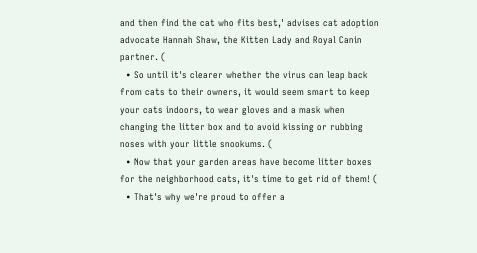and then find the cat who fits best,' advises cat adoption advocate Hannah Shaw, the Kitten Lady and Royal Canin partner. (
  • So until it's clearer whether the virus can leap back from cats to their owners, it would seem smart to keep your cats indoors, to wear gloves and a mask when changing the litter box and to avoid kissing or rubbing noses with your little snookums. (
  • Now that your garden areas have become litter boxes for the neighborhood cats, it's time to get rid of them! (
  • That's why we're proud to offer a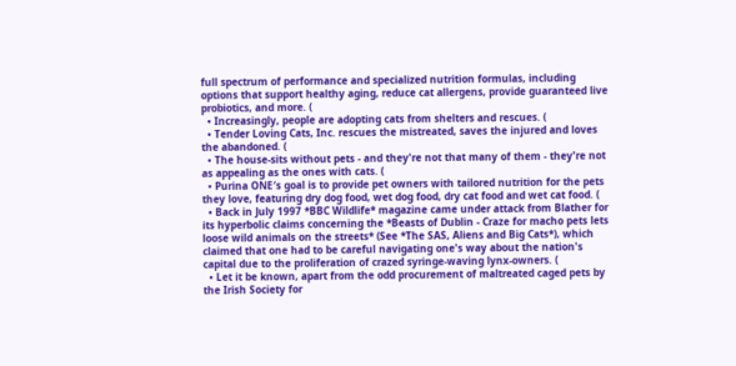full spectrum of performance and specialized nutrition formulas, including options that support healthy aging, reduce cat allergens, provide guaranteed live probiotics, and more. (
  • Increasingly, people are adopting cats from shelters and rescues. (
  • Tender Loving Cats, Inc. rescues the mistreated, saves the injured and loves the abandoned. (
  • The house-sits without pets - and they're not that many of them - they're not as appealing as the ones with cats. (
  • Purina ONE′s goal is to provide pet owners with tailored nutrition for the pets they love, featuring dry dog food, wet dog food, dry cat food and wet cat food. (
  • Back in July 1997 *BBC Wildlife* magazine came under attack from Blather for its hyperbolic claims concerning the *Beasts of Dublin - Craze for macho pets lets loose wild animals on the streets* (See *The SAS, Aliens and Big Cats*), which claimed that one had to be careful navigating one's way about the nation's capital due to the proliferation of crazed syringe-waving lynx-owners. (
  • Let it be known, apart from the odd procurement of maltreated caged pets by the Irish Society for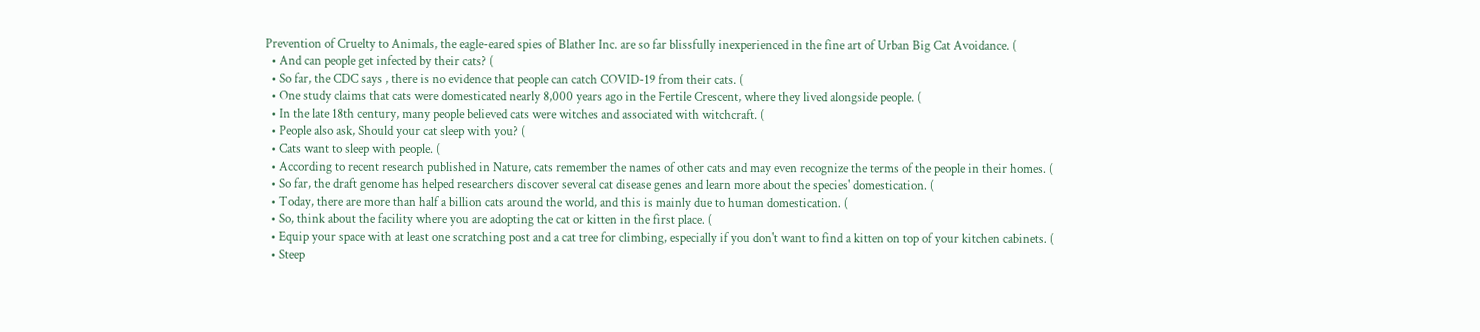Prevention of Cruelty to Animals, the eagle-eared spies of Blather Inc. are so far blissfully inexperienced in the fine art of Urban Big Cat Avoidance. (
  • And can people get infected by their cats? (
  • So far, the CDC says , there is no evidence that people can catch COVID-19 from their cats. (
  • One study claims that cats were domesticated nearly 8,000 years ago in the Fertile Crescent, where they lived alongside people. (
  • In the late 18th century, many people believed cats were witches and associated with witchcraft. (
  • People also ask, Should your cat sleep with you? (
  • Cats want to sleep with people. (
  • According to recent research published in Nature, cats remember the names of other cats and may even recognize the terms of the people in their homes. (
  • So far, the draft genome has helped researchers discover several cat disease genes and learn more about the species' domestication. (
  • Today, there are more than half a billion cats around the world, and this is mainly due to human domestication. (
  • So, think about the facility where you are adopting the cat or kitten in the first place. (
  • Equip your space with at least one scratching post and a cat tree for climbing, especially if you don't want to find a kitten on top of your kitchen cabinets. (
  • Steep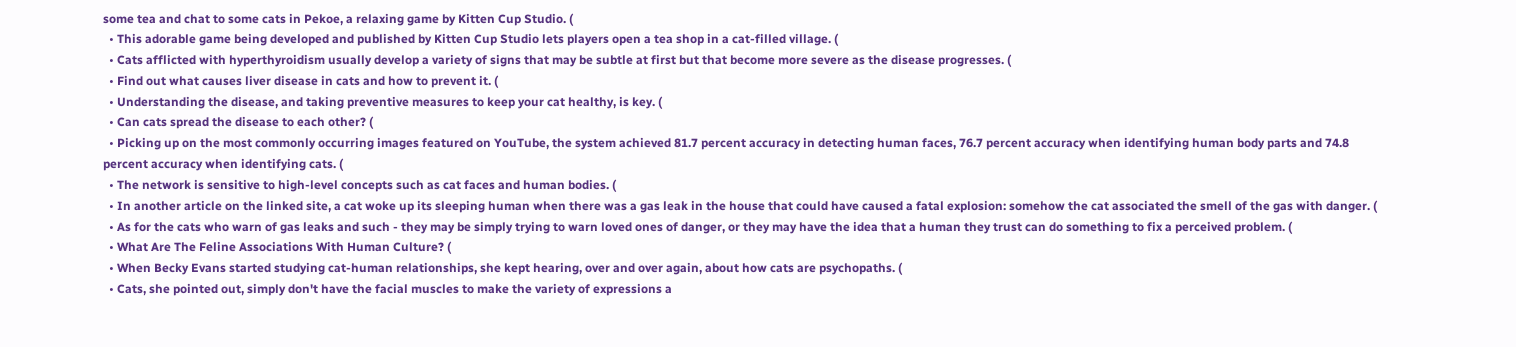some tea and chat to some cats in Pekoe, a relaxing game by Kitten Cup Studio. (
  • This adorable game being developed and published by Kitten Cup Studio lets players open a tea shop in a cat-filled village. (
  • Cats afflicted with hyperthyroidism usually develop a variety of signs that may be subtle at first but that become more severe as the disease progresses. (
  • Find out what causes liver disease in cats and how to prevent it. (
  • Understanding the disease, and taking preventive measures to keep your cat healthy, is key. (
  • Can cats spread the disease to each other? (
  • Picking up on the most commonly occurring images featured on YouTube, the system achieved 81.7 percent accuracy in detecting human faces, 76.7 percent accuracy when identifying human body parts and 74.8 percent accuracy when identifying cats. (
  • The network is sensitive to high-level concepts such as cat faces and human bodies. (
  • In another article on the linked site, a cat woke up its sleeping human when there was a gas leak in the house that could have caused a fatal explosion: somehow the cat associated the smell of the gas with danger. (
  • As for the cats who warn of gas leaks and such - they may be simply trying to warn loved ones of danger, or they may have the idea that a human they trust can do something to fix a perceived problem. (
  • What Are The Feline Associations With Human Culture? (
  • When Becky Evans started studying cat-human relationships, she kept hearing, over and over again, about how cats are psychopaths. (
  • Cats, she pointed out, simply don't have the facial muscles to make the variety of expressions a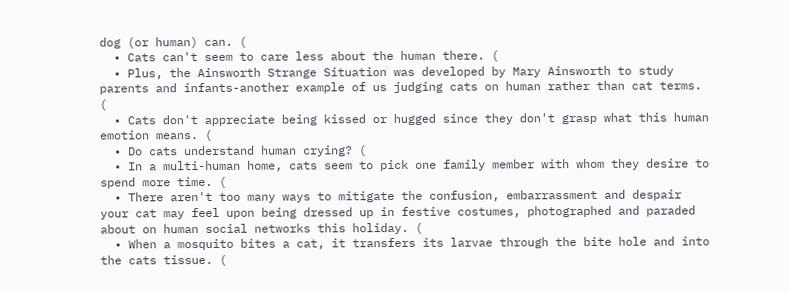dog (or human) can. (
  • Cats can't seem to care less about the human there. (
  • Plus, the Ainsworth Strange Situation was developed by Mary Ainsworth to study parents and infants-another example of us judging cats on human rather than cat terms. (
  • Cats don't appreciate being kissed or hugged since they don't grasp what this human emotion means. (
  • Do cats understand human crying? (
  • In a multi-human home, cats seem to pick one family member with whom they desire to spend more time. (
  • There aren't too many ways to mitigate the confusion, embarrassment and despair your cat may feel upon being dressed up in festive costumes, photographed and paraded about on human social networks this holiday. (
  • When a mosquito bites a cat, it transfers its larvae through the bite hole and into the cats tissue. (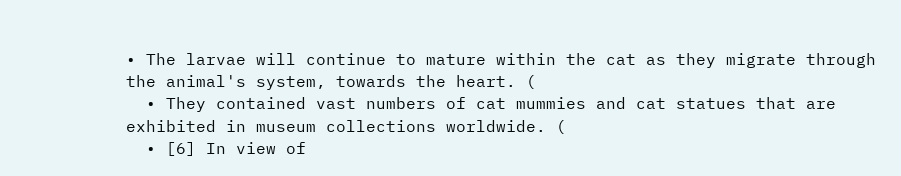• The larvae will continue to mature within the cat as they migrate through the animal's system, towards the heart. (
  • They contained vast numbers of cat mummies and cat statues that are exhibited in museum collections worldwide. (
  • [6] In view of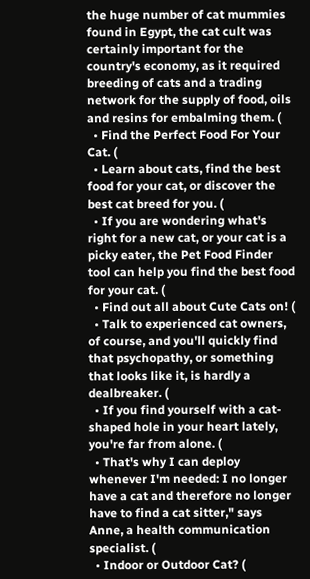the huge number of cat mummies found in Egypt, the cat cult was certainly important for the country's economy, as it required breeding of cats and a trading network for the supply of food, oils and resins for embalming them. (
  • Find the Perfect Food For Your Cat. (
  • Learn about cats, find the best food for your cat, or discover the best cat breed for you. (
  • If you are wondering what's right for a new cat, or your cat is a picky eater, the Pet Food Finder tool can help you find the best food for your cat. (
  • Find out all about Cute Cats on! (
  • Talk to experienced cat owners, of course, and you'll quickly find that psychopathy, or something that looks like it, is hardly a dealbreaker. (
  • If you find yourself with a cat-shaped hole in your heart lately, you're far from alone. (
  • That's why I can deploy whenever I'm needed: I no longer have a cat and therefore no longer have to find a cat sitter," says Anne, a health communication specialist. (
  • Indoor or Outdoor Cat? (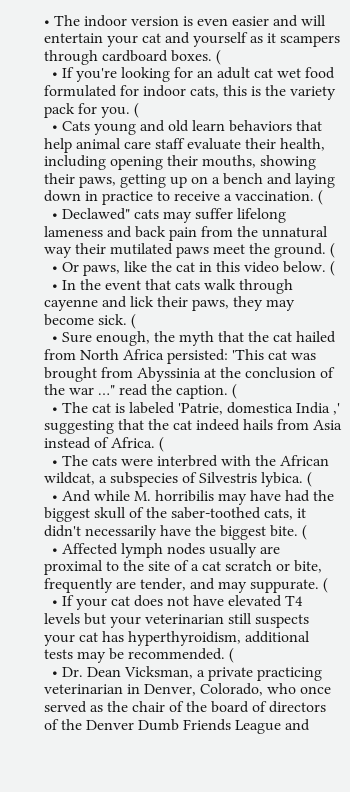• The indoor version is even easier and will entertain your cat and yourself as it scampers through cardboard boxes. (
  • If you're looking for an adult cat wet food formulated for indoor cats, this is the variety pack for you. (
  • Cats young and old learn behaviors that help animal care staff evaluate their health, including opening their mouths, showing their paws, getting up on a bench and laying down in practice to receive a vaccination. (
  • Declawed" cats may suffer lifelong lameness and back pain from the unnatural way their mutilated paws meet the ground. (
  • Or paws, like the cat in this video below. (
  • In the event that cats walk through cayenne and lick their paws, they may become sick. (
  • Sure enough, the myth that the cat hailed from North Africa persisted: 'This cat was brought from Abyssinia at the conclusion of the war …" read the caption. (
  • The cat is labeled 'Patrie, domestica India ,' suggesting that the cat indeed hails from Asia instead of Africa. (
  • The cats were interbred with the African wildcat, a subspecies of Silvestris lybica. (
  • And while M. horribilis may have had the biggest skull of the saber-toothed cats, it didn't necessarily have the biggest bite. (
  • Affected lymph nodes usually are proximal to the site of a cat scratch or bite, frequently are tender, and may suppurate. (
  • If your cat does not have elevated T4 levels but your veterinarian still suspects your cat has hyperthyroidism, additional tests may be recommended. (
  • Dr. Dean Vicksman, a private practicing veterinarian in Denver, Colorado, who once served as the chair of the board of directors of the Denver Dumb Friends League and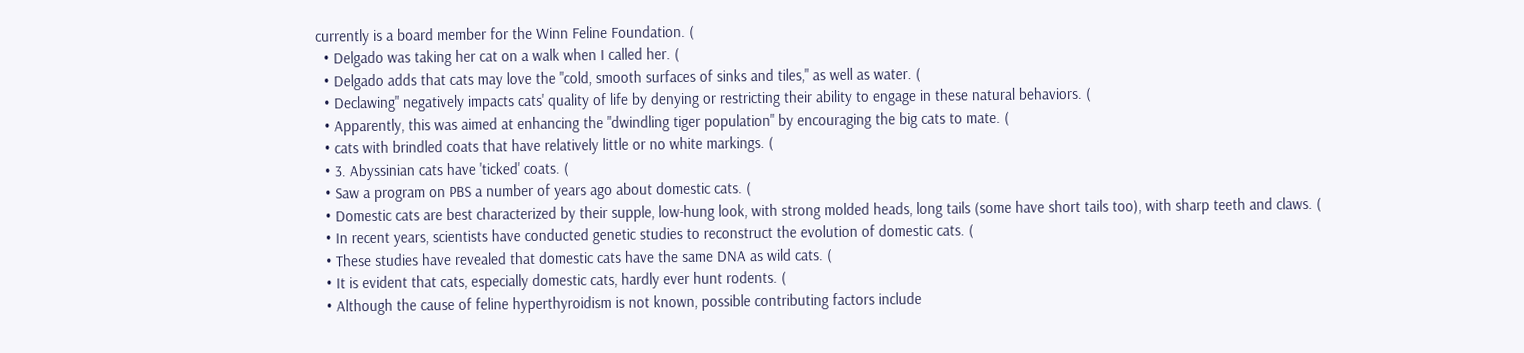currently is a board member for the Winn Feline Foundation. (
  • Delgado was taking her cat on a walk when I called her. (
  • Delgado adds that cats may love the "cold, smooth surfaces of sinks and tiles," as well as water. (
  • Declawing" negatively impacts cats' quality of life by denying or restricting their ability to engage in these natural behaviors. (
  • Apparently, this was aimed at enhancing the "dwindling tiger population" by encouraging the big cats to mate. (
  • cats with brindled coats that have relatively little or no white markings. (
  • 3. Abyssinian cats have 'ticked' coats. (
  • Saw a program on PBS a number of years ago about domestic cats. (
  • Domestic cats are best characterized by their supple, low-hung look, with strong molded heads, long tails (some have short tails too), with sharp teeth and claws. (
  • In recent years, scientists have conducted genetic studies to reconstruct the evolution of domestic cats. (
  • These studies have revealed that domestic cats have the same DNA as wild cats. (
  • It is evident that cats, especially domestic cats, hardly ever hunt rodents. (
  • Although the cause of feline hyperthyroidism is not known, possible contributing factors include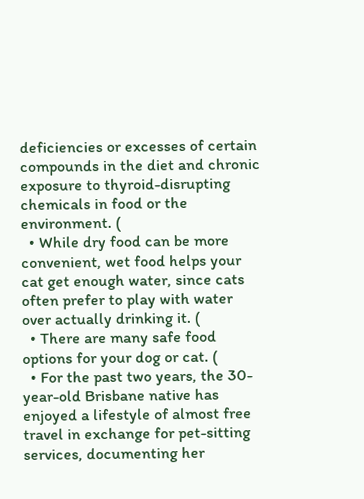deficiencies or excesses of certain compounds in the diet and chronic exposure to thyroid-disrupting chemicals in food or the environment. (
  • While dry food can be more convenient, wet food helps your cat get enough water, since cats often prefer to play with water over actually drinking it. (
  • There are many safe food options for your dog or cat. (
  • For the past two years, the 30-year-old Brisbane native has enjoyed a lifestyle of almost free travel in exchange for pet-sitting services, documenting her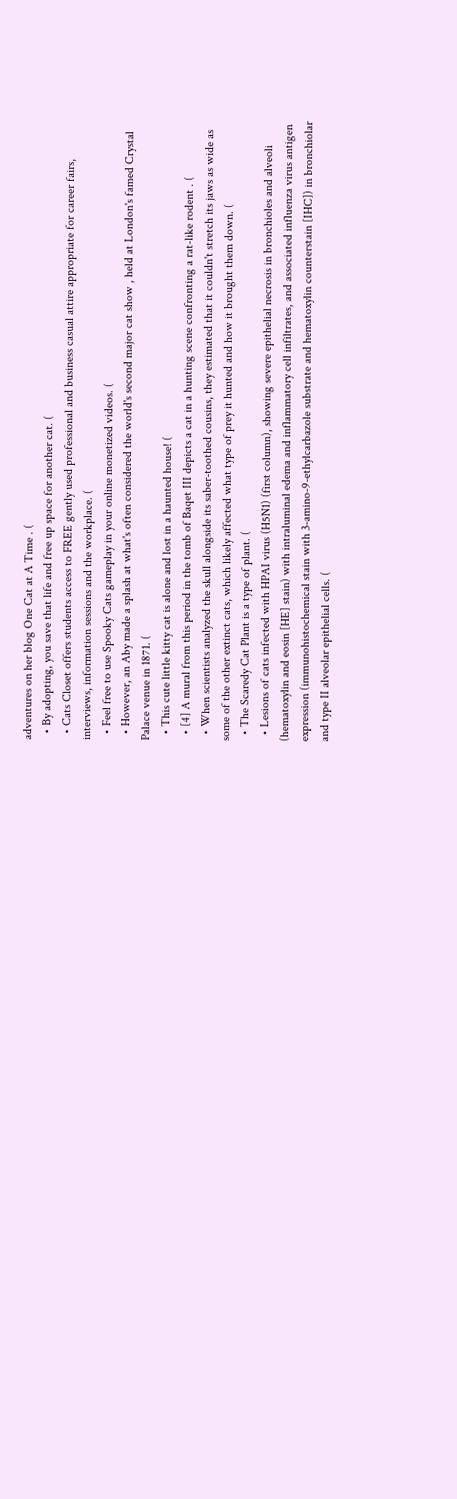adventures on her blog One Cat at A Time . (
  • By adopting, you save that life and free up space for another cat. (
  • Cats Closet offers students access to FREE gently used professional and business casual attire appropriate for career fairs, interviews, information sessions and the workplace. (
  • Feel free to use Spooky Cats gameplay in your online monetized videos. (
  • However, an Aby made a splash at what's often considered the world's second major cat show , held at London's famed Crystal Palace venue in 1871. (
  • This cute little kitty cat is alone and lost in a haunted house! (
  • [4] A mural from this period in the tomb of Baqet III depicts a cat in a hunting scene confronting a rat-like rodent . (
  • When scientists analyzed the skull alongside its saber-toothed cousins, they estimated that it couldn't stretch its jaws as wide as some of the other extinct cats, which likely affected what type of prey it hunted and how it brought them down. (
  • The Scaredy Cat Plant is a type of plant. (
  • Lesions of cats infected with HPAI virus (H5N1) (first column), showing severe epithelial necrosis in bronchioles and alveoli (hematoxylin and eosin [HE] stain) with intraluminal edema and inflammatory cell infiltrates, and associated influenza virus antigen expression (immunohistochemical stain with 3-amino-9-ethylcarbazole substrate and hematoxylin counterstain [IHC]) in bronchiolar and type II alveolar epithelial cells. (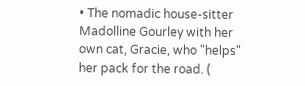• The nomadic house-sitter Madolline Gourley with her own cat, Gracie, who "helps" her pack for the road. (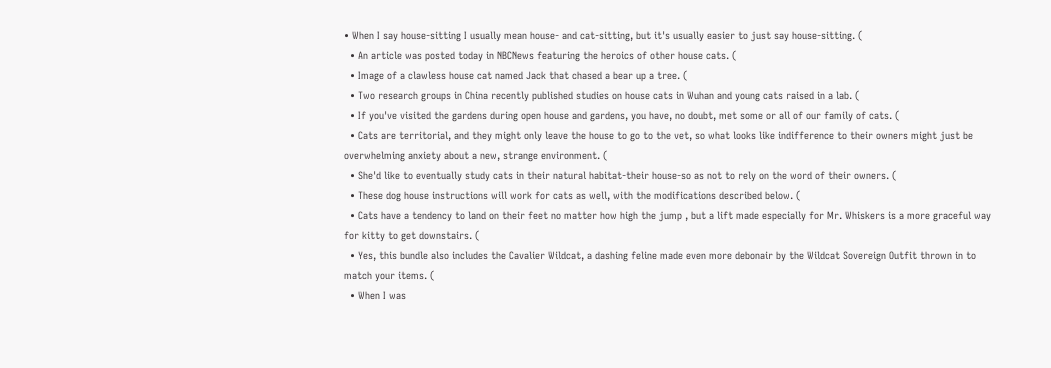• When I say house-sitting I usually mean house- and cat-sitting, but it's usually easier to just say house-sitting. (
  • An article was posted today in NBCNews featuring the heroics of other house cats. (
  • Image of a clawless house cat named Jack that chased a bear up a tree. (
  • Two research groups in China recently published studies on house cats in Wuhan and young cats raised in a lab. (
  • If you've visited the gardens during open house and gardens, you have, no doubt, met some or all of our family of cats. (
  • Cats are territorial, and they might only leave the house to go to the vet, so what looks like indifference to their owners might just be overwhelming anxiety about a new, strange environment. (
  • She'd like to eventually study cats in their natural habitat-their house-so as not to rely on the word of their owners. (
  • These dog house instructions will work for cats as well, with the modifications described below. (
  • Cats have a tendency to land on their feet no matter how high the jump , but a lift made especially for Mr. Whiskers is a more graceful way for kitty to get downstairs. (
  • Yes, this bundle also includes the Cavalier Wildcat, a dashing feline made even more debonair by the Wildcat Sovereign Outfit thrown in to match your items. (
  • When I was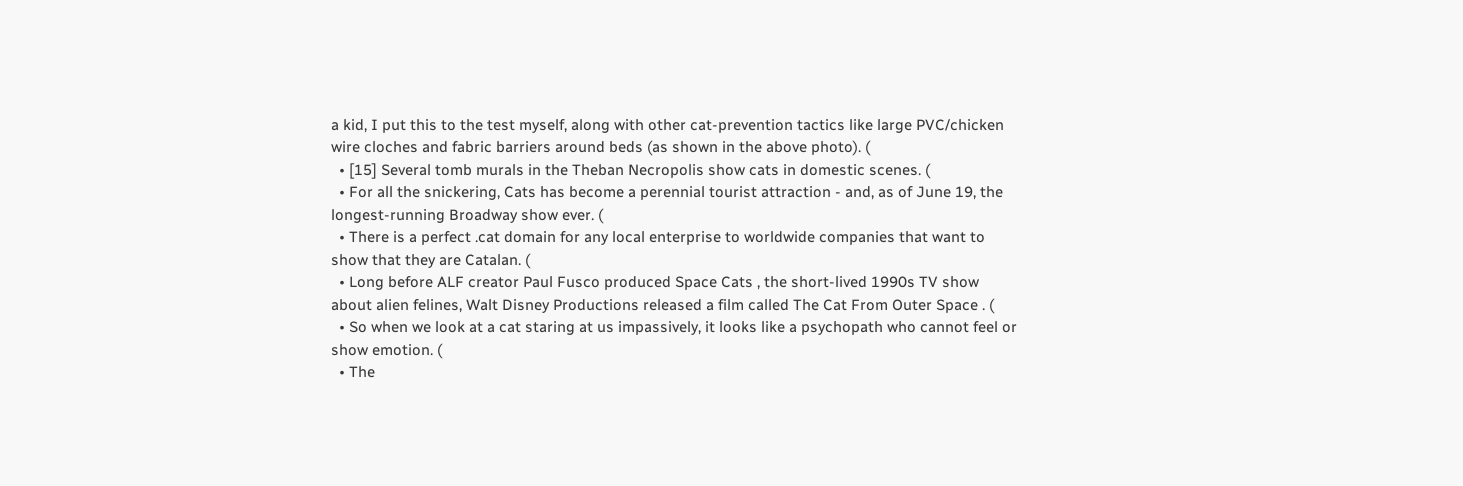a kid, I put this to the test myself, along with other cat-prevention tactics like large PVC/chicken wire cloches and fabric barriers around beds (as shown in the above photo). (
  • [15] Several tomb murals in the Theban Necropolis show cats in domestic scenes. (
  • For all the snickering, Cats has become a perennial tourist attraction - and, as of June 19, the longest-running Broadway show ever. (
  • There is a perfect .cat domain for any local enterprise to worldwide companies that want to show that they are Catalan. (
  • Long before ALF creator Paul Fusco produced Space Cats , the short-lived 1990s TV show about alien felines, Walt Disney Productions released a film called The Cat From Outer Space . (
  • So when we look at a cat staring at us impassively, it looks like a psychopath who cannot feel or show emotion. (
  • The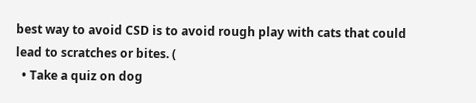best way to avoid CSD is to avoid rough play with cats that could lead to scratches or bites. (
  • Take a quiz on dog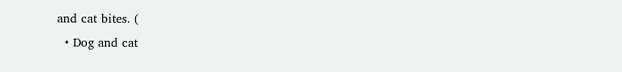and cat bites. (
  • Dog and cat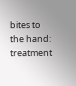bites to the hand: treatment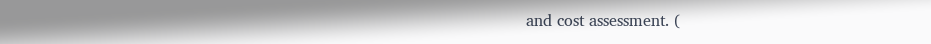and cost assessment. (